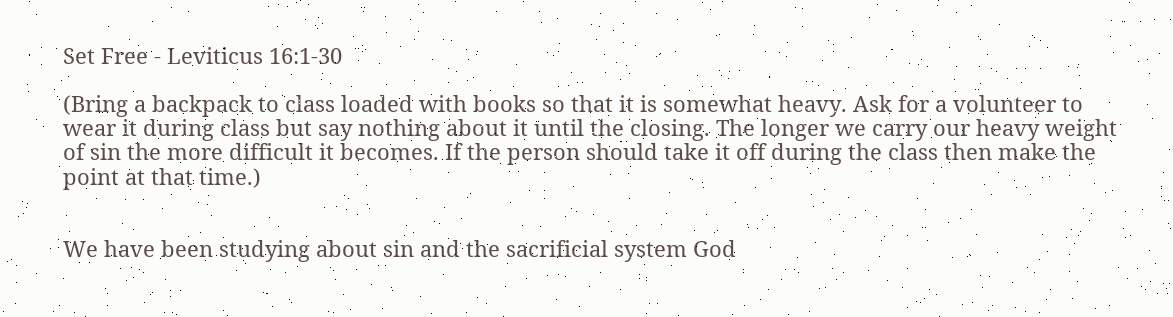Set Free - Leviticus 16:1-30

(Bring a backpack to class loaded with books so that it is somewhat heavy. Ask for a volunteer to wear it during class but say nothing about it until the closing. The longer we carry our heavy weight of sin the more difficult it becomes. If the person should take it off during the class then make the point at that time.)


We have been studying about sin and the sacrificial system God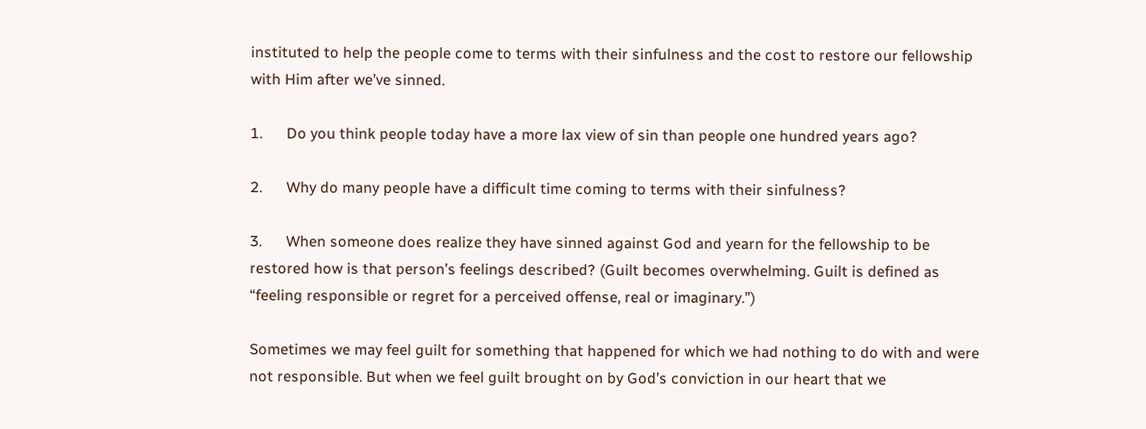instituted to help the people come to terms with their sinfulness and the cost to restore our fellowship with Him after we’ve sinned.

1.      Do you think people today have a more lax view of sin than people one hundred years ago?

2.      Why do many people have a difficult time coming to terms with their sinfulness?

3.      When someone does realize they have sinned against God and yearn for the fellowship to be restored how is that person’s feelings described? (Guilt becomes overwhelming. Guilt is defined as “feeling responsible or regret for a perceived offense, real or imaginary.”)

Sometimes we may feel guilt for something that happened for which we had nothing to do with and were not responsible. But when we feel guilt brought on by God’s conviction in our heart that we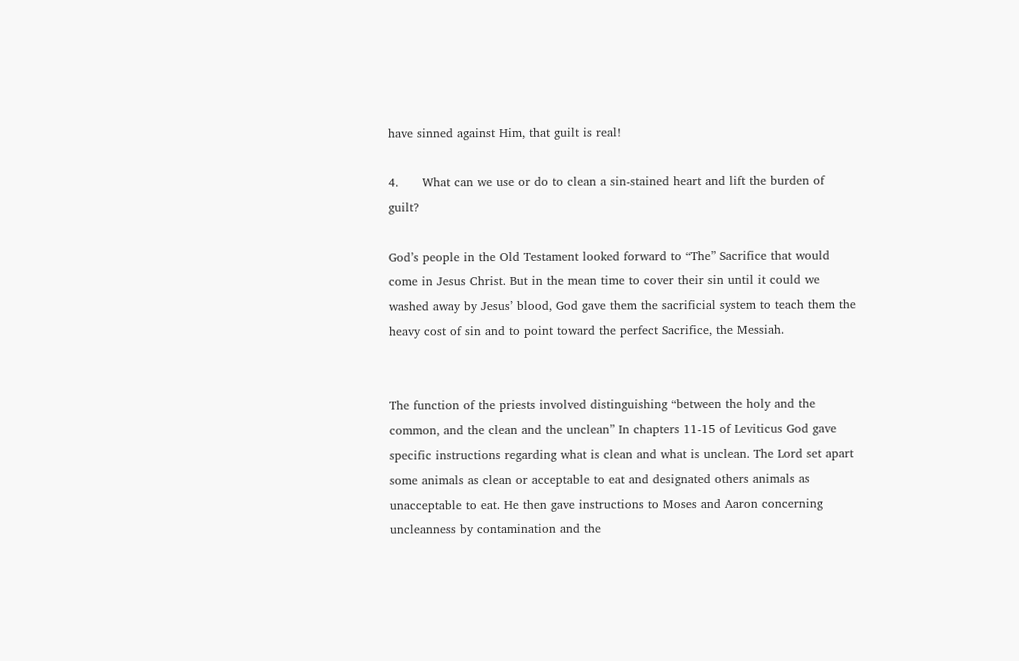have sinned against Him, that guilt is real!

4.      What can we use or do to clean a sin-stained heart and lift the burden of guilt?

God’s people in the Old Testament looked forward to “The” Sacrifice that would come in Jesus Christ. But in the mean time to cover their sin until it could we washed away by Jesus’ blood, God gave them the sacrificial system to teach them the heavy cost of sin and to point toward the perfect Sacrifice, the Messiah.


The function of the priests involved distinguishing “between the holy and the common, and the clean and the unclean” In chapters 11-15 of Leviticus God gave specific instructions regarding what is clean and what is unclean. The Lord set apart some animals as clean or acceptable to eat and designated others animals as unacceptable to eat. He then gave instructions to Moses and Aaron concerning uncleanness by contamination and the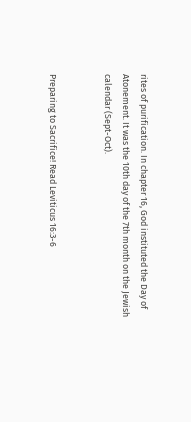rites of purification. In chapter 16, God instituted the Day of Atonement. It was the 10th day of the 7th month on the Jewish calendar (Sept-Oct).


Preparing to Sacrifice! Read Leviticus 16:3-6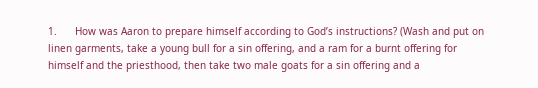1.      How was Aaron to prepare himself according to God’s instructions? (Wash and put on linen garments, take a young bull for a sin offering, and a ram for a burnt offering for himself and the priesthood, then take two male goats for a sin offering and a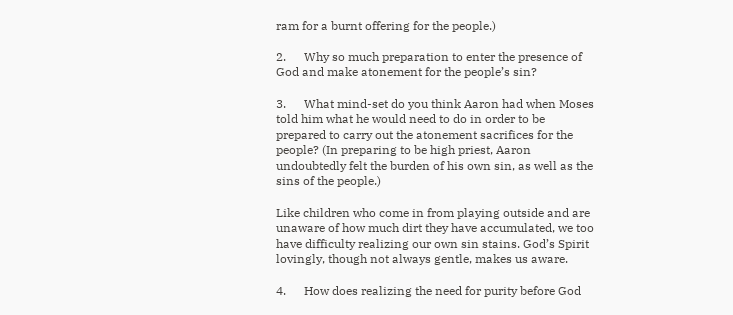ram for a burnt offering for the people.)

2.      Why so much preparation to enter the presence of God and make atonement for the people’s sin?

3.      What mind-set do you think Aaron had when Moses told him what he would need to do in order to be prepared to carry out the atonement sacrifices for the people? (In preparing to be high priest, Aaron undoubtedly felt the burden of his own sin, as well as the sins of the people.)

Like children who come in from playing outside and are unaware of how much dirt they have accumulated, we too have difficulty realizing our own sin stains. God’s Spirit lovingly, though not always gentle, makes us aware.

4.      How does realizing the need for purity before God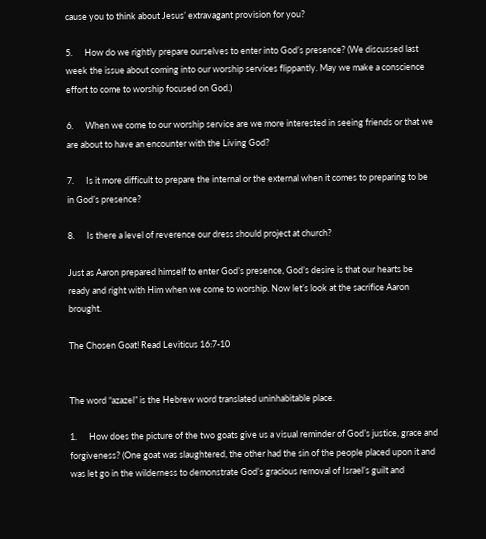cause you to think about Jesus’ extravagant provision for you?

5.      How do we rightly prepare ourselves to enter into God’s presence? (We discussed last week the issue about coming into our worship services flippantly. May we make a conscience effort to come to worship focused on God.)

6.      When we come to our worship service are we more interested in seeing friends or that we are about to have an encounter with the Living God?

7.      Is it more difficult to prepare the internal or the external when it comes to preparing to be in God’s presence?

8.      Is there a level of reverence our dress should project at church?

Just as Aaron prepared himself to enter God’s presence, God’s desire is that our hearts be ready and right with Him when we come to worship. Now let’s look at the sacrifice Aaron brought.

The Chosen Goat! Read Leviticus 16:7-10


The word “azazel” is the Hebrew word translated uninhabitable place.

1.      How does the picture of the two goats give us a visual reminder of God’s justice, grace and forgiveness? (One goat was slaughtered, the other had the sin of the people placed upon it and was let go in the wilderness to demonstrate God’s gracious removal of Israel’s guilt and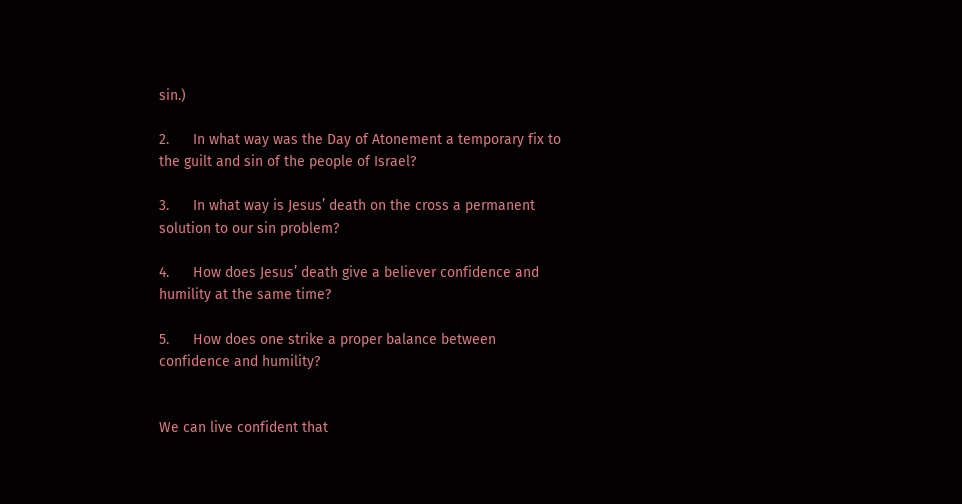sin.)

2.      In what way was the Day of Atonement a temporary fix to the guilt and sin of the people of Israel?

3.      In what way is Jesus’ death on the cross a permanent solution to our sin problem?

4.      How does Jesus’ death give a believer confidence and humility at the same time?

5.      How does one strike a proper balance between confidence and humility?


We can live confident that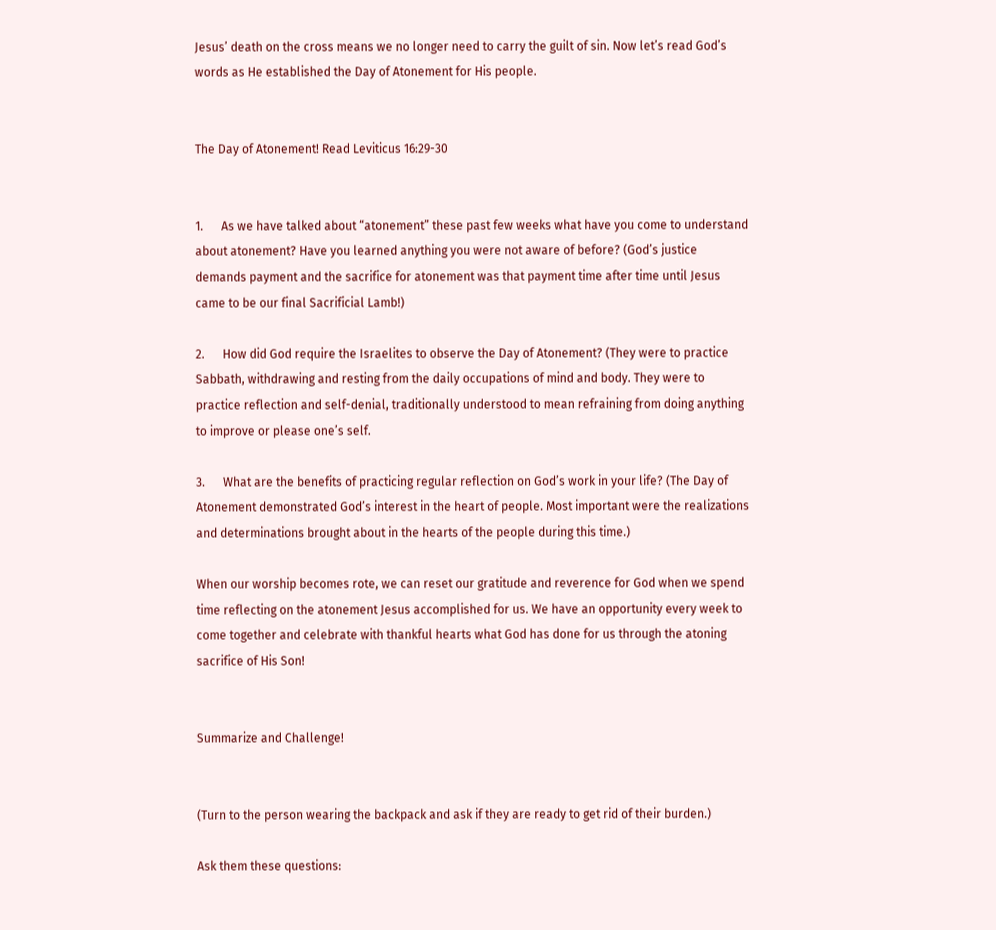Jesus’ death on the cross means we no longer need to carry the guilt of sin. Now let’s read God’s words as He established the Day of Atonement for His people.


The Day of Atonement! Read Leviticus 16:29-30


1.      As we have talked about “atonement” these past few weeks what have you come to understand about atonement? Have you learned anything you were not aware of before? (God’s justice demands payment and the sacrifice for atonement was that payment time after time until Jesus came to be our final Sacrificial Lamb!)

2.      How did God require the Israelites to observe the Day of Atonement? (They were to practice Sabbath, withdrawing and resting from the daily occupations of mind and body. They were to practice reflection and self-denial, traditionally understood to mean refraining from doing anything to improve or please one’s self.

3.      What are the benefits of practicing regular reflection on God’s work in your life? (The Day of Atonement demonstrated God’s interest in the heart of people. Most important were the realizations and determinations brought about in the hearts of the people during this time.)

When our worship becomes rote, we can reset our gratitude and reverence for God when we spend time reflecting on the atonement Jesus accomplished for us. We have an opportunity every week to come together and celebrate with thankful hearts what God has done for us through the atoning sacrifice of His Son!


Summarize and Challenge!


(Turn to the person wearing the backpack and ask if they are ready to get rid of their burden.)

Ask them these questions: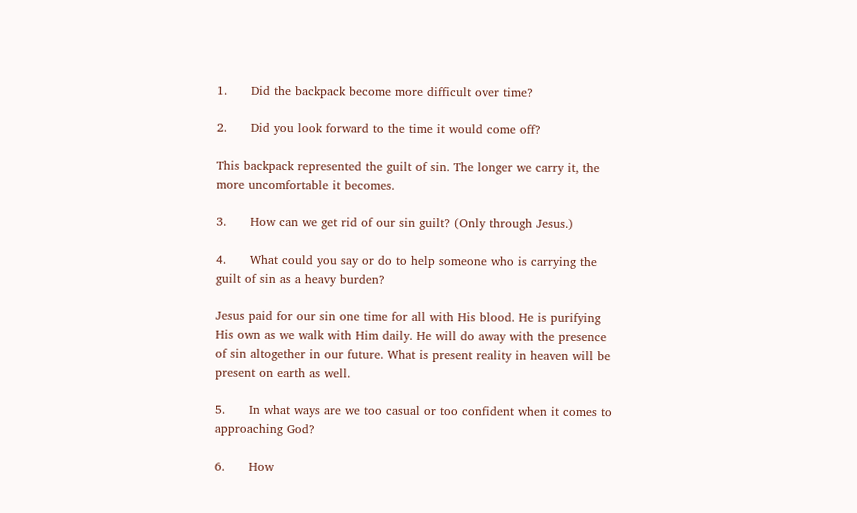1.      Did the backpack become more difficult over time?

2.      Did you look forward to the time it would come off?

This backpack represented the guilt of sin. The longer we carry it, the more uncomfortable it becomes.

3.      How can we get rid of our sin guilt? (Only through Jesus.)

4.      What could you say or do to help someone who is carrying the guilt of sin as a heavy burden?

Jesus paid for our sin one time for all with His blood. He is purifying His own as we walk with Him daily. He will do away with the presence of sin altogether in our future. What is present reality in heaven will be present on earth as well.

5.      In what ways are we too casual or too confident when it comes to approaching God?

6.      How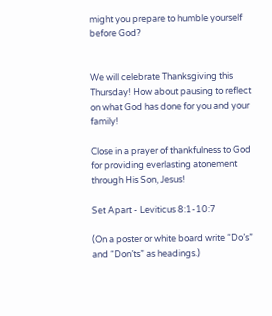might you prepare to humble yourself before God?


We will celebrate Thanksgiving this Thursday! How about pausing to reflect on what God has done for you and your family!

Close in a prayer of thankfulness to God for providing everlasting atonement through His Son, Jesus!

Set Apart - Leviticus 8:1-10:7

(On a poster or white board write “Do’s” and “Don’ts” as headings.)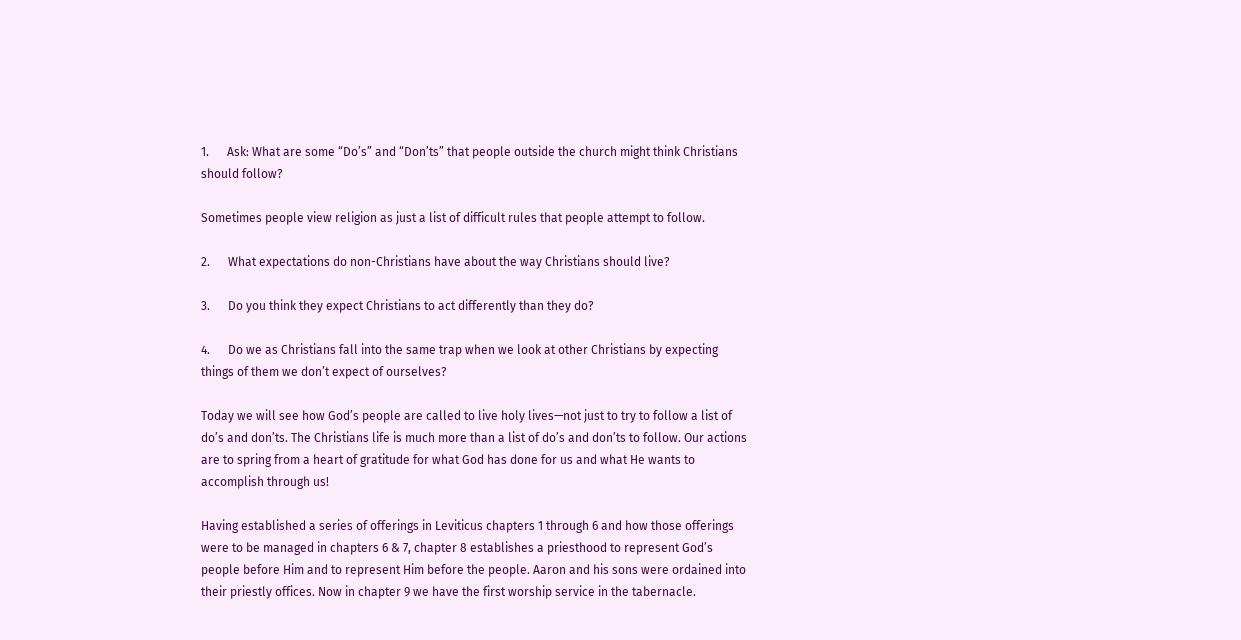1.      Ask: What are some “Do’s” and “Don’ts” that people outside the church might think Christians should follow?

Sometimes people view religion as just a list of difficult rules that people attempt to follow.

2.      What expectations do non-Christians have about the way Christians should live?

3.      Do you think they expect Christians to act differently than they do?

4.      Do we as Christians fall into the same trap when we look at other Christians by expecting things of them we don’t expect of ourselves?

Today we will see how God’s people are called to live holy lives—not just to try to follow a list of do’s and don’ts. The Christians life is much more than a list of do’s and don’ts to follow. Our actions are to spring from a heart of gratitude for what God has done for us and what He wants to accomplish through us!

Having established a series of offerings in Leviticus chapters 1 through 6 and how those offerings were to be managed in chapters 6 & 7, chapter 8 establishes a priesthood to represent God’s people before Him and to represent Him before the people. Aaron and his sons were ordained into their priestly offices. Now in chapter 9 we have the first worship service in the tabernacle.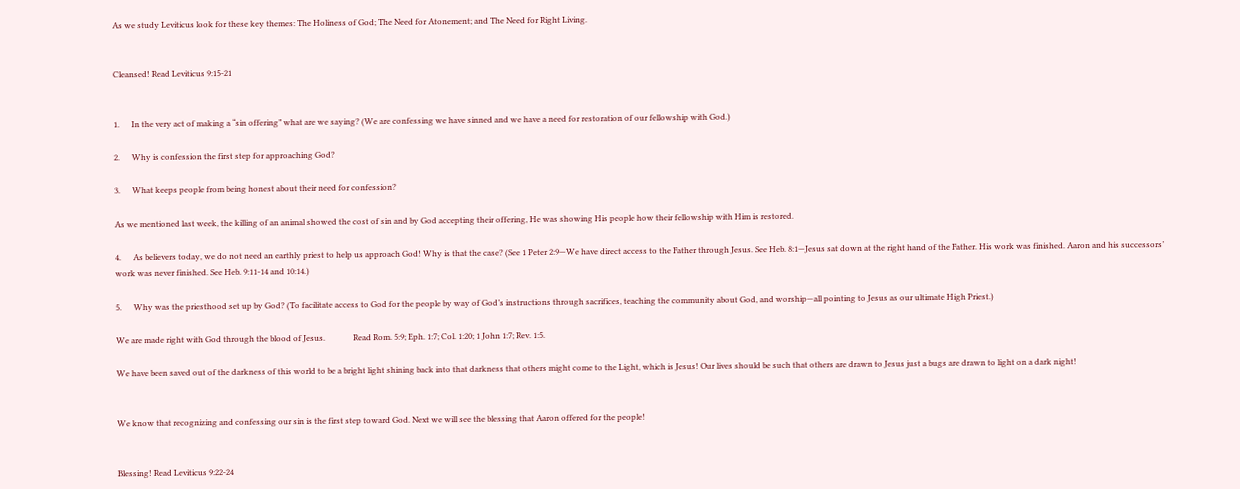As we study Leviticus look for these key themes: The Holiness of God; The Need for Atonement; and The Need for Right Living.


Cleansed! Read Leviticus 9:15-21


1.      In the very act of making a “sin offering” what are we saying? (We are confessing we have sinned and we have a need for restoration of our fellowship with God.)

2.      Why is confession the first step for approaching God?

3.      What keeps people from being honest about their need for confession?

As we mentioned last week, the killing of an animal showed the cost of sin and by God accepting their offering, He was showing His people how their fellowship with Him is restored.

4.      As believers today, we do not need an earthly priest to help us approach God! Why is that the case? (See 1 Peter 2:9—We have direct access to the Father through Jesus. See Heb. 8:1—Jesus sat down at the right hand of the Father. His work was finished. Aaron and his successors’ work was never finished. See Heb. 9:11-14 and 10:14.)

5.      Why was the priesthood set up by God? (To facilitate access to God for the people by way of God’s instructions through sacrifices, teaching the community about God, and worship—all pointing to Jesus as our ultimate High Priest.)

We are made right with God through the blood of Jesus.              Read Rom. 5:9; Eph. 1:7; Col. 1:20; 1 John 1:7; Rev. 1:5.

We have been saved out of the darkness of this world to be a bright light shining back into that darkness that others might come to the Light, which is Jesus! Our lives should be such that others are drawn to Jesus just a bugs are drawn to light on a dark night!


We know that recognizing and confessing our sin is the first step toward God. Next we will see the blessing that Aaron offered for the people!


Blessing! Read Leviticus 9:22-24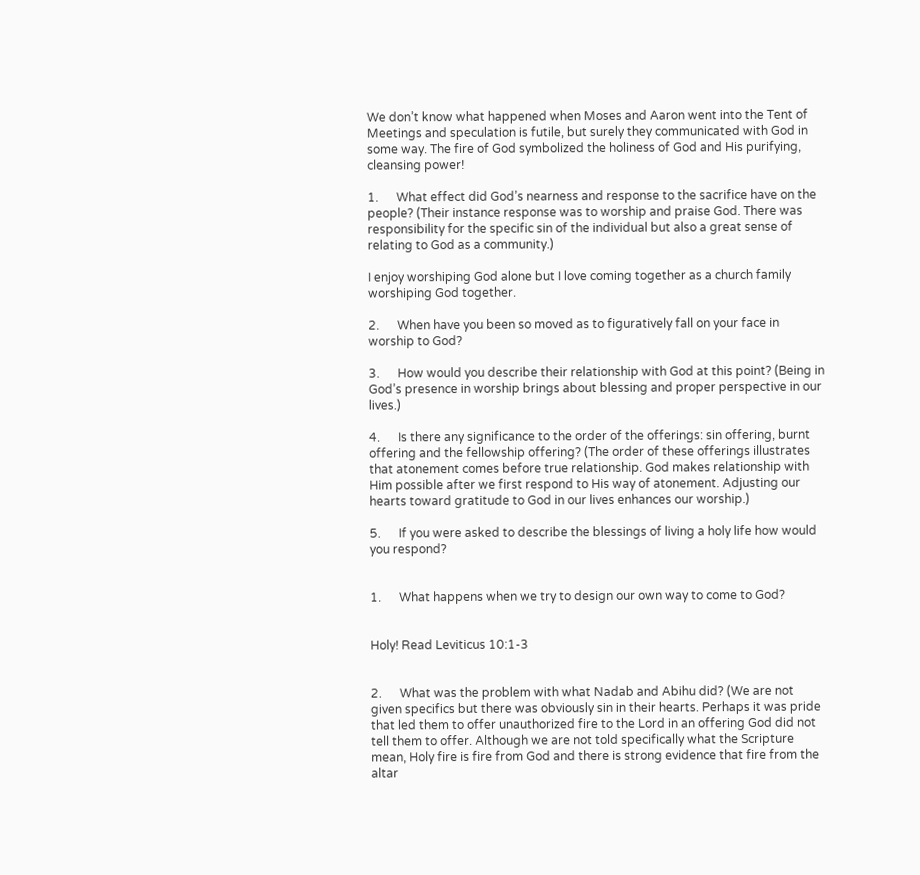We don’t know what happened when Moses and Aaron went into the Tent of Meetings and speculation is futile, but surely they communicated with God in some way. The fire of God symbolized the holiness of God and His purifying, cleansing power!

1.      What effect did God’s nearness and response to the sacrifice have on the people? (Their instance response was to worship and praise God. There was responsibility for the specific sin of the individual but also a great sense of relating to God as a community.)

I enjoy worshiping God alone but I love coming together as a church family worshiping God together.

2.      When have you been so moved as to figuratively fall on your face in worship to God?

3.      How would you describe their relationship with God at this point? (Being in God’s presence in worship brings about blessing and proper perspective in our lives.)

4.      Is there any significance to the order of the offerings: sin offering, burnt offering and the fellowship offering? (The order of these offerings illustrates that atonement comes before true relationship. God makes relationship with Him possible after we first respond to His way of atonement. Adjusting our hearts toward gratitude to God in our lives enhances our worship.)

5.      If you were asked to describe the blessings of living a holy life how would you respond?


1.      What happens when we try to design our own way to come to God?


Holy! Read Leviticus 10:1-3


2.      What was the problem with what Nadab and Abihu did? (We are not given specifics but there was obviously sin in their hearts. Perhaps it was pride that led them to offer unauthorized fire to the Lord in an offering God did not tell them to offer. Although we are not told specifically what the Scripture mean, Holy fire is fire from God and there is strong evidence that fire from the altar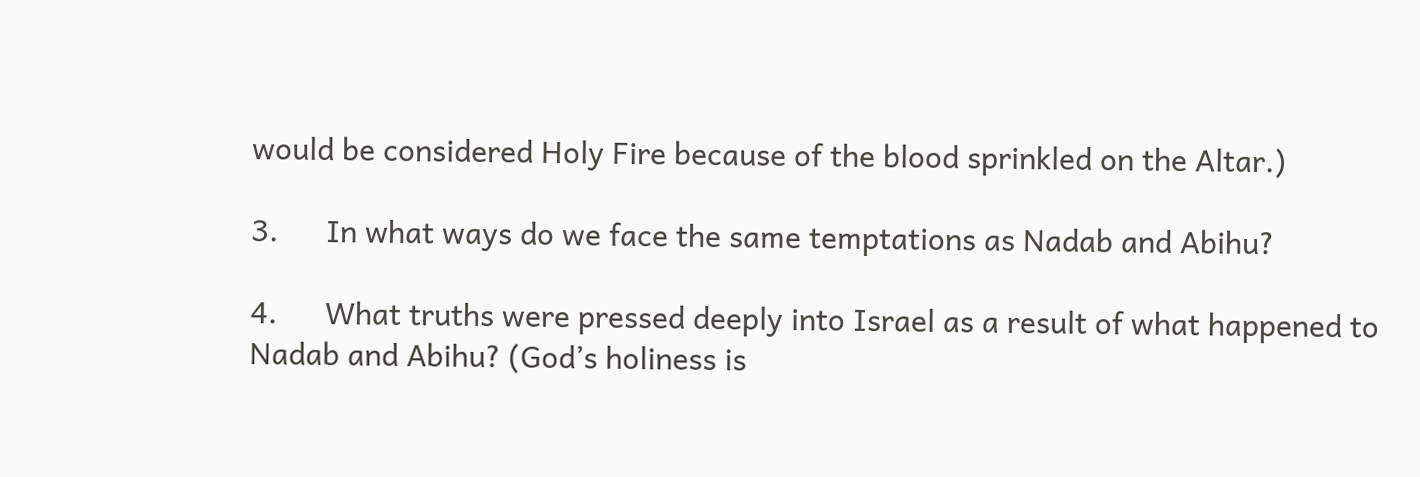would be considered Holy Fire because of the blood sprinkled on the Altar.)

3.      In what ways do we face the same temptations as Nadab and Abihu?

4.      What truths were pressed deeply into Israel as a result of what happened to Nadab and Abihu? (God’s holiness is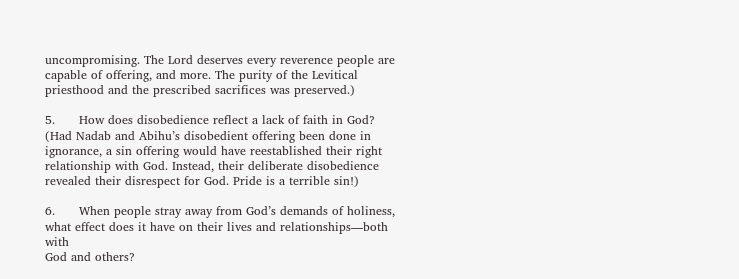uncompromising. The Lord deserves every reverence people are capable of offering, and more. The purity of the Levitical priesthood and the prescribed sacrifices was preserved.)

5.      How does disobedience reflect a lack of faith in God? (Had Nadab and Abihu’s disobedient offering been done in ignorance, a sin offering would have reestablished their right relationship with God. Instead, their deliberate disobedience revealed their disrespect for God. Pride is a terrible sin!)

6.      When people stray away from God’s demands of holiness, what effect does it have on their lives and relationships—both with
God and others?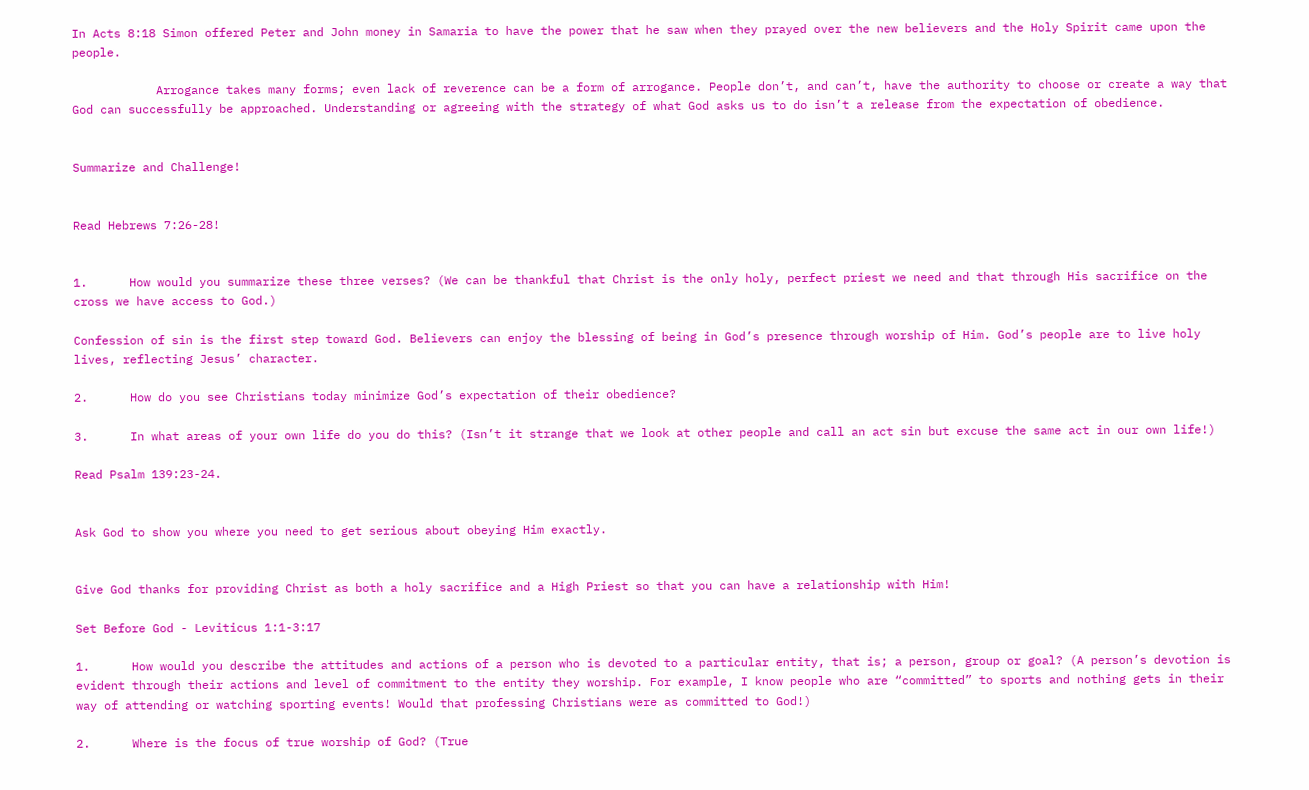In Acts 8:18 Simon offered Peter and John money in Samaria to have the power that he saw when they prayed over the new believers and the Holy Spirit came upon the people.

            Arrogance takes many forms; even lack of reverence can be a form of arrogance. People don’t, and can’t, have the authority to choose or create a way that God can successfully be approached. Understanding or agreeing with the strategy of what God asks us to do isn’t a release from the expectation of obedience.


Summarize and Challenge!


Read Hebrews 7:26-28!


1.      How would you summarize these three verses? (We can be thankful that Christ is the only holy, perfect priest we need and that through His sacrifice on the cross we have access to God.)

Confession of sin is the first step toward God. Believers can enjoy the blessing of being in God’s presence through worship of Him. God’s people are to live holy lives, reflecting Jesus’ character.

2.      How do you see Christians today minimize God’s expectation of their obedience?

3.      In what areas of your own life do you do this? (Isn’t it strange that we look at other people and call an act sin but excuse the same act in our own life!)

Read Psalm 139:23-24.


Ask God to show you where you need to get serious about obeying Him exactly.


Give God thanks for providing Christ as both a holy sacrifice and a High Priest so that you can have a relationship with Him!

Set Before God - Leviticus 1:1-3:17

1.      How would you describe the attitudes and actions of a person who is devoted to a particular entity, that is; a person, group or goal? (A person’s devotion is evident through their actions and level of commitment to the entity they worship. For example, I know people who are “committed” to sports and nothing gets in their way of attending or watching sporting events! Would that professing Christians were as committed to God!)

2.      Where is the focus of true worship of God? (True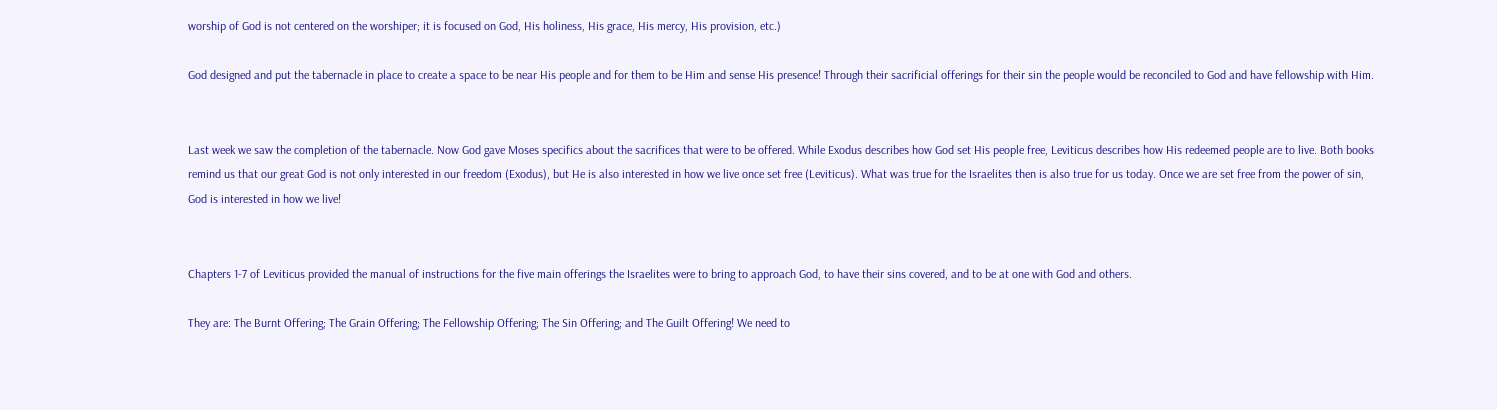worship of God is not centered on the worshiper; it is focused on God, His holiness, His grace, His mercy, His provision, etc.)

God designed and put the tabernacle in place to create a space to be near His people and for them to be Him and sense His presence! Through their sacrificial offerings for their sin the people would be reconciled to God and have fellowship with Him.


Last week we saw the completion of the tabernacle. Now God gave Moses specifics about the sacrifices that were to be offered. While Exodus describes how God set His people free, Leviticus describes how His redeemed people are to live. Both books remind us that our great God is not only interested in our freedom (Exodus), but He is also interested in how we live once set free (Leviticus). What was true for the Israelites then is also true for us today. Once we are set free from the power of sin, God is interested in how we live!


Chapters 1-7 of Leviticus provided the manual of instructions for the five main offerings the Israelites were to bring to approach God, to have their sins covered, and to be at one with God and others.

They are: The Burnt Offering; The Grain Offering; The Fellowship Offering; The Sin Offering; and The Guilt Offering! We need to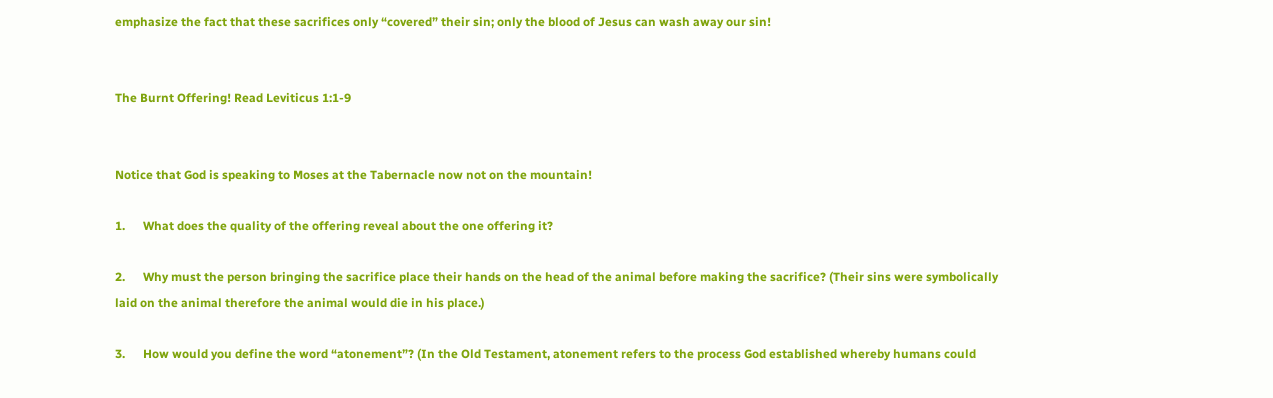emphasize the fact that these sacrifices only “covered” their sin; only the blood of Jesus can wash away our sin!


The Burnt Offering! Read Leviticus 1:1-9


Notice that God is speaking to Moses at the Tabernacle now not on the mountain!

1.      What does the quality of the offering reveal about the one offering it?

2.      Why must the person bringing the sacrifice place their hands on the head of the animal before making the sacrifice? (Their sins were symbolically laid on the animal therefore the animal would die in his place.)

3.      How would you define the word “atonement”? (In the Old Testament, atonement refers to the process God established whereby humans could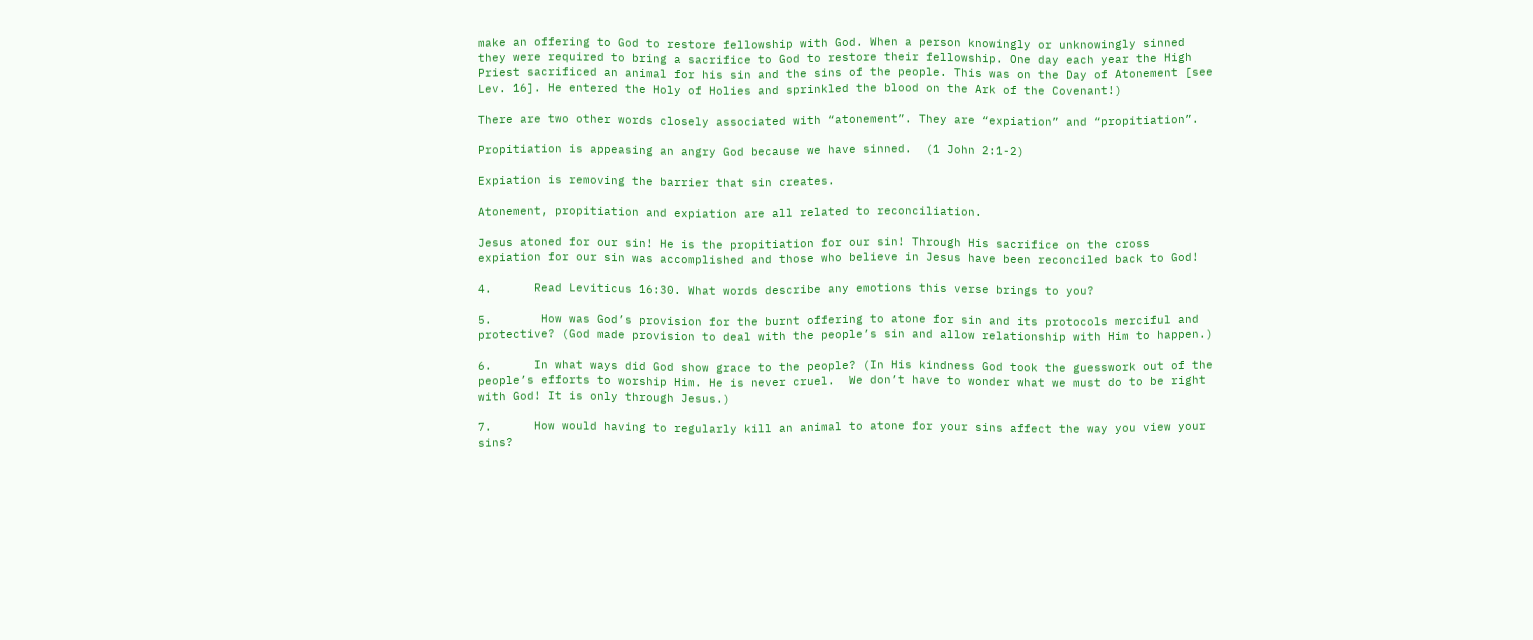make an offering to God to restore fellowship with God. When a person knowingly or unknowingly sinned they were required to bring a sacrifice to God to restore their fellowship. One day each year the High Priest sacrificed an animal for his sin and the sins of the people. This was on the Day of Atonement [see Lev. 16]. He entered the Holy of Holies and sprinkled the blood on the Ark of the Covenant!)

There are two other words closely associated with “atonement”. They are “expiation” and “propitiation”.

Propitiation is appeasing an angry God because we have sinned.  (1 John 2:1-2)

Expiation is removing the barrier that sin creates.

Atonement, propitiation and expiation are all related to reconciliation.

Jesus atoned for our sin! He is the propitiation for our sin! Through His sacrifice on the cross expiation for our sin was accomplished and those who believe in Jesus have been reconciled back to God!

4.      Read Leviticus 16:30. What words describe any emotions this verse brings to you?

5.       How was God’s provision for the burnt offering to atone for sin and its protocols merciful and protective? (God made provision to deal with the people’s sin and allow relationship with Him to happen.)

6.      In what ways did God show grace to the people? (In His kindness God took the guesswork out of the people’s efforts to worship Him. He is never cruel.  We don’t have to wonder what we must do to be right with God! It is only through Jesus.)

7.      How would having to regularly kill an animal to atone for your sins affect the way you view your sins?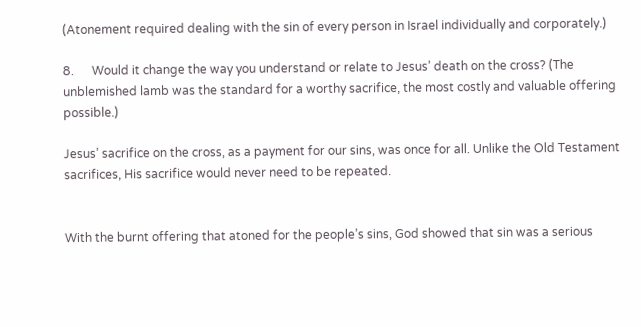(Atonement required dealing with the sin of every person in Israel individually and corporately.)

8.      Would it change the way you understand or relate to Jesus’ death on the cross? (The unblemished lamb was the standard for a worthy sacrifice, the most costly and valuable offering possible.)

Jesus’ sacrifice on the cross, as a payment for our sins, was once for all. Unlike the Old Testament sacrifices, His sacrifice would never need to be repeated.


With the burnt offering that atoned for the people’s sins, God showed that sin was a serious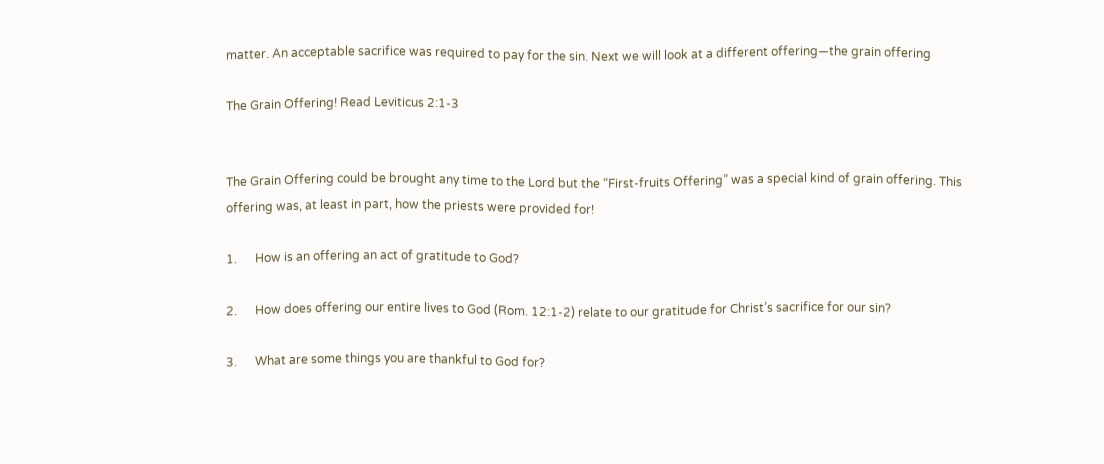matter. An acceptable sacrifice was required to pay for the sin. Next we will look at a different offering—the grain offering

The Grain Offering! Read Leviticus 2:1-3


The Grain Offering could be brought any time to the Lord but the “First-fruits Offering” was a special kind of grain offering. This offering was, at least in part, how the priests were provided for!

1.      How is an offering an act of gratitude to God?

2.      How does offering our entire lives to God (Rom. 12:1-2) relate to our gratitude for Christ’s sacrifice for our sin?

3.      What are some things you are thankful to God for?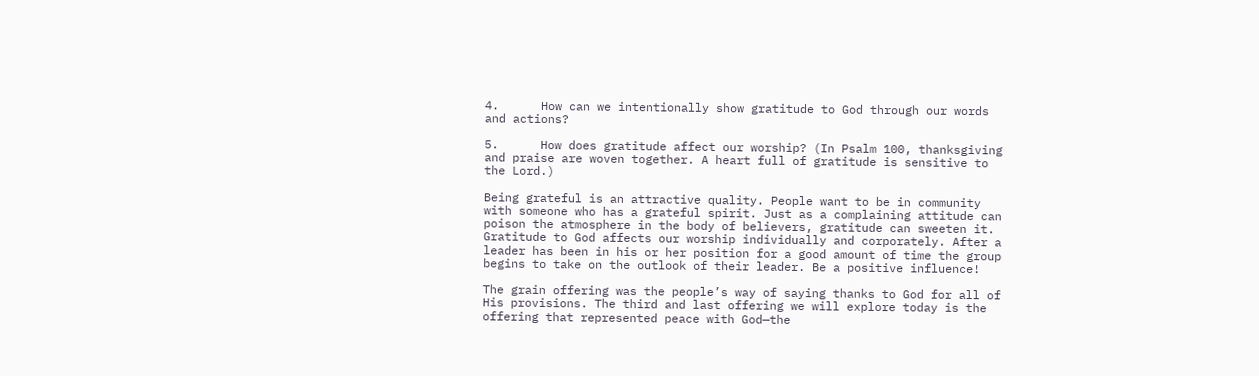4.      How can we intentionally show gratitude to God through our words and actions?

5.      How does gratitude affect our worship? (In Psalm 100, thanksgiving and praise are woven together. A heart full of gratitude is sensitive to the Lord.)

Being grateful is an attractive quality. People want to be in community with someone who has a grateful spirit. Just as a complaining attitude can poison the atmosphere in the body of believers, gratitude can sweeten it. Gratitude to God affects our worship individually and corporately. After a leader has been in his or her position for a good amount of time the group begins to take on the outlook of their leader. Be a positive influence!

The grain offering was the people’s way of saying thanks to God for all of His provisions. The third and last offering we will explore today is the offering that represented peace with God—the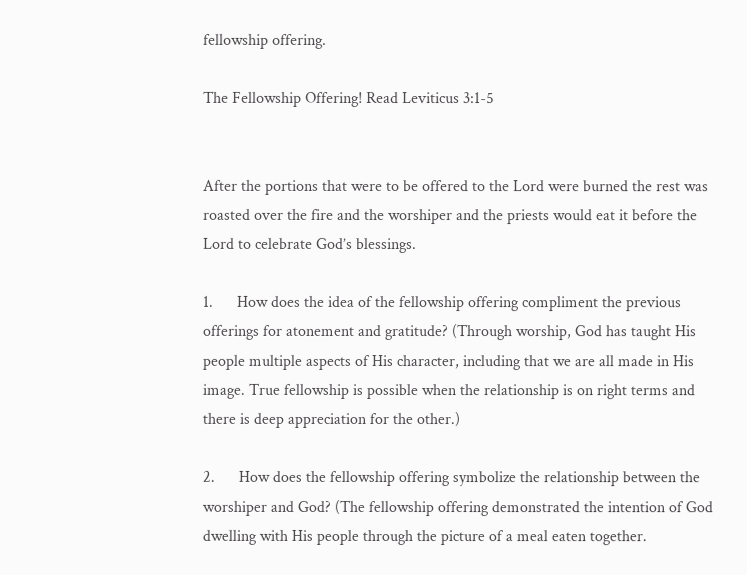fellowship offering.

The Fellowship Offering! Read Leviticus 3:1-5


After the portions that were to be offered to the Lord were burned the rest was roasted over the fire and the worshiper and the priests would eat it before the Lord to celebrate God’s blessings.

1.      How does the idea of the fellowship offering compliment the previous offerings for atonement and gratitude? (Through worship, God has taught His people multiple aspects of His character, including that we are all made in His image. True fellowship is possible when the relationship is on right terms and there is deep appreciation for the other.)

2.      How does the fellowship offering symbolize the relationship between the worshiper and God? (The fellowship offering demonstrated the intention of God dwelling with His people through the picture of a meal eaten together.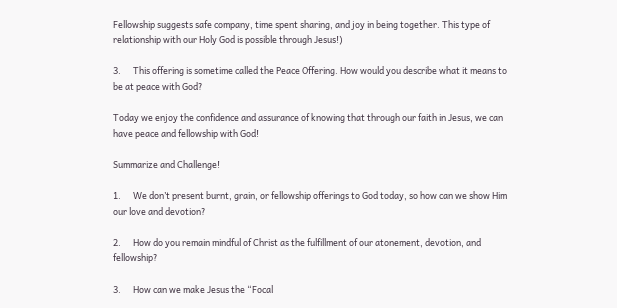Fellowship suggests safe company, time spent sharing, and joy in being together. This type of relationship with our Holy God is possible through Jesus!)

3.      This offering is sometime called the Peace Offering. How would you describe what it means to be at peace with God?

Today we enjoy the confidence and assurance of knowing that through our faith in Jesus, we can have peace and fellowship with God!

Summarize and Challenge!

1.      We don’t present burnt, grain, or fellowship offerings to God today, so how can we show Him our love and devotion?

2.      How do you remain mindful of Christ as the fulfillment of our atonement, devotion, and fellowship?

3.      How can we make Jesus the “Focal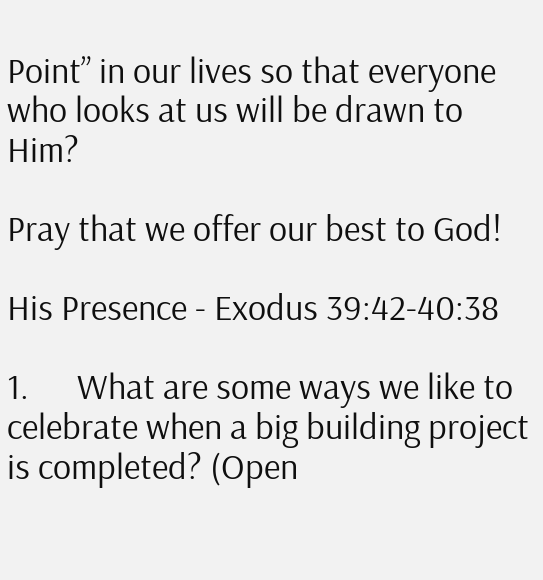Point” in our lives so that everyone who looks at us will be drawn to Him?

Pray that we offer our best to God!

His Presence - Exodus 39:42-40:38

1.      What are some ways we like to celebrate when a big building project is completed? (Open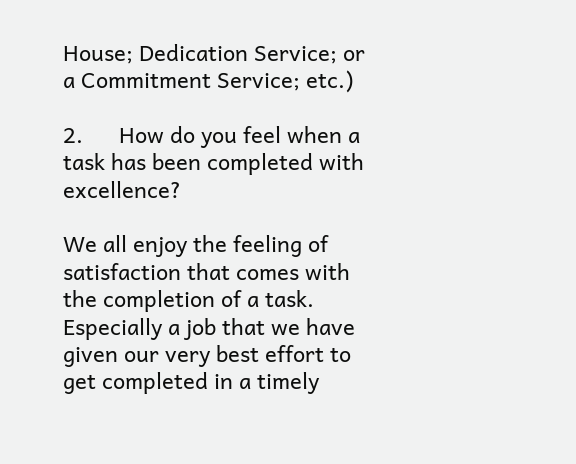House; Dedication Service; or a Commitment Service; etc.)

2.      How do you feel when a task has been completed with excellence?

We all enjoy the feeling of satisfaction that comes with the completion of a task. Especially a job that we have given our very best effort to get completed in a timely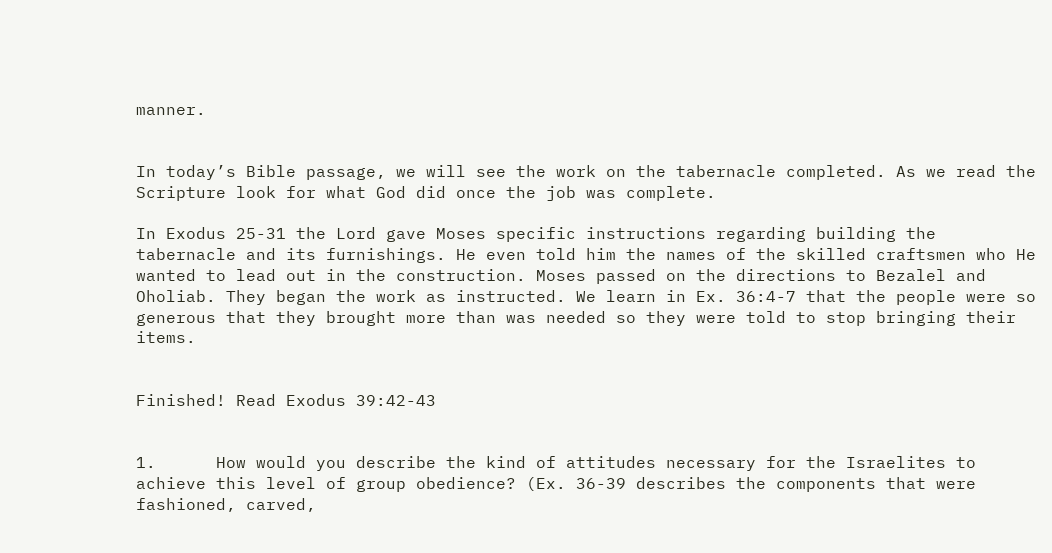manner.


In today’s Bible passage, we will see the work on the tabernacle completed. As we read the Scripture look for what God did once the job was complete.

In Exodus 25-31 the Lord gave Moses specific instructions regarding building the tabernacle and its furnishings. He even told him the names of the skilled craftsmen who He wanted to lead out in the construction. Moses passed on the directions to Bezalel and Oholiab. They began the work as instructed. We learn in Ex. 36:4-7 that the people were so generous that they brought more than was needed so they were told to stop bringing their items.


Finished! Read Exodus 39:42-43


1.      How would you describe the kind of attitudes necessary for the Israelites to achieve this level of group obedience? (Ex. 36-39 describes the components that were fashioned, carved,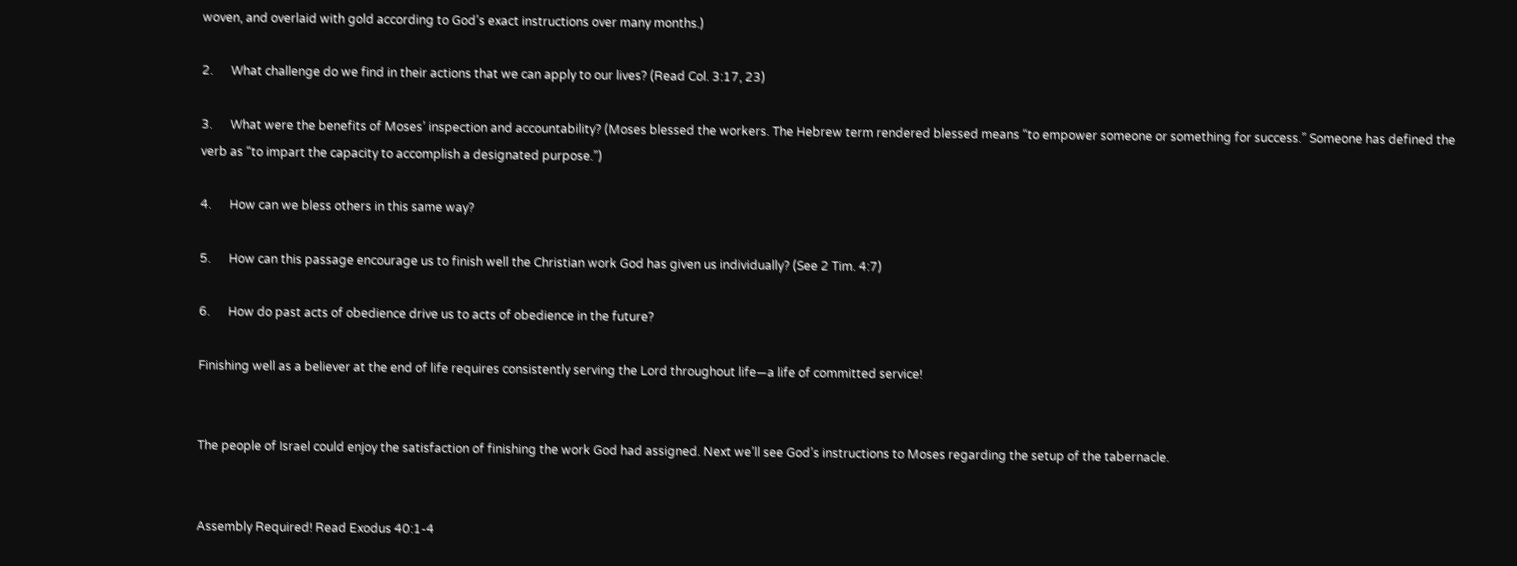woven, and overlaid with gold according to God’s exact instructions over many months.)

2.      What challenge do we find in their actions that we can apply to our lives? (Read Col. 3:17, 23)

3.      What were the benefits of Moses’ inspection and accountability? (Moses blessed the workers. The Hebrew term rendered blessed means “to empower someone or something for success.” Someone has defined the verb as “to impart the capacity to accomplish a designated purpose.”)

4.      How can we bless others in this same way?

5.      How can this passage encourage us to finish well the Christian work God has given us individually? (See 2 Tim. 4:7)

6.      How do past acts of obedience drive us to acts of obedience in the future?

Finishing well as a believer at the end of life requires consistently serving the Lord throughout life—a life of committed service!


The people of Israel could enjoy the satisfaction of finishing the work God had assigned. Next we’ll see God’s instructions to Moses regarding the setup of the tabernacle.


Assembly Required! Read Exodus 40:1-4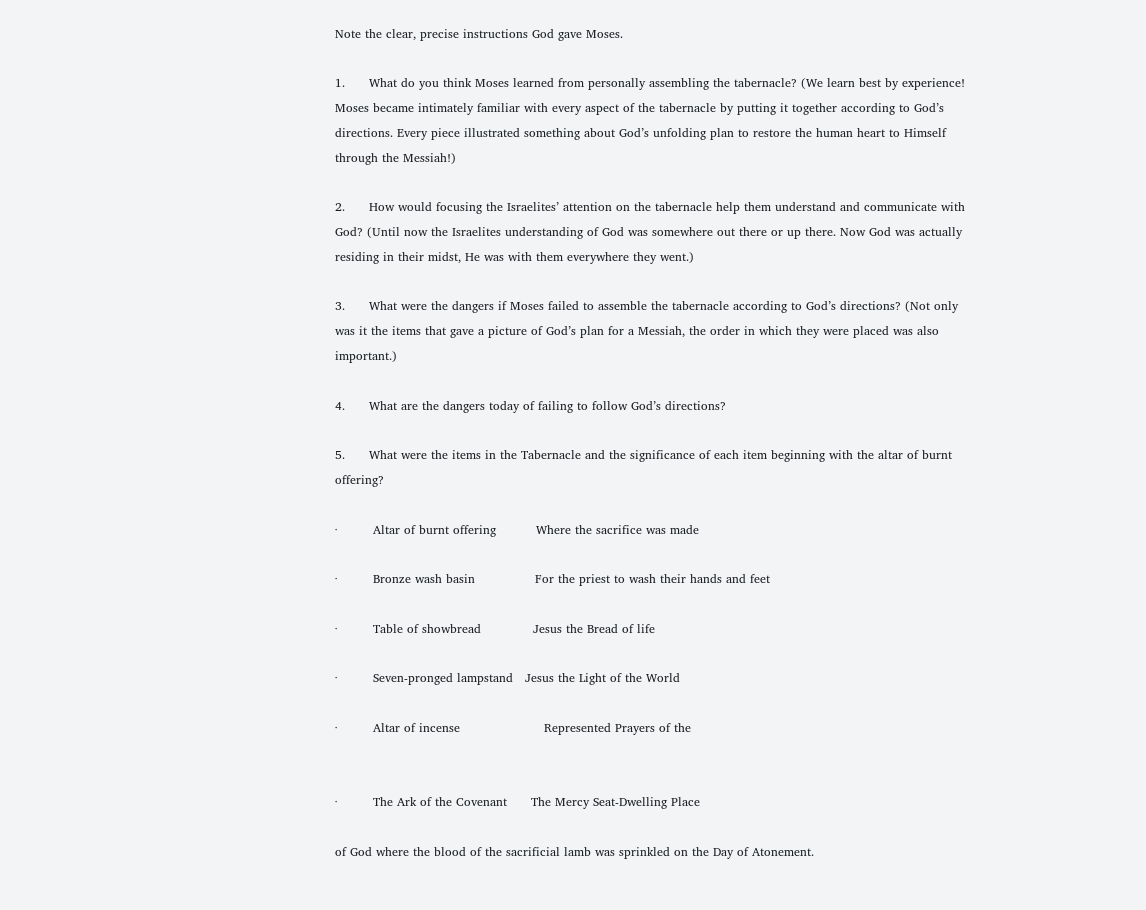Note the clear, precise instructions God gave Moses.

1.      What do you think Moses learned from personally assembling the tabernacle? (We learn best by experience! Moses became intimately familiar with every aspect of the tabernacle by putting it together according to God’s directions. Every piece illustrated something about God’s unfolding plan to restore the human heart to Himself through the Messiah!)

2.      How would focusing the Israelites’ attention on the tabernacle help them understand and communicate with God? (Until now the Israelites understanding of God was somewhere out there or up there. Now God was actually residing in their midst, He was with them everywhere they went.)

3.      What were the dangers if Moses failed to assemble the tabernacle according to God’s directions? (Not only was it the items that gave a picture of God’s plan for a Messiah, the order in which they were placed was also important.)

4.      What are the dangers today of failing to follow God’s directions?

5.      What were the items in the Tabernacle and the significance of each item beginning with the altar of burnt offering?

·         Altar of burnt offering          Where the sacrifice was made

·         Bronze wash basin               For the priest to wash their hands and feet

·         Table of showbread             Jesus the Bread of life

·         Seven-pronged lampstand   Jesus the Light of the World

·         Altar of incense                     Represented Prayers of the


·         The Ark of the Covenant      The Mercy Seat-Dwelling Place

of God where the blood of the sacrificial lamb was sprinkled on the Day of Atonement.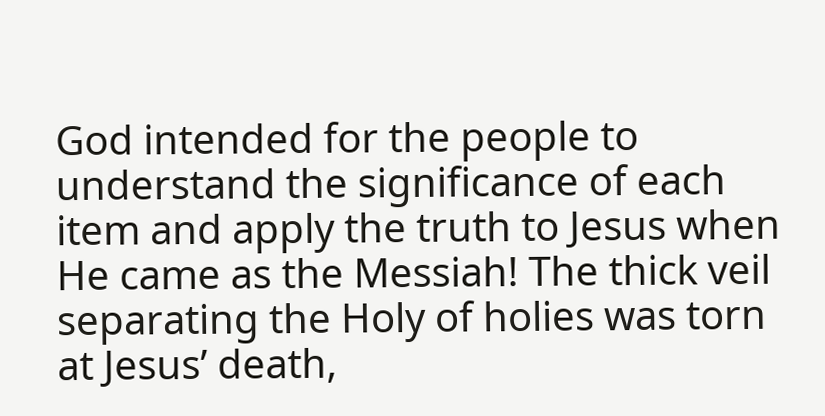God intended for the people to understand the significance of each item and apply the truth to Jesus when He came as the Messiah! The thick veil separating the Holy of holies was torn at Jesus’ death,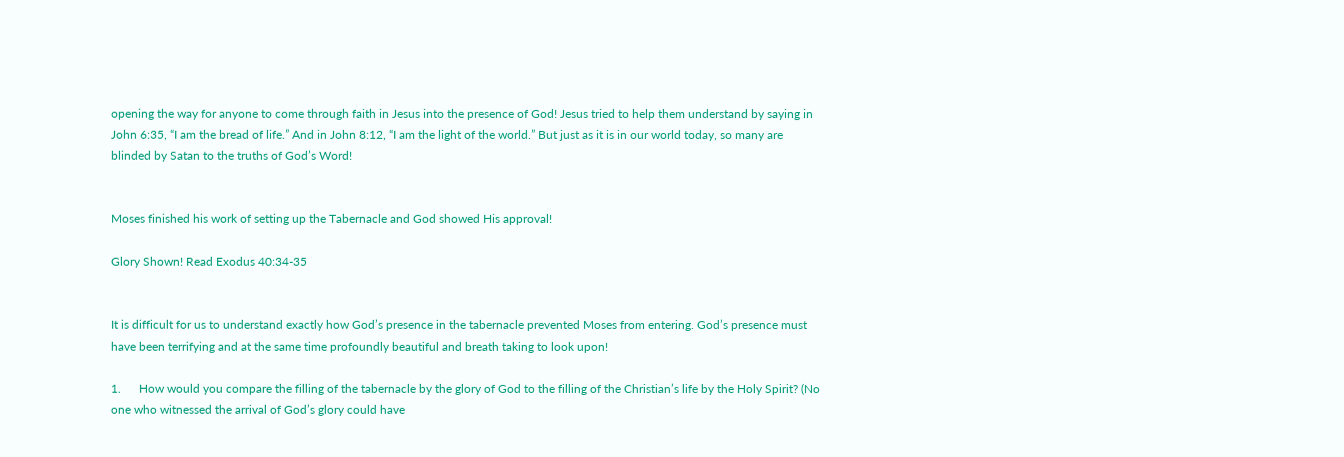opening the way for anyone to come through faith in Jesus into the presence of God! Jesus tried to help them understand by saying in John 6:35, “I am the bread of life.” And in John 8:12, “I am the light of the world.” But just as it is in our world today, so many are blinded by Satan to the truths of God’s Word!


Moses finished his work of setting up the Tabernacle and God showed His approval!

Glory Shown! Read Exodus 40:34-35


It is difficult for us to understand exactly how God’s presence in the tabernacle prevented Moses from entering. God’s presence must have been terrifying and at the same time profoundly beautiful and breath taking to look upon!

1.      How would you compare the filling of the tabernacle by the glory of God to the filling of the Christian’s life by the Holy Spirit? (No one who witnessed the arrival of God’s glory could have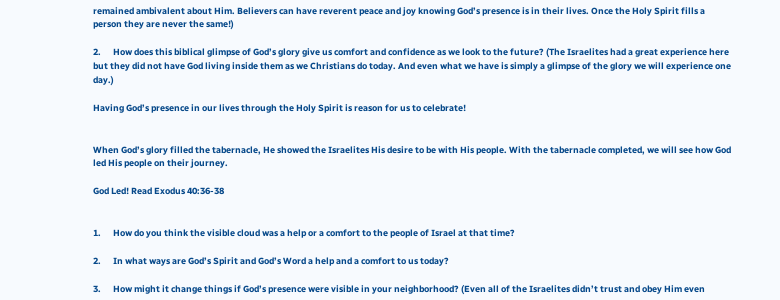remained ambivalent about Him. Believers can have reverent peace and joy knowing God’s presence is in their lives. Once the Holy Spirit fills a person they are never the same!)

2.      How does this biblical glimpse of God’s glory give us comfort and confidence as we look to the future? (The Israelites had a great experience here but they did not have God living inside them as we Christians do today. And even what we have is simply a glimpse of the glory we will experience one day.)

Having God’s presence in our lives through the Holy Spirit is reason for us to celebrate!


When God’s glory filled the tabernacle, He showed the Israelites His desire to be with His people. With the tabernacle completed, we will see how God led His people on their journey.

God Led! Read Exodus 40:36-38


1.      How do you think the visible cloud was a help or a comfort to the people of Israel at that time?

2.      In what ways are God’s Spirit and God’s Word a help and a comfort to us today?

3.      How might it change things if God’s presence were visible in your neighborhood? (Even all of the Israelites didn’t trust and obey Him even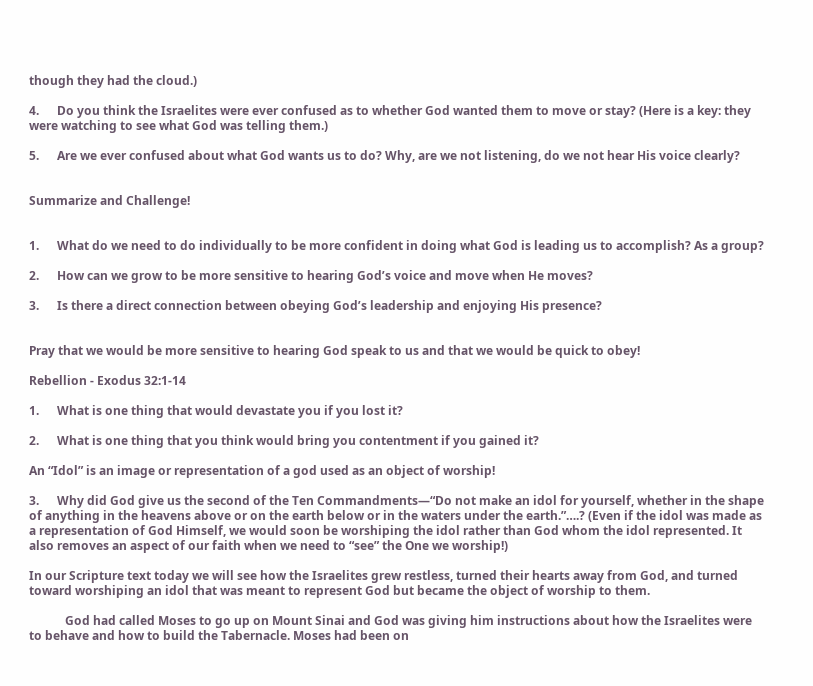though they had the cloud.)

4.      Do you think the Israelites were ever confused as to whether God wanted them to move or stay? (Here is a key: they were watching to see what God was telling them.)

5.      Are we ever confused about what God wants us to do? Why, are we not listening, do we not hear His voice clearly?


Summarize and Challenge!


1.      What do we need to do individually to be more confident in doing what God is leading us to accomplish? As a group?

2.      How can we grow to be more sensitive to hearing God’s voice and move when He moves?

3.      Is there a direct connection between obeying God’s leadership and enjoying His presence?


Pray that we would be more sensitive to hearing God speak to us and that we would be quick to obey!

Rebellion - Exodus 32:1-14

1.      What is one thing that would devastate you if you lost it?

2.      What is one thing that you think would bring you contentment if you gained it?

An “Idol” is an image or representation of a god used as an object of worship!

3.      Why did God give us the second of the Ten Commandments—“Do not make an idol for yourself, whether in the shape of anything in the heavens above or on the earth below or in the waters under the earth.”….? (Even if the idol was made as a representation of God Himself, we would soon be worshiping the idol rather than God whom the idol represented. It also removes an aspect of our faith when we need to “see” the One we worship!)

In our Scripture text today we will see how the Israelites grew restless, turned their hearts away from God, and turned toward worshiping an idol that was meant to represent God but became the object of worship to them.

            God had called Moses to go up on Mount Sinai and God was giving him instructions about how the Israelites were to behave and how to build the Tabernacle. Moses had been on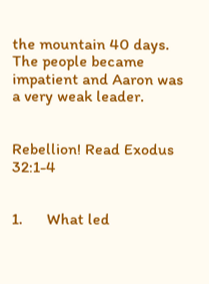the mountain 40 days. The people became impatient and Aaron was a very weak leader.


Rebellion! Read Exodus 32:1-4


1.      What led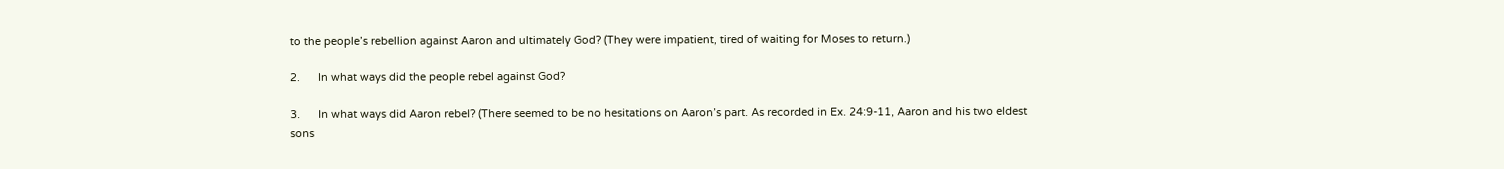to the people’s rebellion against Aaron and ultimately God? (They were impatient, tired of waiting for Moses to return.)

2.      In what ways did the people rebel against God?

3.      In what ways did Aaron rebel? (There seemed to be no hesitations on Aaron’s part. As recorded in Ex. 24:9-11, Aaron and his two eldest sons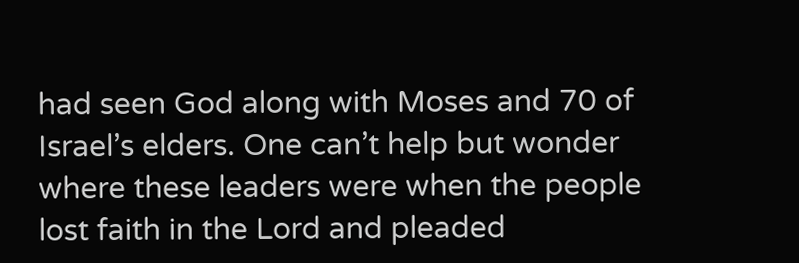had seen God along with Moses and 70 of Israel’s elders. One can’t help but wonder where these leaders were when the people lost faith in the Lord and pleaded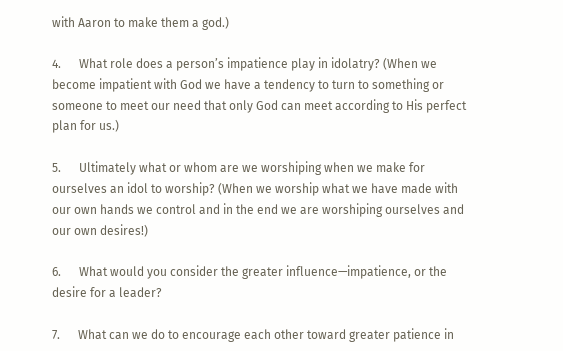with Aaron to make them a god.)

4.      What role does a person’s impatience play in idolatry? (When we become impatient with God we have a tendency to turn to something or someone to meet our need that only God can meet according to His perfect plan for us.)

5.      Ultimately what or whom are we worshiping when we make for ourselves an idol to worship? (When we worship what we have made with our own hands we control and in the end we are worshiping ourselves and our own desires!)

6.      What would you consider the greater influence—impatience, or the desire for a leader?

7.      What can we do to encourage each other toward greater patience in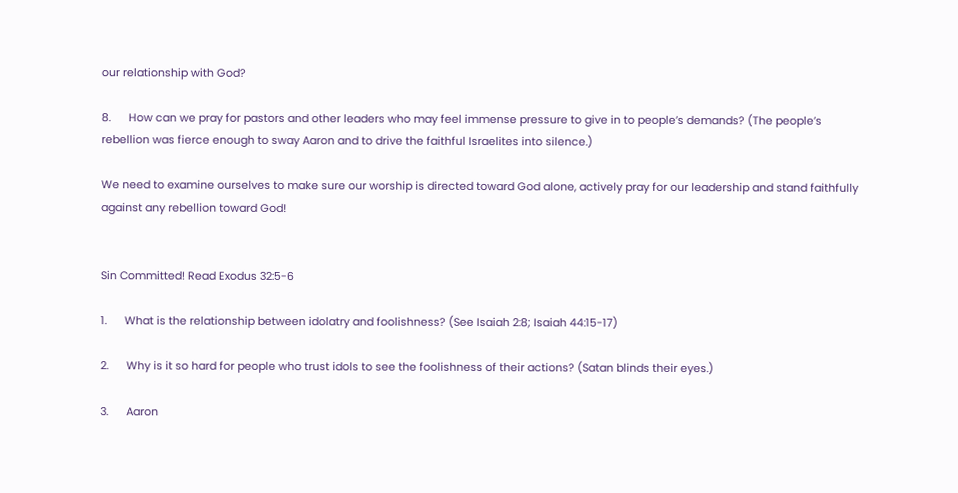our relationship with God?

8.      How can we pray for pastors and other leaders who may feel immense pressure to give in to people’s demands? (The people’s rebellion was fierce enough to sway Aaron and to drive the faithful Israelites into silence.)

We need to examine ourselves to make sure our worship is directed toward God alone, actively pray for our leadership and stand faithfully against any rebellion toward God!


Sin Committed! Read Exodus 32:5-6

1.      What is the relationship between idolatry and foolishness? (See Isaiah 2:8; Isaiah 44:15-17)

2.      Why is it so hard for people who trust idols to see the foolishness of their actions? (Satan blinds their eyes.)

3.      Aaron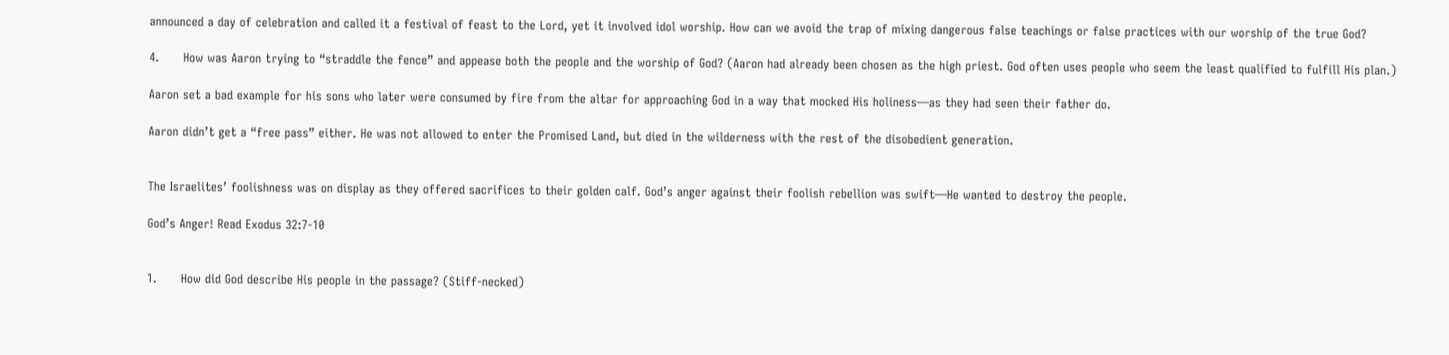announced a day of celebration and called it a festival of feast to the Lord, yet it involved idol worship. How can we avoid the trap of mixing dangerous false teachings or false practices with our worship of the true God?

4.      How was Aaron trying to “straddle the fence” and appease both the people and the worship of God? (Aaron had already been chosen as the high priest. God often uses people who seem the least qualified to fulfill His plan.)

Aaron set a bad example for his sons who later were consumed by fire from the altar for approaching God in a way that mocked His holiness—as they had seen their father do.

Aaron didn’t get a “free pass” either. He was not allowed to enter the Promised Land, but died in the wilderness with the rest of the disobedient generation.


The Israelites’ foolishness was on display as they offered sacrifices to their golden calf. God’s anger against their foolish rebellion was swift—He wanted to destroy the people.

God’s Anger! Read Exodus 32:7-10


1.      How did God describe His people in the passage? (Stiff-necked)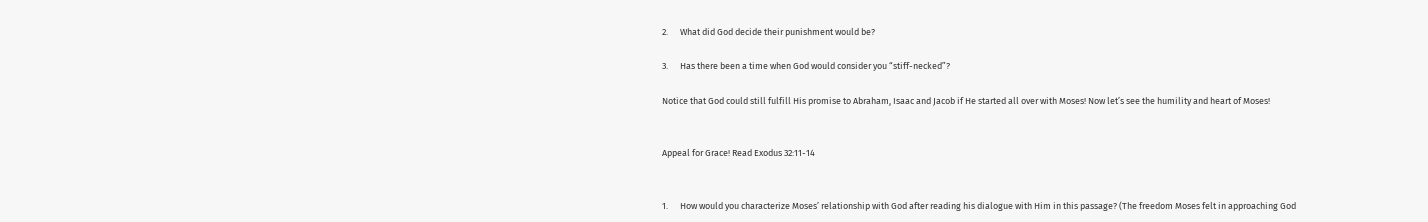2.      What did God decide their punishment would be?

3.      Has there been a time when God would consider you “stiff-necked”?

Notice that God could still fulfill His promise to Abraham, Isaac and Jacob if He started all over with Moses! Now let’s see the humility and heart of Moses!


Appeal for Grace! Read Exodus 32:11-14


1.      How would you characterize Moses’ relationship with God after reading his dialogue with Him in this passage? (The freedom Moses felt in approaching God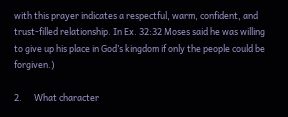with this prayer indicates a respectful, warm, confident, and trust-filled relationship. In Ex. 32:32 Moses said he was willing to give up his place in God’s kingdom if only the people could be forgiven.)

2.      What character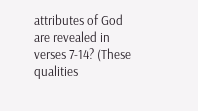attributes of God are revealed in verses 7-14? (These qualities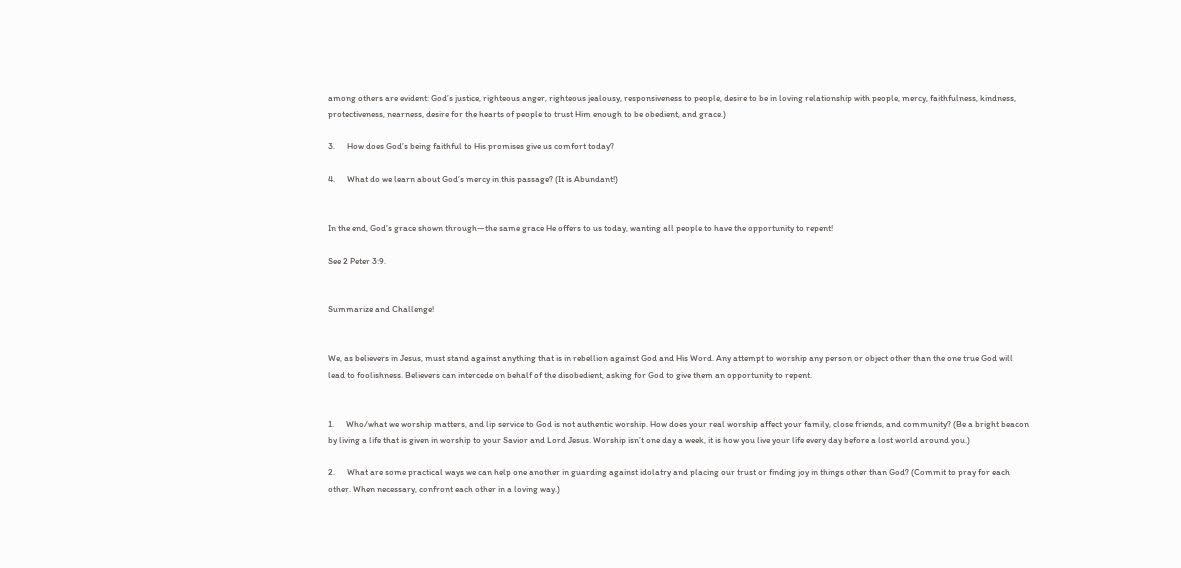among others are evident: God’s justice, righteous anger, righteous jealousy, responsiveness to people, desire to be in loving relationship with people, mercy, faithfulness, kindness, protectiveness, nearness, desire for the hearts of people to trust Him enough to be obedient, and grace.)

3.      How does God’s being faithful to His promises give us comfort today?

4.      What do we learn about God’s mercy in this passage? (It is Abundant!)


In the end, God’s grace shown through—the same grace He offers to us today, wanting all people to have the opportunity to repent!

See 2 Peter 3:9.


Summarize and Challenge!


We, as believers in Jesus, must stand against anything that is in rebellion against God and His Word. Any attempt to worship any person or object other than the one true God will lead to foolishness. Believers can intercede on behalf of the disobedient, asking for God to give them an opportunity to repent.


1.      Who/what we worship matters, and lip service to God is not authentic worship. How does your real worship affect your family, close friends, and community? (Be a bright beacon by living a life that is given in worship to your Savior and Lord Jesus. Worship isn’t one day a week, it is how you live your life every day before a lost world around you.)

2.      What are some practical ways we can help one another in guarding against idolatry and placing our trust or finding joy in things other than God? (Commit to pray for each other. When necessary, confront each other in a loving way.)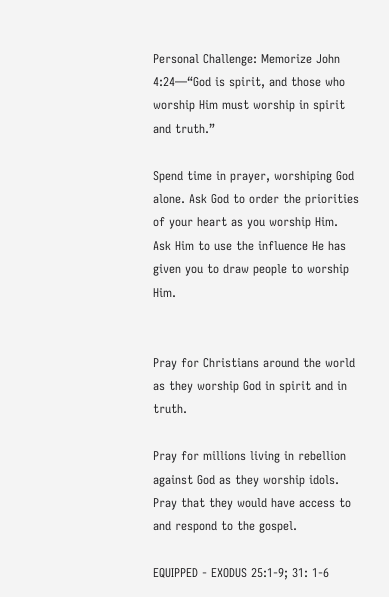Personal Challenge: Memorize John 4:24—“God is spirit, and those who worship Him must worship in spirit and truth.”

Spend time in prayer, worshiping God alone. Ask God to order the priorities of your heart as you worship Him. Ask Him to use the influence He has given you to draw people to worship Him.


Pray for Christians around the world as they worship God in spirit and in truth.

Pray for millions living in rebellion against God as they worship idols. Pray that they would have access to and respond to the gospel.

EQUIPPED - EXODUS 25:1-9; 31: 1-6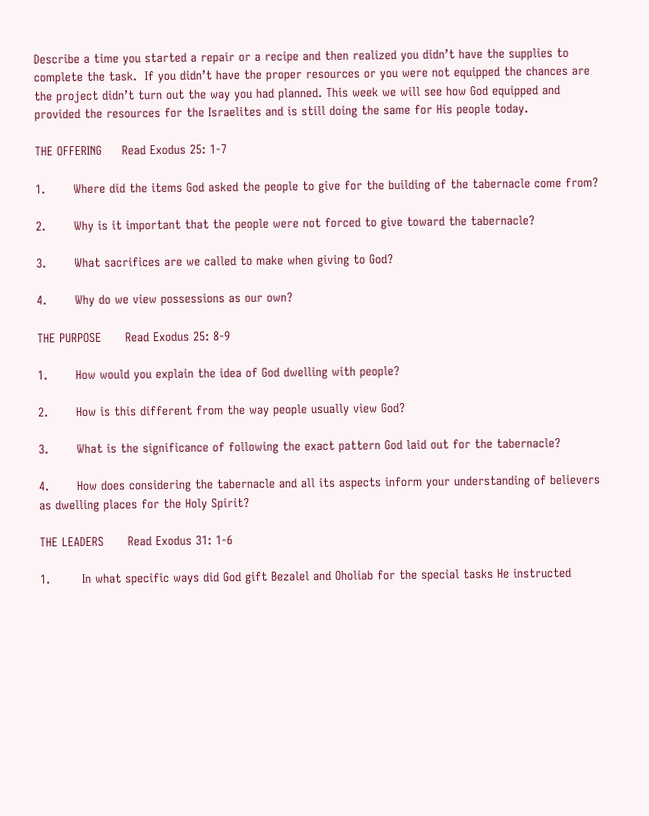Describe a time you started a repair or a recipe and then realized you didn’t have the supplies to complete the task.  If you didn’t have the proper resources or you were not equipped the chances are the project didn’t turn out the way you had planned. This week we will see how God equipped and provided the resources for the Israelites and is still doing the same for His people today.

THE OFFERING     Read Exodus 25: 1-7

1.       Where did the items God asked the people to give for the building of the tabernacle come from?

2.       Why is it important that the people were not forced to give toward the tabernacle?

3.       What sacrifices are we called to make when giving to God?

4.       Why do we view possessions as our own?

THE PURPOSE      Read Exodus 25: 8-9

1.       How would you explain the idea of God dwelling with people?

2.       How is this different from the way people usually view God?

3.       What is the significance of following the exact pattern God laid out for the tabernacle?

4.       How does considering the tabernacle and all its aspects inform your understanding of believers as dwelling places for the Holy Spirit?

THE LEADERS      Read Exodus 31: 1-6

1.        In what specific ways did God gift Bezalel and Oholiab for the special tasks He instructed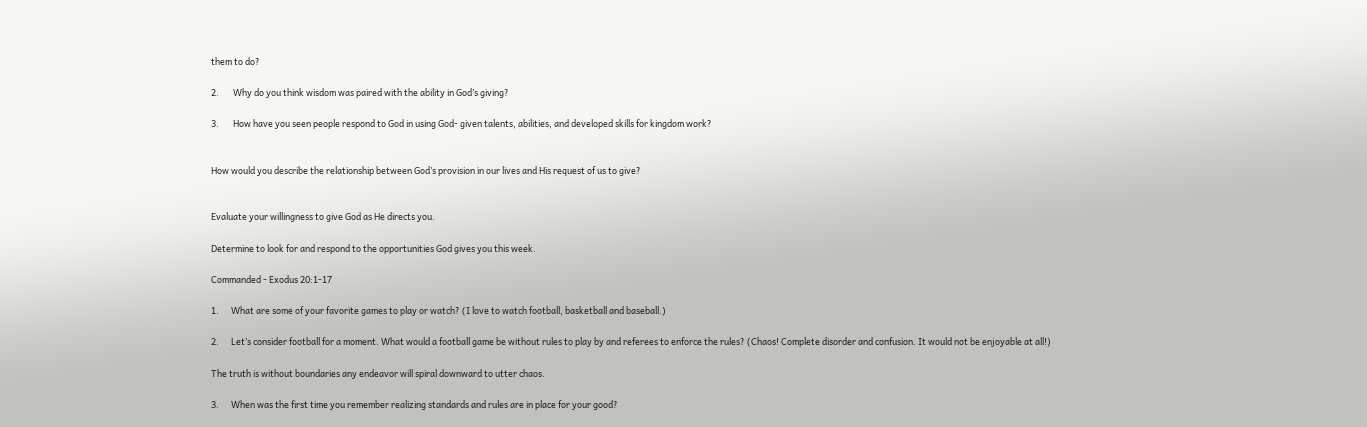them to do?

2.       Why do you think wisdom was paired with the ability in God’s giving?

3.       How have you seen people respond to God in using God- given talents, abilities, and developed skills for kingdom work?


How would you describe the relationship between God’s provision in our lives and His request of us to give?


Evaluate your willingness to give God as He directs you.

Determine to look for and respond to the opportunities God gives you this week.

Commanded - Exodus 20:1-17

1.      What are some of your favorite games to play or watch? (I love to watch football, basketball and baseball.)

2.      Let’s consider football for a moment. What would a football game be without rules to play by and referees to enforce the rules? (Chaos! Complete disorder and confusion. It would not be enjoyable at all!)

The truth is without boundaries any endeavor will spiral downward to utter chaos.

3.      When was the first time you remember realizing standards and rules are in place for your good?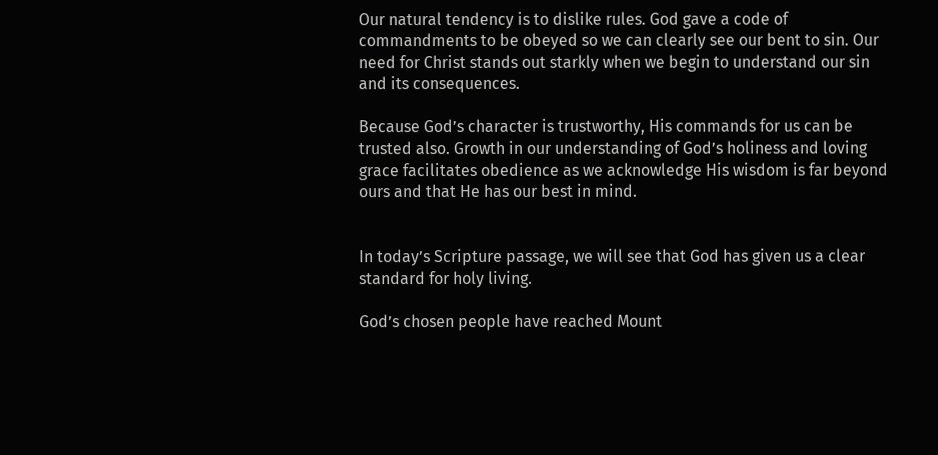Our natural tendency is to dislike rules. God gave a code of commandments to be obeyed so we can clearly see our bent to sin. Our need for Christ stands out starkly when we begin to understand our sin and its consequences.

Because God’s character is trustworthy, His commands for us can be trusted also. Growth in our understanding of God’s holiness and loving grace facilitates obedience as we acknowledge His wisdom is far beyond ours and that He has our best in mind.


In today’s Scripture passage, we will see that God has given us a clear standard for holy living.

God’s chosen people have reached Mount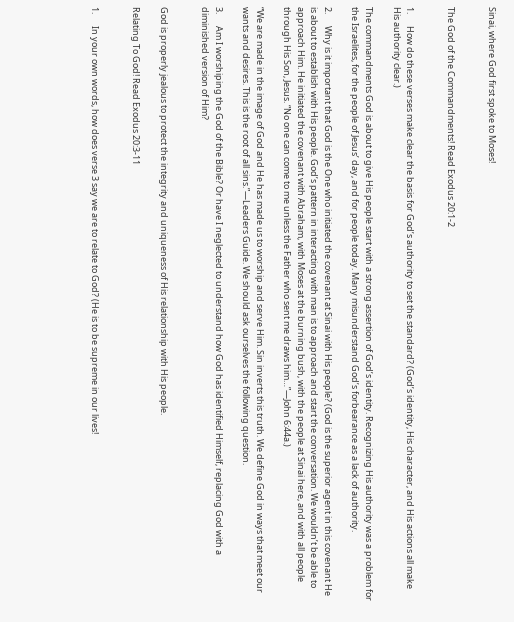Sinai, where God first spoke to Moses!


The God of the Commandments! Read Exodus 20:1-2


1.      How do these verses make clear the basis for God’s authority to set the standard? (God’s identity, His character, and His actions all make His authority clear.)

The commandments God is about to give His people start with a strong assertion of God’s identity. Recognizing His authority was a problem for the Israelites, for the people of Jesus’ day, and for people today. Many misunderstand God’s forbearance as a lack of authority.

2.      Why is it important that God is the One who initiated the covenant at Sinai with His people? (God is the superior agent in this covenant He is about to establish with His people. God’s pattern in interacting with man is to approach and start the conversation. We wouldn’t be able to approach Him. He initiated the covenant with Abraham, with Moses at the burning bush, with the people at Sinai here, and with all people through His Son, Jesus. “No one can come to me unless the Father who sent me draws him…”—John 6:44a.)

“We are made in the image of God and He has made us to worship and serve Him. Sin inverts this truth. We define God in ways that meet our wants and desires. This is the root of all sins.”—Leaders Guide. We should ask ourselves the following question.

3.      Am I worshiping the God of the Bible? Or have I neglected to understand how God has identified Himself, replacing God with a diminished version of Him?


God is properly jealous to protect the integrity and uniqueness of His relationship with His people.

Relating To God! Read Exodus 20:3-11


1.      In your own words, how does verse 3 say we are to relate to God? (He is to be supreme in our lives!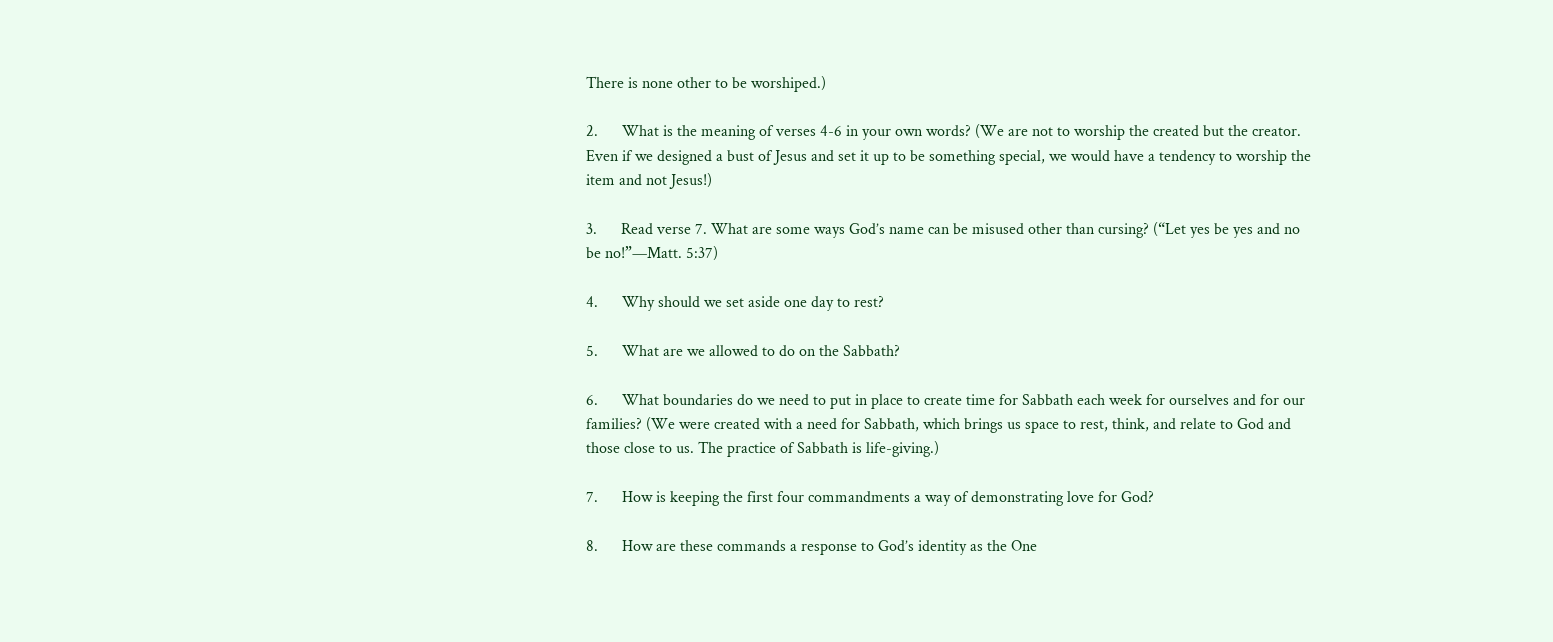There is none other to be worshiped.)

2.      What is the meaning of verses 4-6 in your own words? (We are not to worship the created but the creator. Even if we designed a bust of Jesus and set it up to be something special, we would have a tendency to worship the item and not Jesus!)

3.      Read verse 7. What are some ways God’s name can be misused other than cursing? (“Let yes be yes and no be no!”—Matt. 5:37)

4.      Why should we set aside one day to rest?

5.      What are we allowed to do on the Sabbath?

6.      What boundaries do we need to put in place to create time for Sabbath each week for ourselves and for our families? (We were created with a need for Sabbath, which brings us space to rest, think, and relate to God and those close to us. The practice of Sabbath is life-giving.)

7.      How is keeping the first four commandments a way of demonstrating love for God?

8.      How are these commands a response to God’s identity as the One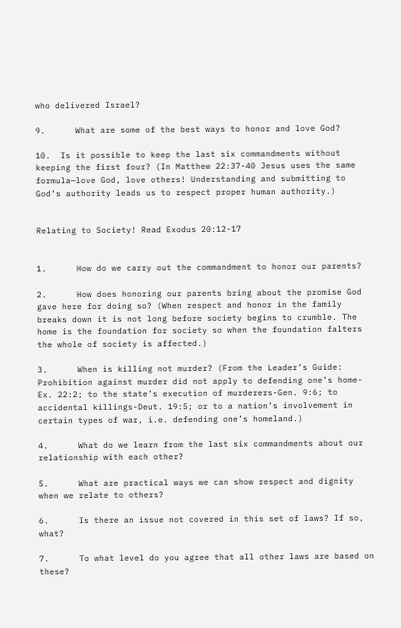who delivered Israel?

9.      What are some of the best ways to honor and love God?

10.  Is it possible to keep the last six commandments without keeping the first four? (In Matthew 22:37-40 Jesus uses the same formula—love God, love others! Understanding and submitting to God’s authority leads us to respect proper human authority.)


Relating to Society! Read Exodus 20:12-17


1.      How do we carry out the commandment to honor our parents?

2.      How does honoring our parents bring about the promise God gave here for doing so? (When respect and honor in the family breaks down it is not long before society begins to crumble. The home is the foundation for society so when the foundation falters the whole of society is affected.)

3.      When is killing not murder? (From the Leader’s Guide: Prohibition against murder did not apply to defending one’s home-Ex. 22:2; to the state’s execution of murderers-Gen. 9:6; to accidental killings-Deut. 19:5; or to a nation’s involvement in certain types of war, i.e. defending one’s homeland.)

4.      What do we learn from the last six commandments about our relationship with each other?

5.      What are practical ways we can show respect and dignity when we relate to others?

6.      Is there an issue not covered in this set of laws? If so, what?

7.      To what level do you agree that all other laws are based on these?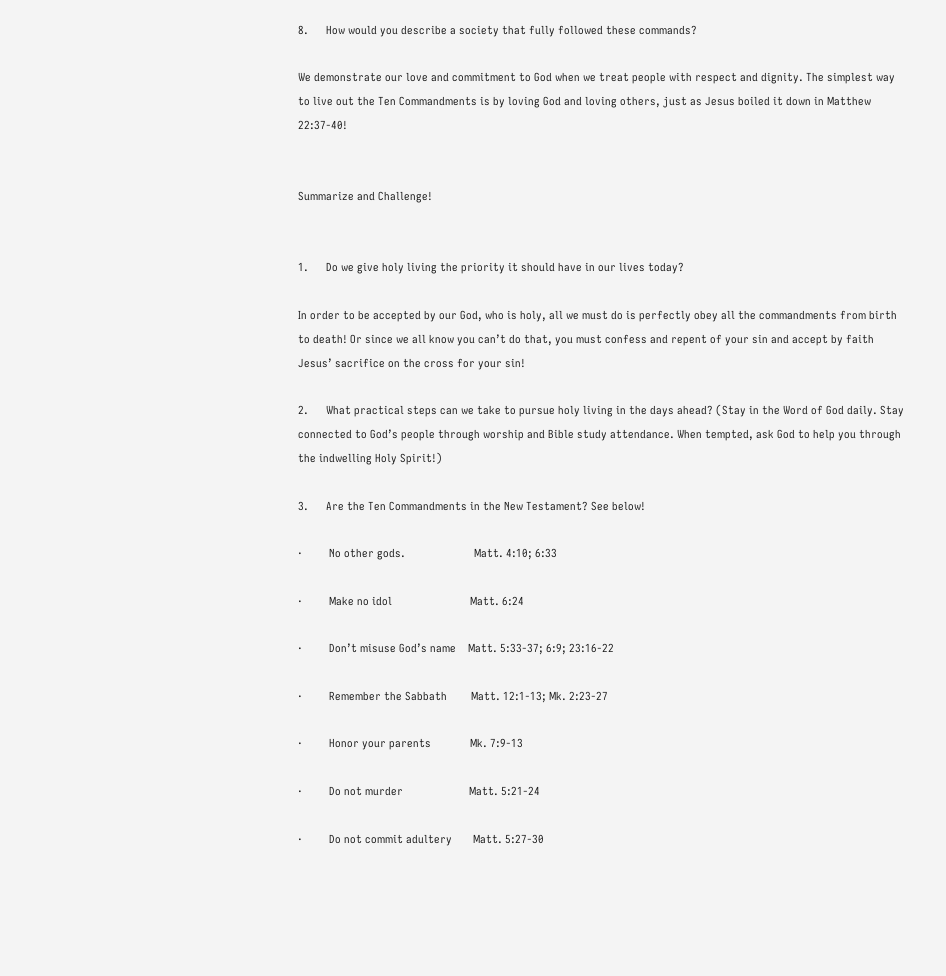8.      How would you describe a society that fully followed these commands?

We demonstrate our love and commitment to God when we treat people with respect and dignity. The simplest way to live out the Ten Commandments is by loving God and loving others, just as Jesus boiled it down in Matthew 22:37-40!


Summarize and Challenge!


1.      Do we give holy living the priority it should have in our lives today?

In order to be accepted by our God, who is holy, all we must do is perfectly obey all the commandments from birth to death! Or since we all know you can’t do that, you must confess and repent of your sin and accept by faith Jesus’ sacrifice on the cross for your sin!

2.      What practical steps can we take to pursue holy living in the days ahead? (Stay in the Word of God daily. Stay connected to God’s people through worship and Bible study attendance. When tempted, ask God to help you through the indwelling Holy Spirit!)

3.      Are the Ten Commandments in the New Testament? See below!

·         No other gods.                       Matt. 4:10; 6:33

·         Make no idol                          Matt. 6:24

·         Don’t misuse God’s name    Matt. 5:33-37; 6:9; 23:16-22

·         Remember the Sabbath        Matt. 12:1-13; Mk. 2:23-27

·         Honor your parents             Mk. 7:9-13

·         Do not murder                      Matt. 5:21-24

·         Do not commit adultery       Matt. 5:27-30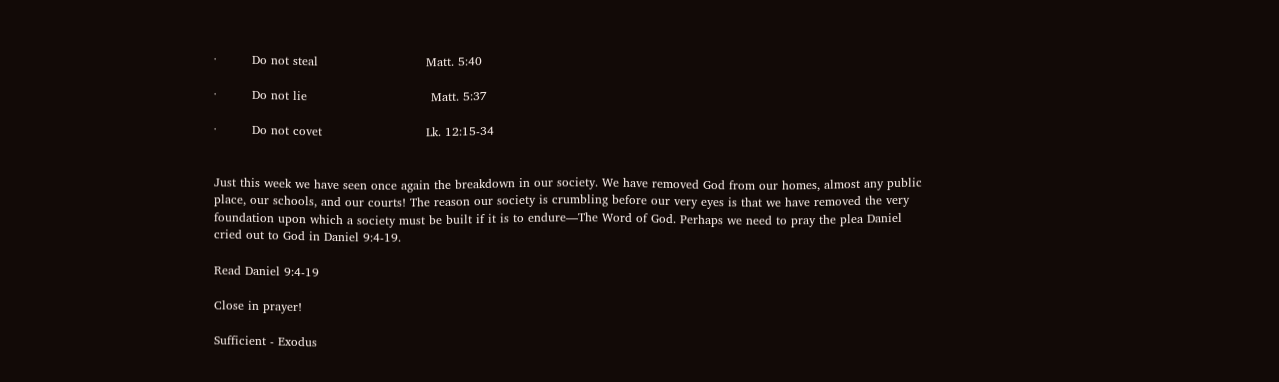·         Do not steal                           Matt. 5:40

·         Do not lie                               Matt. 5:37

·         Do not covet                          Lk. 12:15-34


Just this week we have seen once again the breakdown in our society. We have removed God from our homes, almost any public place, our schools, and our courts! The reason our society is crumbling before our very eyes is that we have removed the very foundation upon which a society must be built if it is to endure—The Word of God. Perhaps we need to pray the plea Daniel cried out to God in Daniel 9:4-19.

Read Daniel 9:4-19

Close in prayer!

Sufficient - Exodus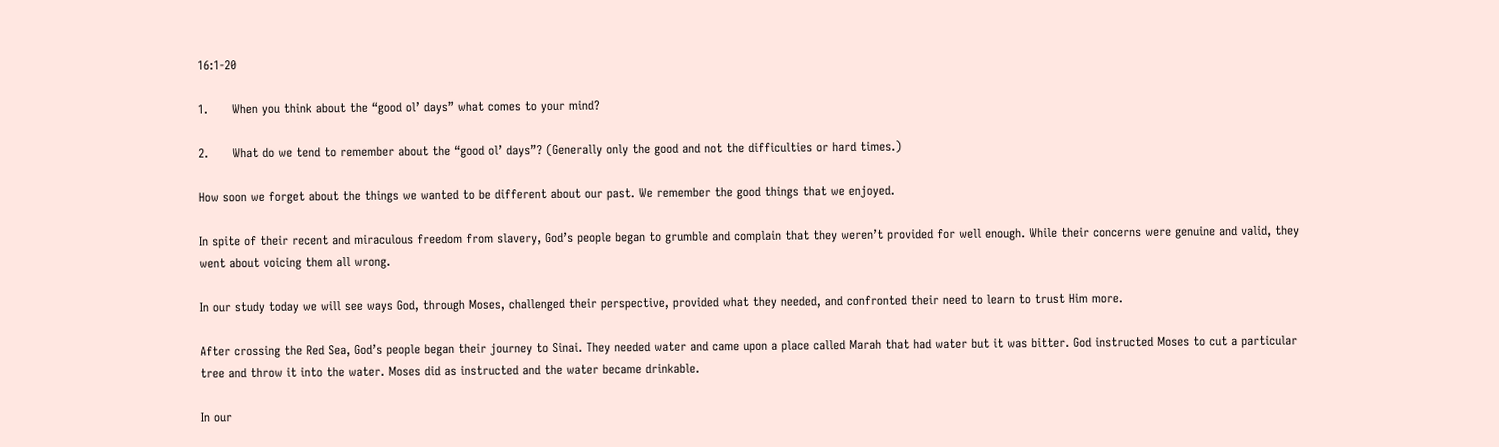16:1-20

1.      When you think about the “good ol’ days” what comes to your mind?

2.      What do we tend to remember about the “good ol’ days”? (Generally only the good and not the difficulties or hard times.)

How soon we forget about the things we wanted to be different about our past. We remember the good things that we enjoyed.

In spite of their recent and miraculous freedom from slavery, God’s people began to grumble and complain that they weren’t provided for well enough. While their concerns were genuine and valid, they went about voicing them all wrong.

In our study today we will see ways God, through Moses, challenged their perspective, provided what they needed, and confronted their need to learn to trust Him more.

After crossing the Red Sea, God’s people began their journey to Sinai. They needed water and came upon a place called Marah that had water but it was bitter. God instructed Moses to cut a particular tree and throw it into the water. Moses did as instructed and the water became drinkable.

In our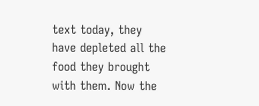text today, they have depleted all the food they brought with them. Now the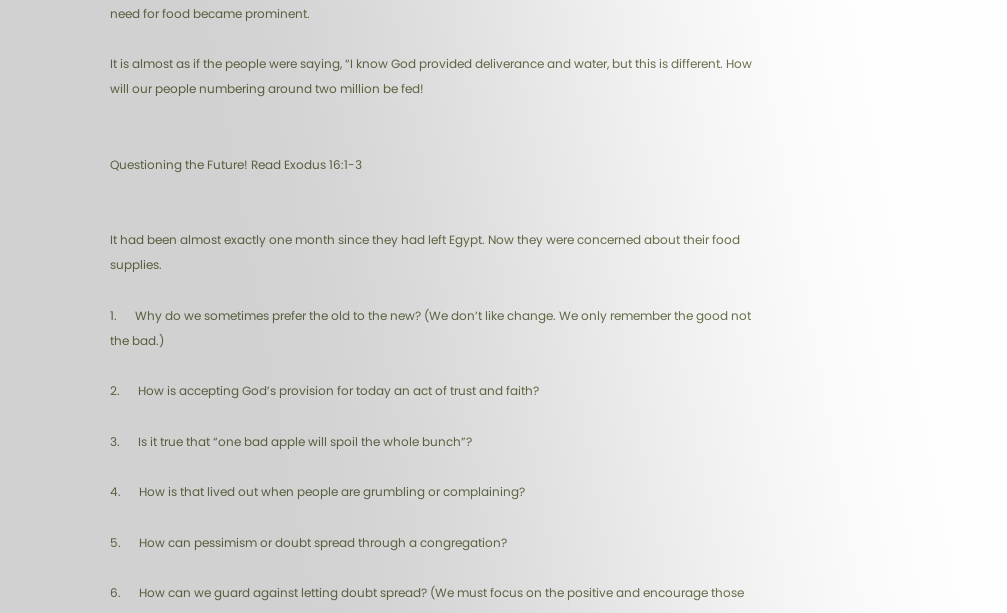need for food became prominent.

It is almost as if the people were saying, “I know God provided deliverance and water, but this is different. How will our people numbering around two million be fed!


Questioning the Future! Read Exodus 16:1-3


It had been almost exactly one month since they had left Egypt. Now they were concerned about their food supplies.

1.      Why do we sometimes prefer the old to the new? (We don’t like change. We only remember the good not the bad.)

2.      How is accepting God’s provision for today an act of trust and faith?

3.      Is it true that “one bad apple will spoil the whole bunch”?

4.      How is that lived out when people are grumbling or complaining?

5.      How can pessimism or doubt spread through a congregation?

6.      How can we guard against letting doubt spread? (We must focus on the positive and encourage those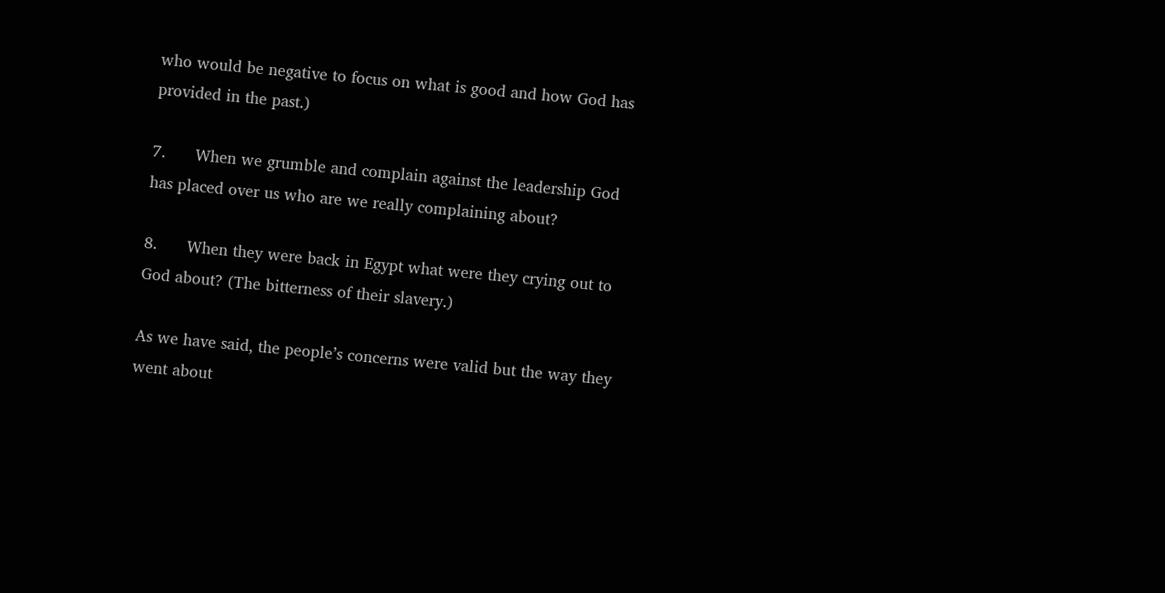who would be negative to focus on what is good and how God has provided in the past.)

7.      When we grumble and complain against the leadership God has placed over us who are we really complaining about?

8.      When they were back in Egypt what were they crying out to God about? (The bitterness of their slavery.)

As we have said, the people’s concerns were valid but the way they went about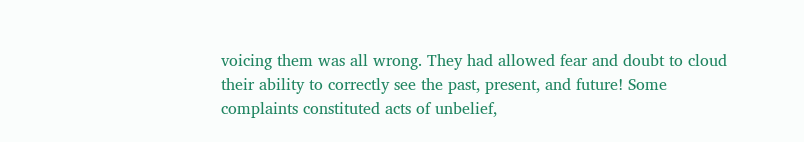voicing them was all wrong. They had allowed fear and doubt to cloud their ability to correctly see the past, present, and future! Some complaints constituted acts of unbelief,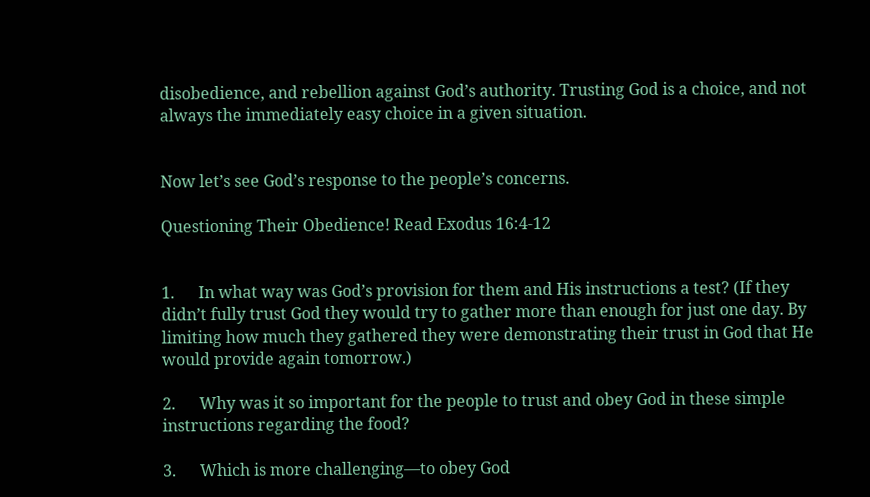disobedience, and rebellion against God’s authority. Trusting God is a choice, and not always the immediately easy choice in a given situation.


Now let’s see God’s response to the people’s concerns.

Questioning Their Obedience! Read Exodus 16:4-12


1.      In what way was God’s provision for them and His instructions a test? (If they didn’t fully trust God they would try to gather more than enough for just one day. By limiting how much they gathered they were demonstrating their trust in God that He would provide again tomorrow.)

2.      Why was it so important for the people to trust and obey God in these simple instructions regarding the food?

3.      Which is more challenging—to obey God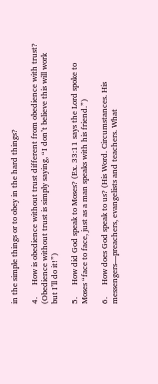in the simple things or to obey in the hard things?

4.      How is obedience without trust different from obedience with trust? (Obedience without trust is simply saying, “I don’t believe this will work but I’ll do it!”)

5.      How did God speak to Moses? (Ex. 33:11 says the Lord spoke to Moses “face to face, just as a man speaks with his friend.”)

6.      How does God speak to us? (His Word. Circumstances. His messengers—preachers, evangelists and teachers. What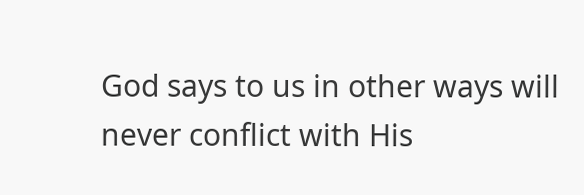God says to us in other ways will never conflict with His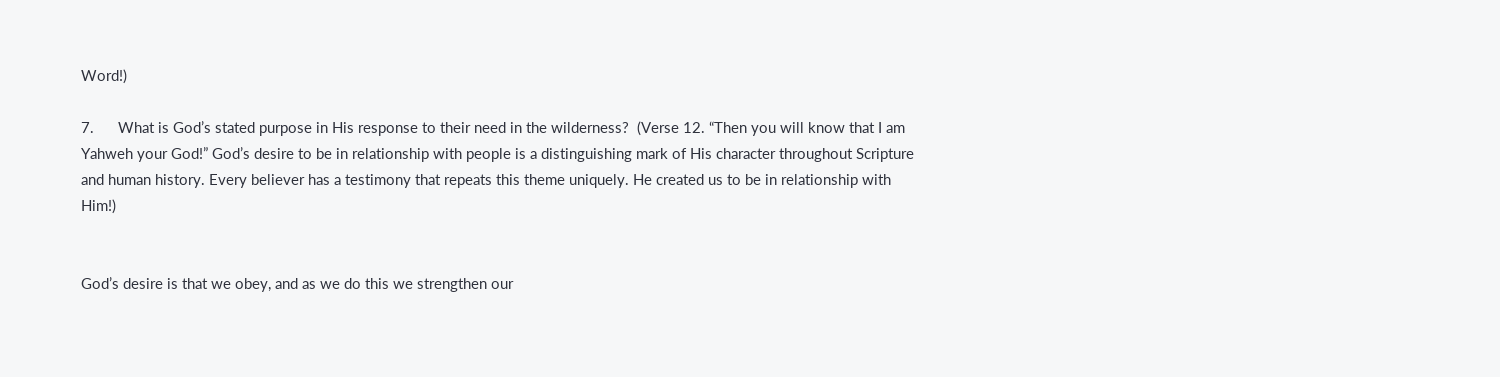Word!)

7.      What is God’s stated purpose in His response to their need in the wilderness?  (Verse 12. “Then you will know that I am Yahweh your God!” God’s desire to be in relationship with people is a distinguishing mark of His character throughout Scripture and human history. Every believer has a testimony that repeats this theme uniquely. He created us to be in relationship with Him!)


God’s desire is that we obey, and as we do this we strengthen our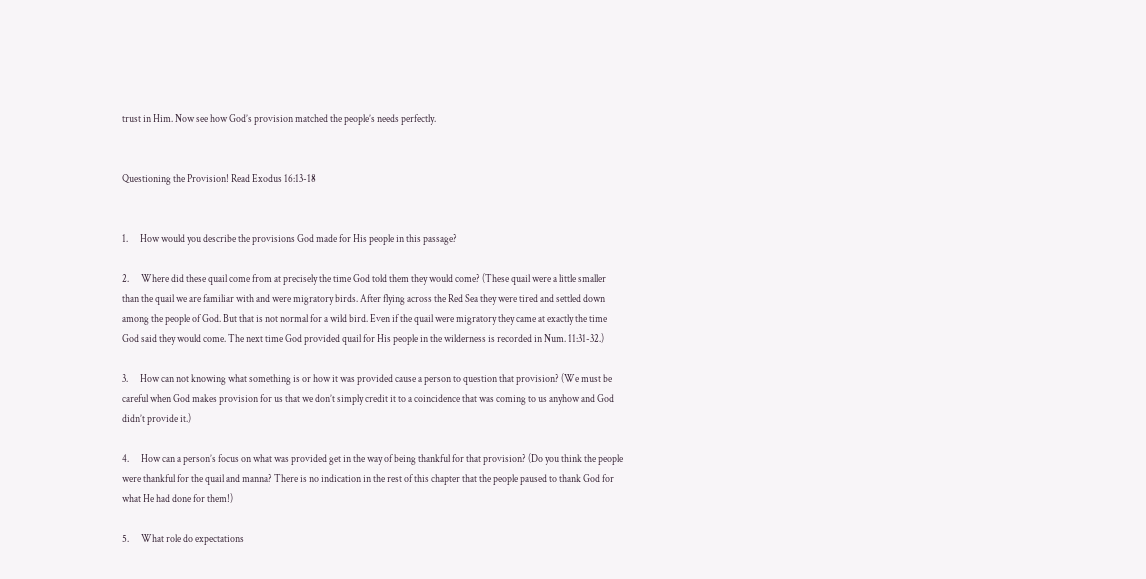trust in Him. Now see how God’s provision matched the people’s needs perfectly.


Questioning the Provision! Read Exodus 16:13-18


1.      How would you describe the provisions God made for His people in this passage?

2.      Where did these quail come from at precisely the time God told them they would come? (These quail were a little smaller than the quail we are familiar with and were migratory birds. After flying across the Red Sea they were tired and settled down among the people of God. But that is not normal for a wild bird. Even if the quail were migratory they came at exactly the time God said they would come. The next time God provided quail for His people in the wilderness is recorded in Num. 11:31-32.)

3.      How can not knowing what something is or how it was provided cause a person to question that provision? (We must be careful when God makes provision for us that we don’t simply credit it to a coincidence that was coming to us anyhow and God didn’t provide it.)

4.      How can a person’s focus on what was provided get in the way of being thankful for that provision? (Do you think the people were thankful for the quail and manna? There is no indication in the rest of this chapter that the people paused to thank God for what He had done for them!)

5.      What role do expectations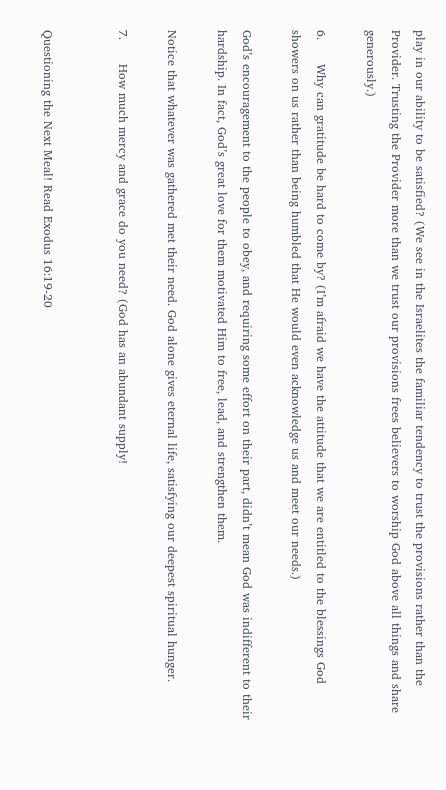play in our ability to be satisfied? (We see in the Israelites the familiar tendency to trust the provisions rather than the Provider. Trusting the Provider more than we trust our provisions frees believers to worship God above all things and share generously.)

6.      Why can gratitude be hard to come by? (I’m afraid we have the attitude that we are entitled to the blessings God showers on us rather than being humbled that He would even acknowledge us and meet our needs.)

God’s encouragement to the people to obey, and requiring some effort on their part, didn’t mean God was indifferent to their hardship. In fact, God’s great love for them motivated Him to free, lead, and strengthen them.

Notice that whatever was gathered met their need. God alone gives eternal life, satisfying our deepest spiritual hunger.

7.      How much mercy and grace do you need? (God has an abundant supply!


Questioning the Next Meal! Read Exodus 16:19-20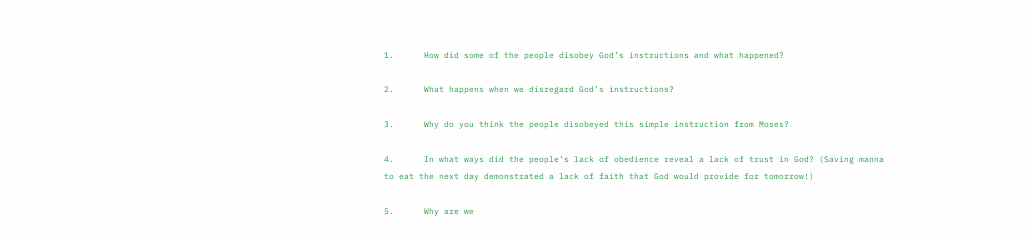1.      How did some of the people disobey God’s instructions and what happened?

2.      What happens when we disregard God’s instructions?

3.      Why do you think the people disobeyed this simple instruction from Moses?

4.      In what ways did the people’s lack of obedience reveal a lack of trust in God? (Saving manna to eat the next day demonstrated a lack of faith that God would provide for tomorrow!)

5.      Why are we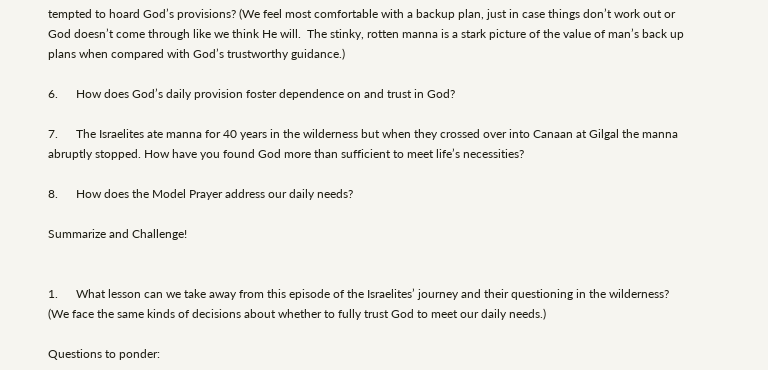tempted to hoard God’s provisions? (We feel most comfortable with a backup plan, just in case things don’t work out or God doesn’t come through like we think He will.  The stinky, rotten manna is a stark picture of the value of man’s back up plans when compared with God’s trustworthy guidance.)

6.      How does God’s daily provision foster dependence on and trust in God?

7.      The Israelites ate manna for 40 years in the wilderness but when they crossed over into Canaan at Gilgal the manna abruptly stopped. How have you found God more than sufficient to meet life’s necessities?

8.      How does the Model Prayer address our daily needs?

Summarize and Challenge!


1.      What lesson can we take away from this episode of the Israelites’ journey and their questioning in the wilderness? (We face the same kinds of decisions about whether to fully trust God to meet our daily needs.)

Questions to ponder: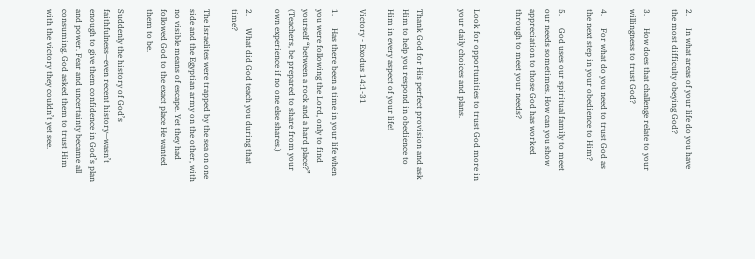2.      In what areas of your life do you have the most difficulty obeying God?

3.      How does that challenge relate to your willingness to trust God?

4.      For what do you need to trust God as the next step in your obedience to Him?

5.      God uses our spiritual family to meet our needs sometimes. How can you show appreciation to those God has worked through to meet your needs?


Look for opportunities to trust God more in your daily choices and plans.


Thank God for His perfect provision and ask Him to help you respond in obedience to Him in every aspect of your life!

Victory - Exodus 14:1-31

1.      Has there been a time in your life when you were following the Lord, only to find yourself “between a rock and a hard place?” (Teachers, be prepared to share from your own experience if no one else shares.)

2.      What did God teach you during that time?

The Israelites were trapped by the sea on one side and the Egyptian army on the other, with no visible means of escape. Yet they had followed God to the exact place He wanted them to be.

Suddenly the history of God’s faithfulness—even recent history—wasn’t enough to give them confidence in God’s plan and power. Fear and uncertainty became all consuming. God asked them to trust Him with the victory they couldn’t yet see.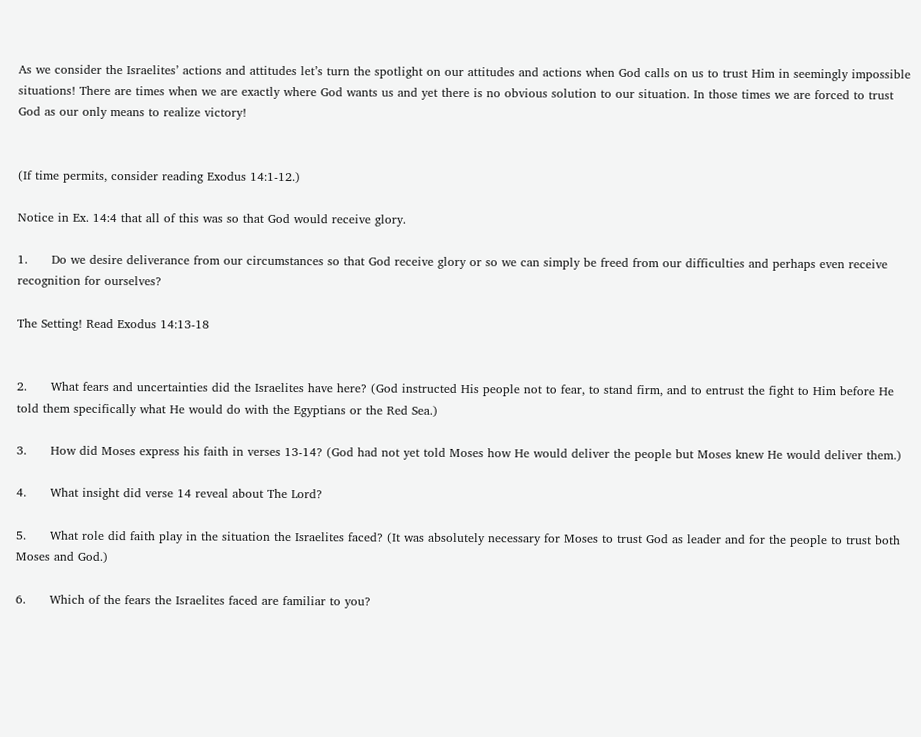As we consider the Israelites’ actions and attitudes let’s turn the spotlight on our attitudes and actions when God calls on us to trust Him in seemingly impossible situations! There are times when we are exactly where God wants us and yet there is no obvious solution to our situation. In those times we are forced to trust God as our only means to realize victory!


(If time permits, consider reading Exodus 14:1-12.)

Notice in Ex. 14:4 that all of this was so that God would receive glory.

1.      Do we desire deliverance from our circumstances so that God receive glory or so we can simply be freed from our difficulties and perhaps even receive recognition for ourselves?

The Setting! Read Exodus 14:13-18


2.      What fears and uncertainties did the Israelites have here? (God instructed His people not to fear, to stand firm, and to entrust the fight to Him before He told them specifically what He would do with the Egyptians or the Red Sea.)

3.      How did Moses express his faith in verses 13-14? (God had not yet told Moses how He would deliver the people but Moses knew He would deliver them.)

4.      What insight did verse 14 reveal about The Lord?

5.      What role did faith play in the situation the Israelites faced? (It was absolutely necessary for Moses to trust God as leader and for the people to trust both Moses and God.)

6.      Which of the fears the Israelites faced are familiar to you?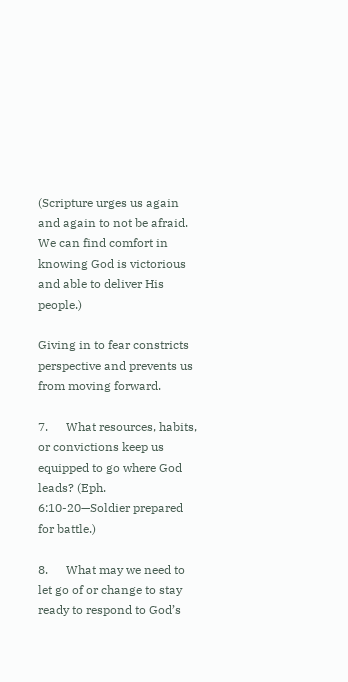(Scripture urges us again and again to not be afraid. We can find comfort in knowing God is victorious and able to deliver His people.)

Giving in to fear constricts perspective and prevents us from moving forward.

7.      What resources, habits, or convictions keep us equipped to go where God leads? (Eph. 6:10-20—Soldier prepared for battle.)

8.      What may we need to let go of or change to stay ready to respond to God’s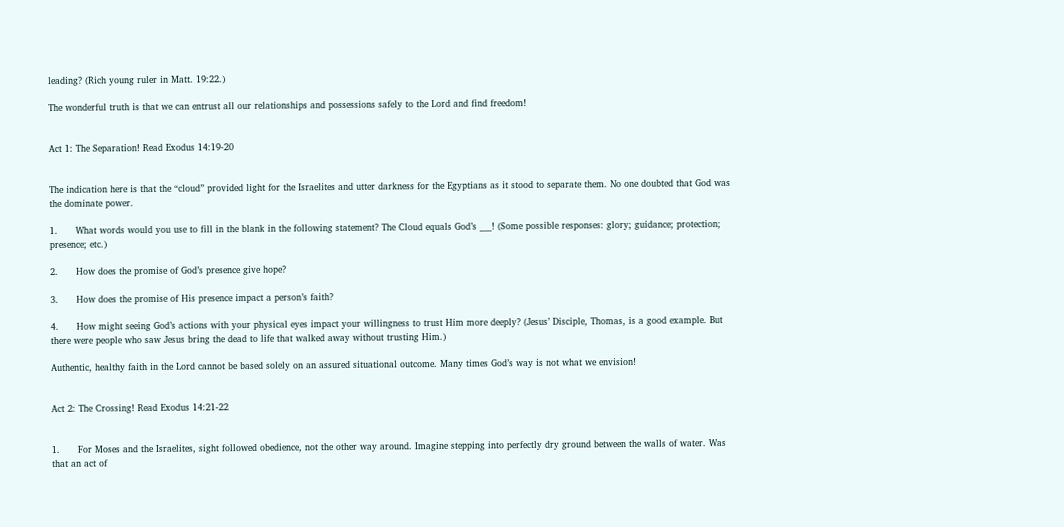leading? (Rich young ruler in Matt. 19:22.)

The wonderful truth is that we can entrust all our relationships and possessions safely to the Lord and find freedom!


Act 1: The Separation! Read Exodus 14:19-20


The indication here is that the “cloud” provided light for the Israelites and utter darkness for the Egyptians as it stood to separate them. No one doubted that God was the dominate power.

1.      What words would you use to fill in the blank in the following statement? The Cloud equals God’s ___! (Some possible responses: glory; guidance; protection; presence; etc.)

2.      How does the promise of God’s presence give hope?

3.      How does the promise of His presence impact a person’s faith?

4.      How might seeing God’s actions with your physical eyes impact your willingness to trust Him more deeply? (Jesus’ Disciple, Thomas, is a good example. But there were people who saw Jesus bring the dead to life that walked away without trusting Him.)

Authentic, healthy faith in the Lord cannot be based solely on an assured situational outcome. Many times God’s way is not what we envision!


Act 2: The Crossing! Read Exodus 14:21-22


1.      For Moses and the Israelites, sight followed obedience, not the other way around. Imagine stepping into perfectly dry ground between the walls of water. Was that an act of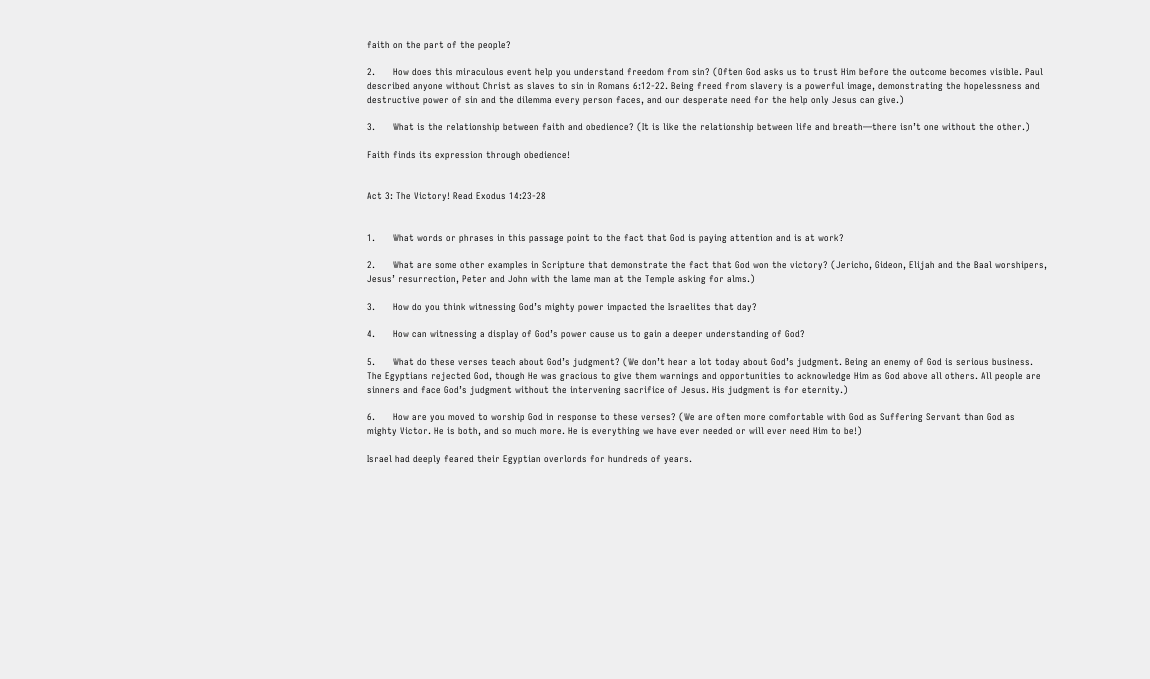faith on the part of the people?

2.      How does this miraculous event help you understand freedom from sin? (Often God asks us to trust Him before the outcome becomes visible. Paul described anyone without Christ as slaves to sin in Romans 6:12-22. Being freed from slavery is a powerful image, demonstrating the hopelessness and destructive power of sin and the dilemma every person faces, and our desperate need for the help only Jesus can give.)

3.      What is the relationship between faith and obedience? (It is like the relationship between life and breath—there isn’t one without the other.)

Faith finds its expression through obedience!


Act 3: The Victory! Read Exodus 14:23-28


1.      What words or phrases in this passage point to the fact that God is paying attention and is at work?

2.      What are some other examples in Scripture that demonstrate the fact that God won the victory? (Jericho, Gideon, Elijah and the Baal worshipers, Jesus’ resurrection, Peter and John with the lame man at the Temple asking for alms.)

3.      How do you think witnessing God’s mighty power impacted the Israelites that day?

4.      How can witnessing a display of God’s power cause us to gain a deeper understanding of God?

5.      What do these verses teach about God’s judgment? (We don’t hear a lot today about God’s judgment. Being an enemy of God is serious business. The Egyptians rejected God, though He was gracious to give them warnings and opportunities to acknowledge Him as God above all others. All people are sinners and face God’s judgment without the intervening sacrifice of Jesus. His judgment is for eternity.)

6.      How are you moved to worship God in response to these verses? (We are often more comfortable with God as Suffering Servant than God as mighty Victor. He is both, and so much more. He is everything we have ever needed or will ever need Him to be!)

Israel had deeply feared their Egyptian overlords for hundreds of years.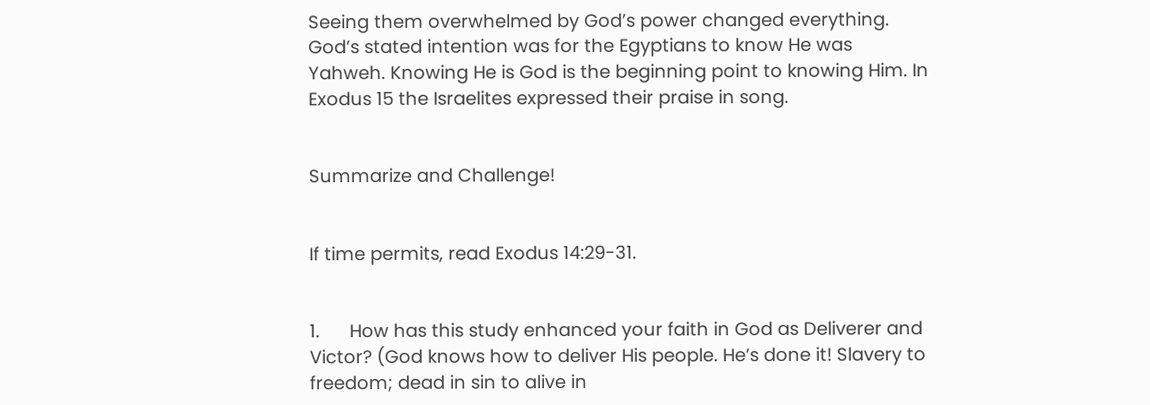Seeing them overwhelmed by God’s power changed everything. God’s stated intention was for the Egyptians to know He was Yahweh. Knowing He is God is the beginning point to knowing Him. In Exodus 15 the Israelites expressed their praise in song.


Summarize and Challenge!


If time permits, read Exodus 14:29-31.


1.      How has this study enhanced your faith in God as Deliverer and Victor? (God knows how to deliver His people. He’s done it! Slavery to freedom; dead in sin to alive in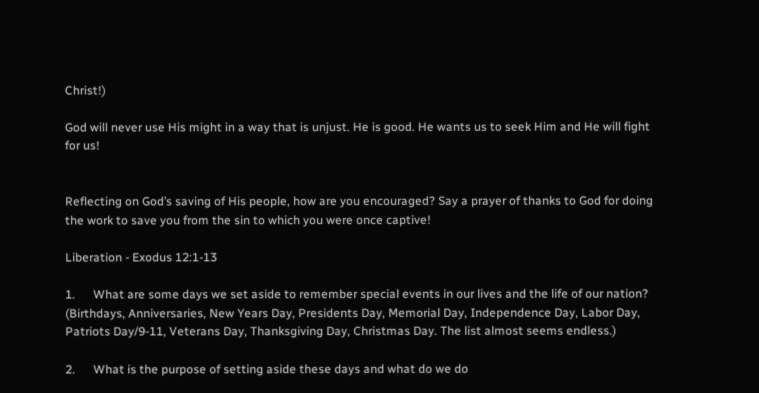Christ!)

God will never use His might in a way that is unjust. He is good. He wants us to seek Him and He will fight for us!


Reflecting on God’s saving of His people, how are you encouraged? Say a prayer of thanks to God for doing the work to save you from the sin to which you were once captive!

Liberation - Exodus 12:1-13

1.      What are some days we set aside to remember special events in our lives and the life of our nation? (Birthdays, Anniversaries, New Years Day, Presidents Day, Memorial Day, Independence Day, Labor Day, Patriots Day/9-11, Veterans Day, Thanksgiving Day, Christmas Day. The list almost seems endless.)

2.      What is the purpose of setting aside these days and what do we do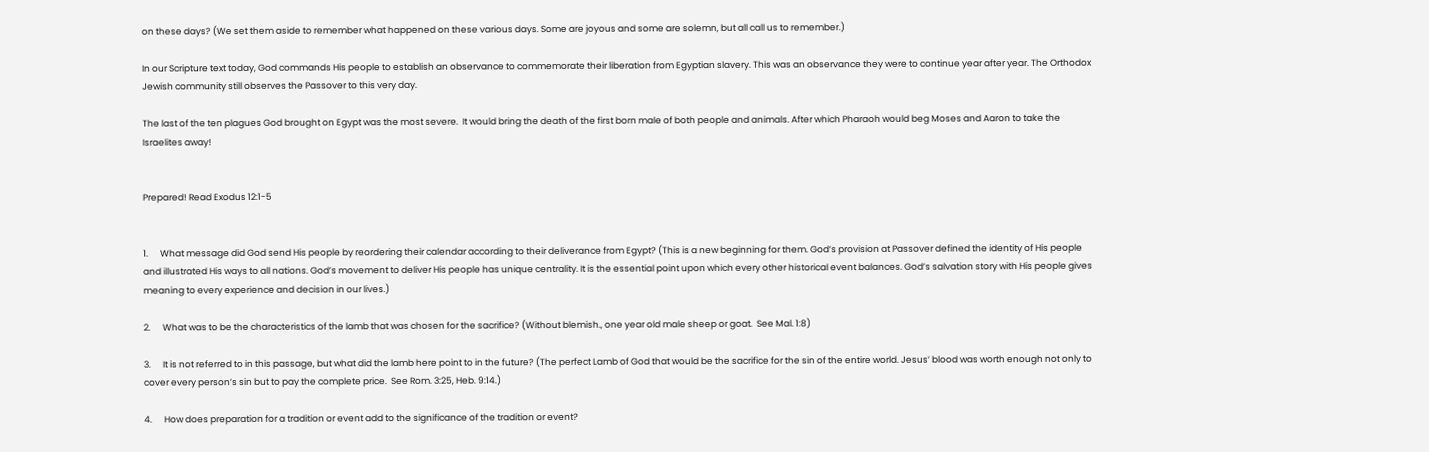on these days? (We set them aside to remember what happened on these various days. Some are joyous and some are solemn, but all call us to remember.)

In our Scripture text today, God commands His people to establish an observance to commemorate their liberation from Egyptian slavery. This was an observance they were to continue year after year. The Orthodox Jewish community still observes the Passover to this very day.

The last of the ten plagues God brought on Egypt was the most severe.  It would bring the death of the first born male of both people and animals. After which Pharaoh would beg Moses and Aaron to take the Israelites away!


Prepared! Read Exodus 12:1-5


1.      What message did God send His people by reordering their calendar according to their deliverance from Egypt? (This is a new beginning for them. God’s provision at Passover defined the identity of His people and illustrated His ways to all nations. God’s movement to deliver His people has unique centrality. It is the essential point upon which every other historical event balances. God’s salvation story with His people gives meaning to every experience and decision in our lives.)

2.      What was to be the characteristics of the lamb that was chosen for the sacrifice? (Without blemish., one year old male sheep or goat.  See Mal. 1:8)

3.      It is not referred to in this passage, but what did the lamb here point to in the future? (The perfect Lamb of God that would be the sacrifice for the sin of the entire world. Jesus’ blood was worth enough not only to cover every person’s sin but to pay the complete price.  See Rom. 3:25, Heb. 9:14.)

4.      How does preparation for a tradition or event add to the significance of the tradition or event?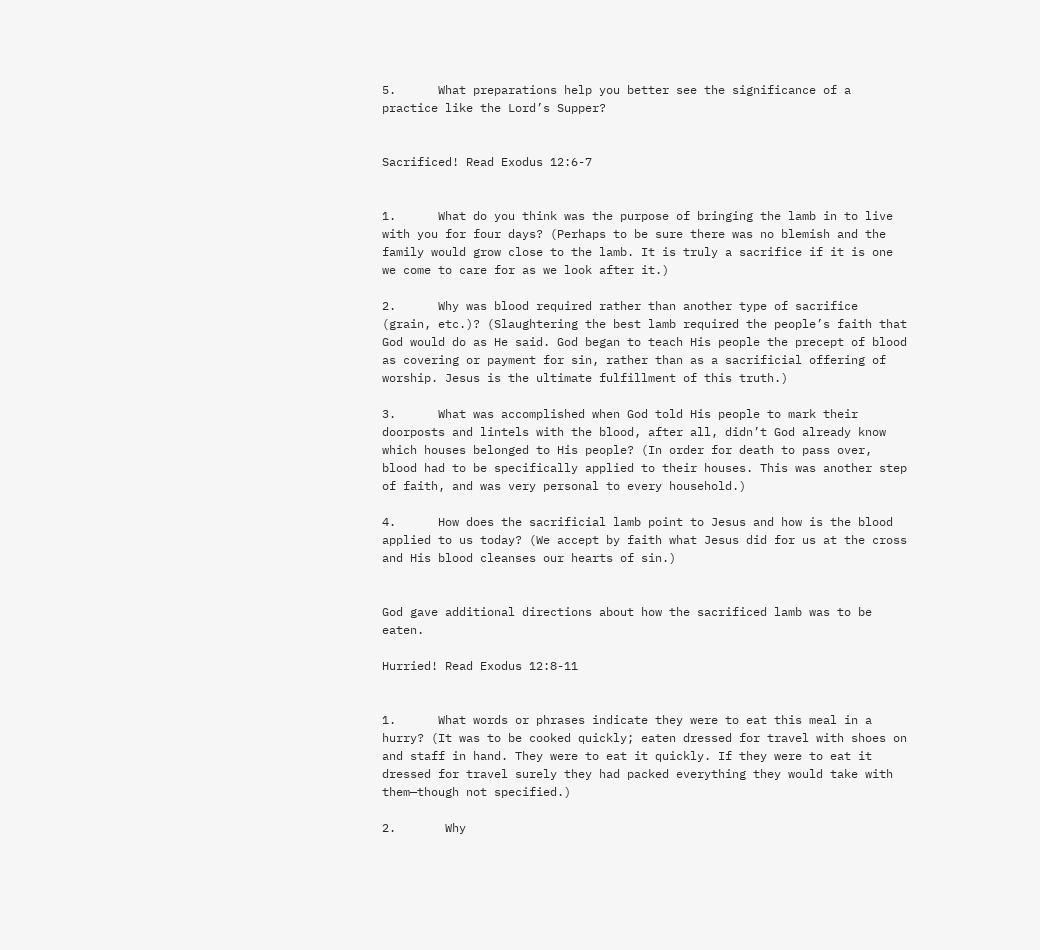5.      What preparations help you better see the significance of a practice like the Lord’s Supper?


Sacrificed! Read Exodus 12:6-7


1.      What do you think was the purpose of bringing the lamb in to live with you for four days? (Perhaps to be sure there was no blemish and the family would grow close to the lamb. It is truly a sacrifice if it is one we come to care for as we look after it.)

2.      Why was blood required rather than another type of sacrifice (grain, etc.)? (Slaughtering the best lamb required the people’s faith that God would do as He said. God began to teach His people the precept of blood as covering or payment for sin, rather than as a sacrificial offering of worship. Jesus is the ultimate fulfillment of this truth.)

3.      What was accomplished when God told His people to mark their doorposts and lintels with the blood, after all, didn’t God already know which houses belonged to His people? (In order for death to pass over, blood had to be specifically applied to their houses. This was another step of faith, and was very personal to every household.)

4.      How does the sacrificial lamb point to Jesus and how is the blood applied to us today? (We accept by faith what Jesus did for us at the cross and His blood cleanses our hearts of sin.)


God gave additional directions about how the sacrificed lamb was to be eaten.

Hurried! Read Exodus 12:8-11


1.      What words or phrases indicate they were to eat this meal in a hurry? (It was to be cooked quickly; eaten dressed for travel with shoes on and staff in hand. They were to eat it quickly. If they were to eat it dressed for travel surely they had packed everything they would take with them—though not specified.)

2.       Why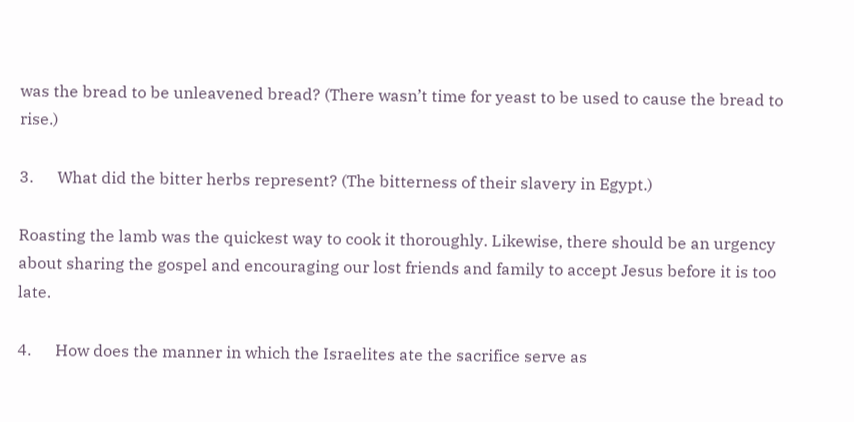was the bread to be unleavened bread? (There wasn’t time for yeast to be used to cause the bread to rise.)

3.      What did the bitter herbs represent? (The bitterness of their slavery in Egypt.)

Roasting the lamb was the quickest way to cook it thoroughly. Likewise, there should be an urgency about sharing the gospel and encouraging our lost friends and family to accept Jesus before it is too late.

4.      How does the manner in which the Israelites ate the sacrifice serve as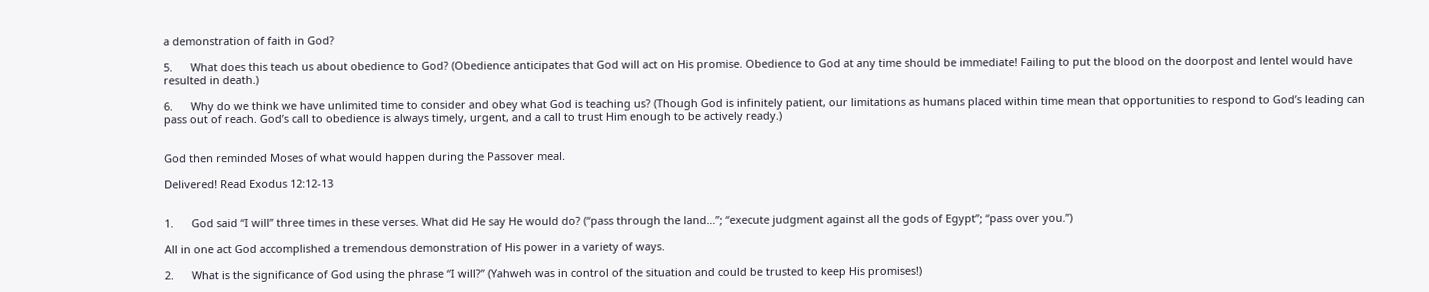a demonstration of faith in God?

5.      What does this teach us about obedience to God? (Obedience anticipates that God will act on His promise. Obedience to God at any time should be immediate! Failing to put the blood on the doorpost and lentel would have resulted in death.)

6.      Why do we think we have unlimited time to consider and obey what God is teaching us? (Though God is infinitely patient, our limitations as humans placed within time mean that opportunities to respond to God’s leading can pass out of reach. God’s call to obedience is always timely, urgent, and a call to trust Him enough to be actively ready.)


God then reminded Moses of what would happen during the Passover meal.

Delivered! Read Exodus 12:12-13


1.      God said “I will” three times in these verses. What did He say He would do? (“pass through the land…”; “execute judgment against all the gods of Egypt”; “pass over you.”)

All in one act God accomplished a tremendous demonstration of His power in a variety of ways.

2.      What is the significance of God using the phrase “I will?” (Yahweh was in control of the situation and could be trusted to keep His promises!)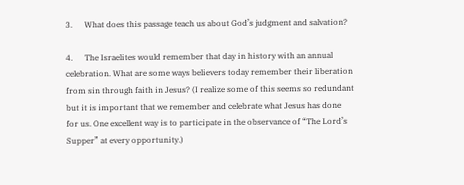3.      What does this passage teach us about God’s judgment and salvation?

4.      The Israelites would remember that day in history with an annual celebration. What are some ways believers today remember their liberation from sin through faith in Jesus? (I realize some of this seems so redundant but it is important that we remember and celebrate what Jesus has done for us. One excellent way is to participate in the observance of “The Lord’s Supper” at every opportunity.)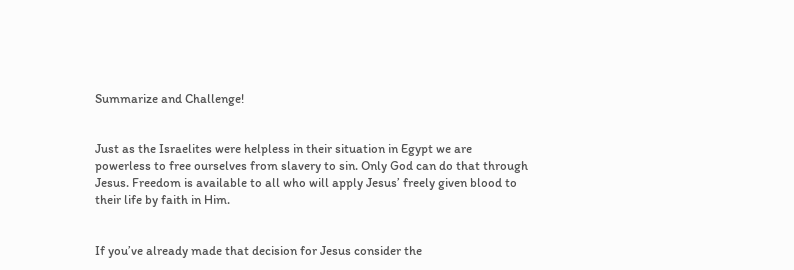Summarize and Challenge!


Just as the Israelites were helpless in their situation in Egypt we are powerless to free ourselves from slavery to sin. Only God can do that through Jesus. Freedom is available to all who will apply Jesus’ freely given blood to their life by faith in Him.


If you’ve already made that decision for Jesus consider the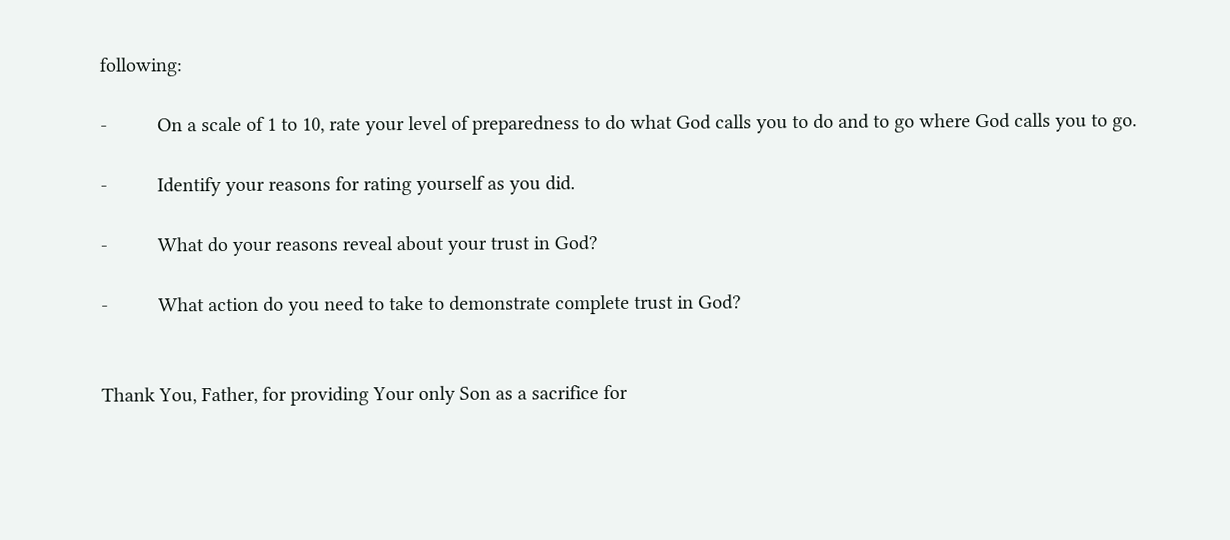following:

-          On a scale of 1 to 10, rate your level of preparedness to do what God calls you to do and to go where God calls you to go.

-          Identify your reasons for rating yourself as you did.

-          What do your reasons reveal about your trust in God?

-          What action do you need to take to demonstrate complete trust in God?


Thank You, Father, for providing Your only Son as a sacrifice for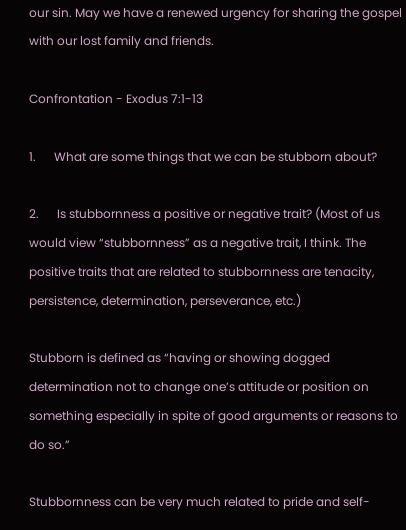our sin. May we have a renewed urgency for sharing the gospel with our lost family and friends.

Confrontation - Exodus 7:1-13

1.      What are some things that we can be stubborn about?

2.      Is stubbornness a positive or negative trait? (Most of us would view “stubbornness” as a negative trait, I think. The positive traits that are related to stubbornness are tenacity, persistence, determination, perseverance, etc.)

Stubborn is defined as “having or showing dogged determination not to change one’s attitude or position on something especially in spite of good arguments or reasons to do so.”

Stubbornness can be very much related to pride and self-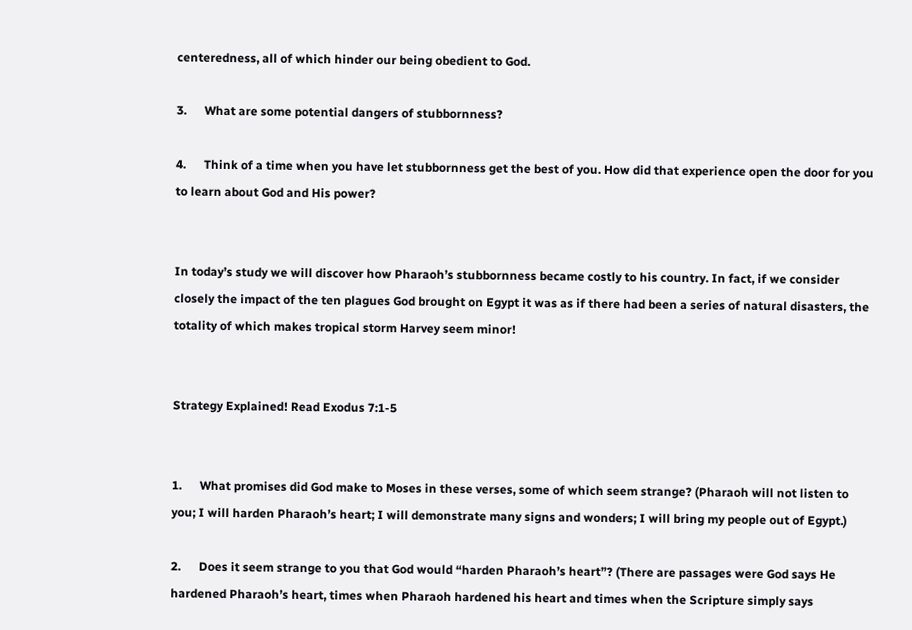centeredness, all of which hinder our being obedient to God.

3.      What are some potential dangers of stubbornness?

4.      Think of a time when you have let stubbornness get the best of you. How did that experience open the door for you to learn about God and His power?


In today’s study we will discover how Pharaoh’s stubbornness became costly to his country. In fact, if we consider closely the impact of the ten plagues God brought on Egypt it was as if there had been a series of natural disasters, the totality of which makes tropical storm Harvey seem minor!


Strategy Explained! Read Exodus 7:1-5


1.      What promises did God make to Moses in these verses, some of which seem strange? (Pharaoh will not listen to you; I will harden Pharaoh’s heart; I will demonstrate many signs and wonders; I will bring my people out of Egypt.)

2.      Does it seem strange to you that God would “harden Pharaoh’s heart”? (There are passages were God says He hardened Pharaoh’s heart, times when Pharaoh hardened his heart and times when the Scripture simply says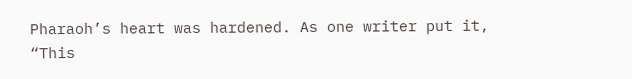Pharaoh’s heart was hardened. As one writer put it, “This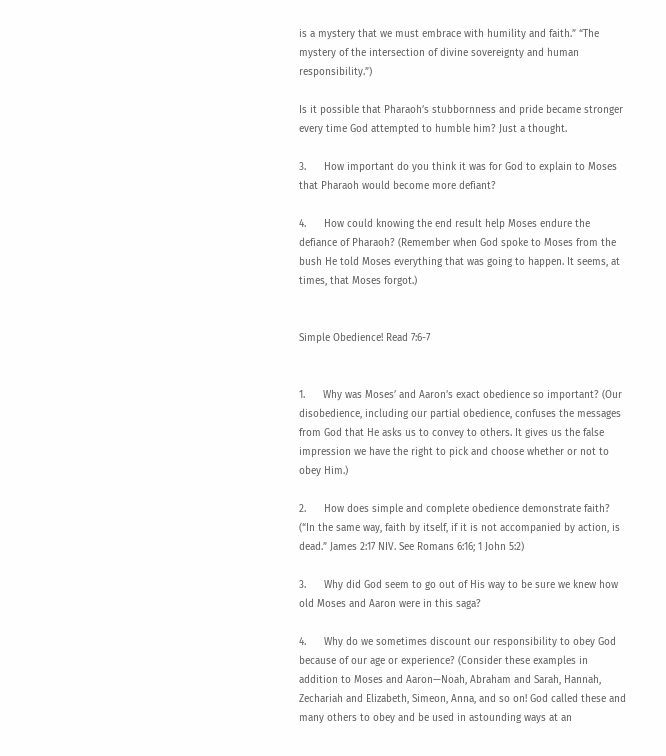is a mystery that we must embrace with humility and faith.” “The mystery of the intersection of divine sovereignty and human responsibility.”)

Is it possible that Pharaoh’s stubbornness and pride became stronger every time God attempted to humble him? Just a thought.

3.      How important do you think it was for God to explain to Moses that Pharaoh would become more defiant?

4.      How could knowing the end result help Moses endure the defiance of Pharaoh? (Remember when God spoke to Moses from the bush He told Moses everything that was going to happen. It seems, at times, that Moses forgot.)


Simple Obedience! Read 7:6-7


1.      Why was Moses’ and Aaron’s exact obedience so important? (Our disobedience, including our partial obedience, confuses the messages from God that He asks us to convey to others. It gives us the false impression we have the right to pick and choose whether or not to obey Him.)

2.      How does simple and complete obedience demonstrate faith? (“In the same way, faith by itself, if it is not accompanied by action, is dead.” James 2:17 NIV. See Romans 6:16; 1 John 5:2)

3.      Why did God seem to go out of His way to be sure we knew how old Moses and Aaron were in this saga?

4.      Why do we sometimes discount our responsibility to obey God because of our age or experience? (Consider these examples in addition to Moses and Aaron—Noah, Abraham and Sarah, Hannah, Zechariah and Elizabeth, Simeon, Anna, and so on! God called these and many others to obey and be used in astounding ways at an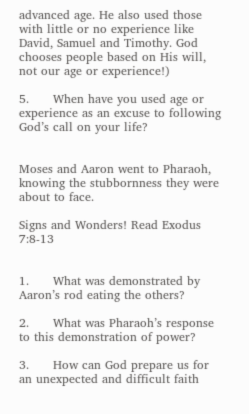advanced age. He also used those with little or no experience like David, Samuel and Timothy. God chooses people based on His will, not our age or experience!)

5.      When have you used age or experience as an excuse to following God’s call on your life?


Moses and Aaron went to Pharaoh, knowing the stubbornness they were about to face.

Signs and Wonders! Read Exodus 7:8-13


1.      What was demonstrated by Aaron’s rod eating the others?

2.      What was Pharaoh’s response to this demonstration of power?

3.      How can God prepare us for an unexpected and difficult faith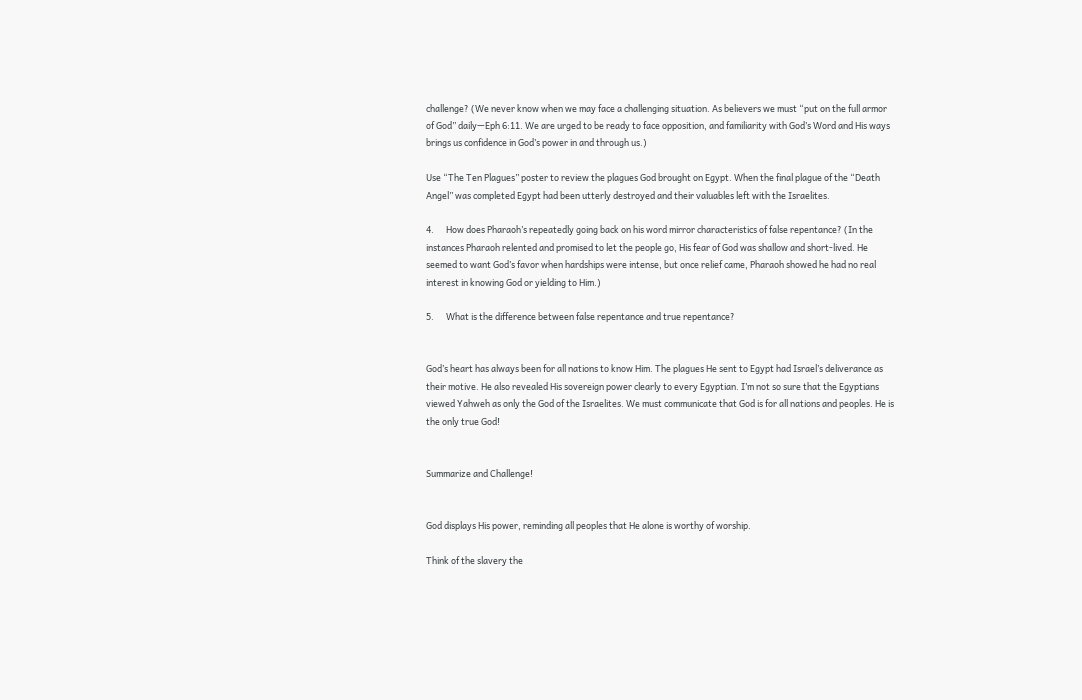challenge? (We never know when we may face a challenging situation. As believers we must “put on the full armor of God” daily—Eph 6:11. We are urged to be ready to face opposition, and familiarity with God’s Word and His ways brings us confidence in God’s power in and through us.)

Use “The Ten Plagues” poster to review the plagues God brought on Egypt. When the final plague of the “Death Angel” was completed Egypt had been utterly destroyed and their valuables left with the Israelites.

4.      How does Pharaoh’s repeatedly going back on his word mirror characteristics of false repentance? (In the instances Pharaoh relented and promised to let the people go, His fear of God was shallow and short-lived. He seemed to want God’s favor when hardships were intense, but once relief came, Pharaoh showed he had no real interest in knowing God or yielding to Him.)

5.      What is the difference between false repentance and true repentance?


God’s heart has always been for all nations to know Him. The plagues He sent to Egypt had Israel’s deliverance as their motive. He also revealed His sovereign power clearly to every Egyptian. I’m not so sure that the Egyptians viewed Yahweh as only the God of the Israelites. We must communicate that God is for all nations and peoples. He is the only true God!


Summarize and Challenge!


God displays His power, reminding all peoples that He alone is worthy of worship.

Think of the slavery the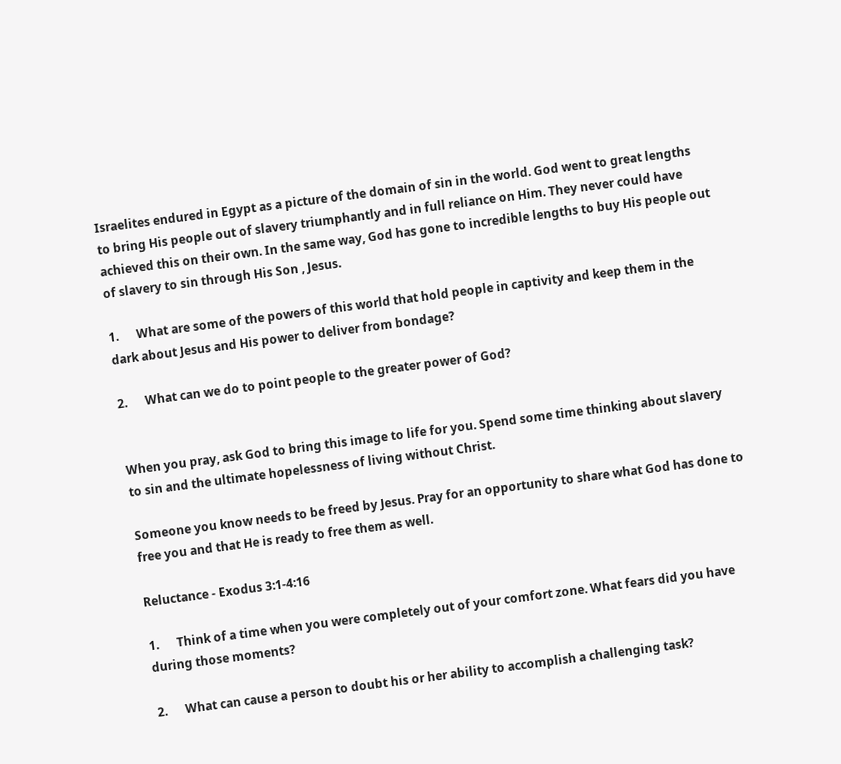Israelites endured in Egypt as a picture of the domain of sin in the world. God went to great lengths to bring His people out of slavery triumphantly and in full reliance on Him. They never could have achieved this on their own. In the same way, God has gone to incredible lengths to buy His people out of slavery to sin through His Son , Jesus.

1.      What are some of the powers of this world that hold people in captivity and keep them in the dark about Jesus and His power to deliver from bondage?

2.      What can we do to point people to the greater power of God?


When you pray, ask God to bring this image to life for you. Spend some time thinking about slavery to sin and the ultimate hopelessness of living without Christ.

Someone you know needs to be freed by Jesus. Pray for an opportunity to share what God has done to free you and that He is ready to free them as well.

Reluctance - Exodus 3:1-4:16

1.      Think of a time when you were completely out of your comfort zone. What fears did you have during those moments?

2.      What can cause a person to doubt his or her ability to accomplish a challenging task?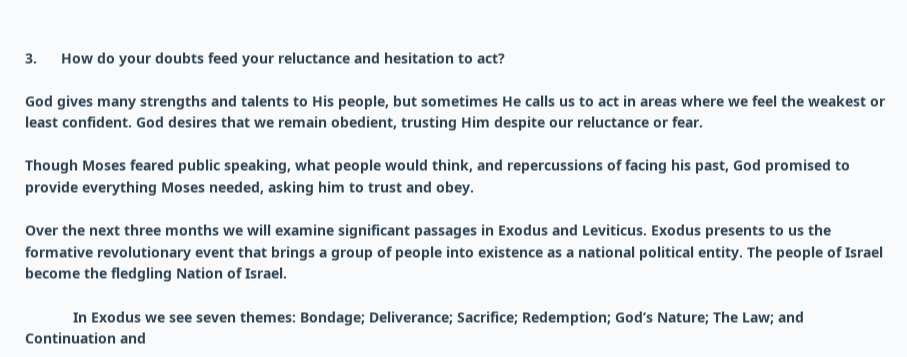3.      How do your doubts feed your reluctance and hesitation to act?

God gives many strengths and talents to His people, but sometimes He calls us to act in areas where we feel the weakest or least confident. God desires that we remain obedient, trusting Him despite our reluctance or fear.

Though Moses feared public speaking, what people would think, and repercussions of facing his past, God promised to provide everything Moses needed, asking him to trust and obey.

Over the next three months we will examine significant passages in Exodus and Leviticus. Exodus presents to us the formative revolutionary event that brings a group of people into existence as a national political entity. The people of Israel become the fledgling Nation of Israel.

            In Exodus we see seven themes: Bondage; Deliverance; Sacrifice; Redemption; God’s Nature; The Law; and Continuation and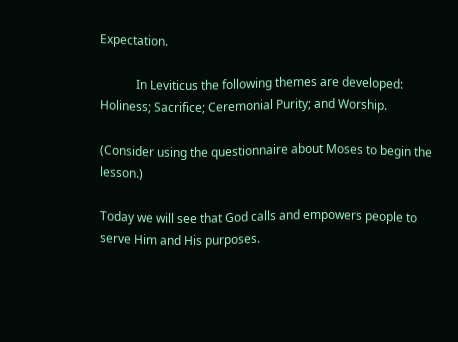Expectation.

            In Leviticus the following themes are developed: Holiness; Sacrifice; Ceremonial Purity; and Worship.

(Consider using the questionnaire about Moses to begin the lesson.)

Today we will see that God calls and empowers people to serve Him and His purposes.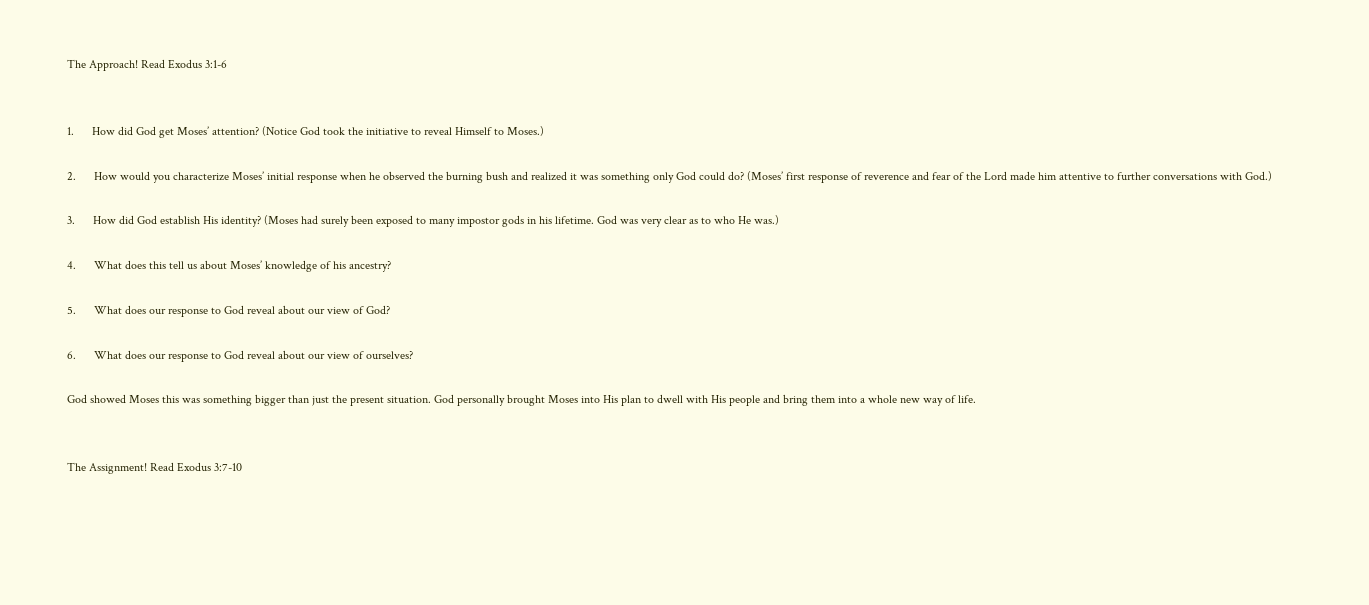The Approach! Read Exodus 3:1-6


1.      How did God get Moses’ attention? (Notice God took the initiative to reveal Himself to Moses.)

2.      How would you characterize Moses’ initial response when he observed the burning bush and realized it was something only God could do? (Moses’ first response of reverence and fear of the Lord made him attentive to further conversations with God.)

3.      How did God establish His identity? (Moses had surely been exposed to many impostor gods in his lifetime. God was very clear as to who He was.)

4.      What does this tell us about Moses’ knowledge of his ancestry?

5.      What does our response to God reveal about our view of God?

6.      What does our response to God reveal about our view of ourselves?

God showed Moses this was something bigger than just the present situation. God personally brought Moses into His plan to dwell with His people and bring them into a whole new way of life.


The Assignment! Read Exodus 3:7-10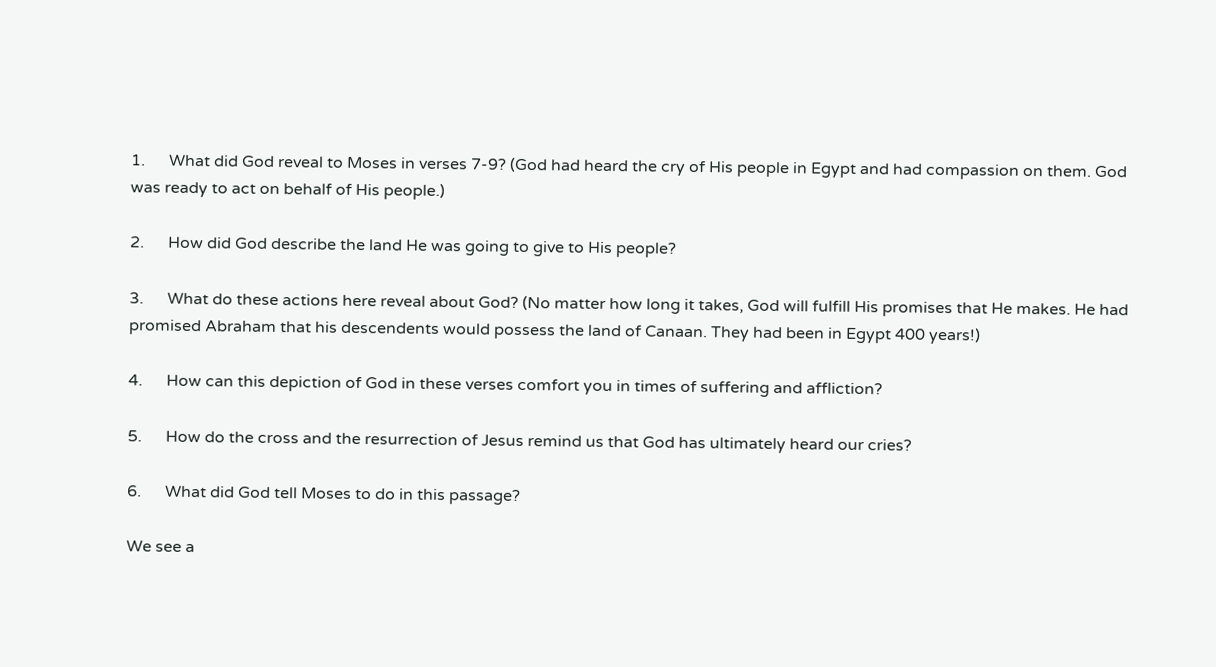1.      What did God reveal to Moses in verses 7-9? (God had heard the cry of His people in Egypt and had compassion on them. God was ready to act on behalf of His people.)

2.      How did God describe the land He was going to give to His people?

3.      What do these actions here reveal about God? (No matter how long it takes, God will fulfill His promises that He makes. He had promised Abraham that his descendents would possess the land of Canaan. They had been in Egypt 400 years!)

4.      How can this depiction of God in these verses comfort you in times of suffering and affliction?

5.      How do the cross and the resurrection of Jesus remind us that God has ultimately heard our cries?

6.      What did God tell Moses to do in this passage?

We see a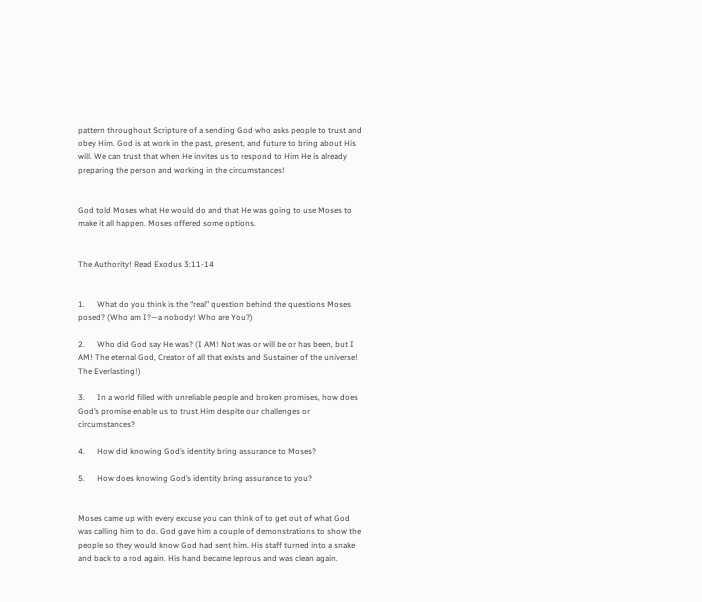pattern throughout Scripture of a sending God who asks people to trust and obey Him. God is at work in the past, present, and future to bring about His will. We can trust that when He invites us to respond to Him He is already preparing the person and working in the circumstances!


God told Moses what He would do and that He was going to use Moses to make it all happen. Moses offered some options.


The Authority! Read Exodus 3:11-14


1.      What do you think is the “real” question behind the questions Moses posed? (Who am I?—a nobody! Who are You?)

2.      Who did God say He was? (I AM! Not was or will be or has been, but I AM! The eternal God, Creator of all that exists and Sustainer of the universe! The Everlasting!)

3.      In a world filled with unreliable people and broken promises, how does God’s promise enable us to trust Him despite our challenges or circumstances?

4.      How did knowing God’s identity bring assurance to Moses?

5.      How does knowing God’s identity bring assurance to you?


Moses came up with every excuse you can think of to get out of what God was calling him to do. God gave him a couple of demonstrations to show the people so they would know God had sent him. His staff turned into a snake and back to a rod again. His hand became leprous and was clean again.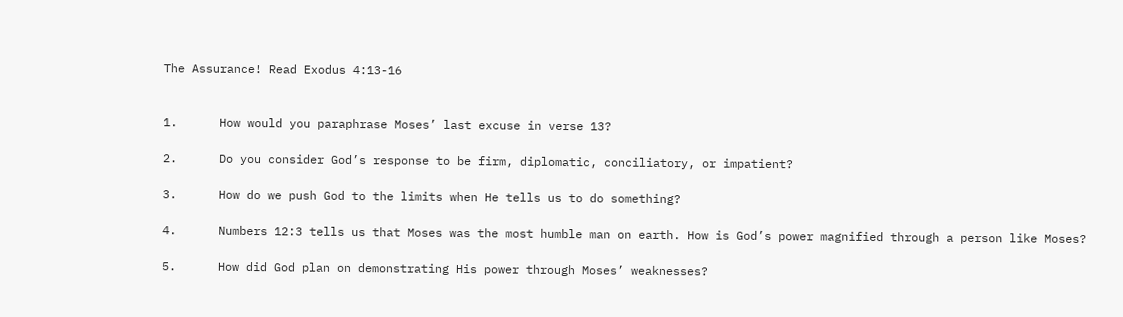The Assurance! Read Exodus 4:13-16


1.      How would you paraphrase Moses’ last excuse in verse 13?

2.      Do you consider God’s response to be firm, diplomatic, conciliatory, or impatient?

3.      How do we push God to the limits when He tells us to do something?

4.      Numbers 12:3 tells us that Moses was the most humble man on earth. How is God’s power magnified through a person like Moses?

5.      How did God plan on demonstrating His power through Moses’ weaknesses?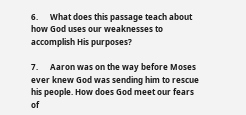6.      What does this passage teach about how God uses our weaknesses to accomplish His purposes?

7.      Aaron was on the way before Moses ever knew God was sending him to rescue his people. How does God meet our fears of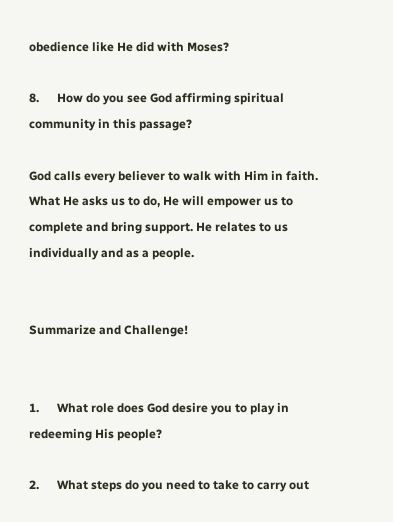obedience like He did with Moses?

8.      How do you see God affirming spiritual community in this passage?

God calls every believer to walk with Him in faith. What He asks us to do, He will empower us to complete and bring support. He relates to us individually and as a people.


Summarize and Challenge!


1.      What role does God desire you to play in redeeming His people?

2.      What steps do you need to take to carry out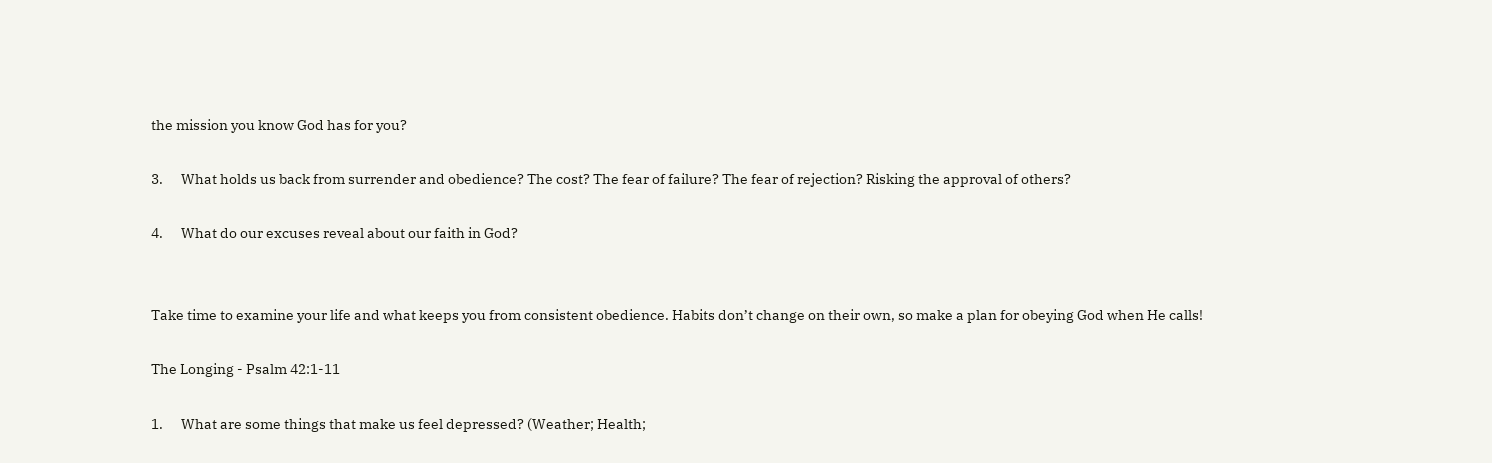the mission you know God has for you?

3.      What holds us back from surrender and obedience? The cost? The fear of failure? The fear of rejection? Risking the approval of others?

4.      What do our excuses reveal about our faith in God?


Take time to examine your life and what keeps you from consistent obedience. Habits don’t change on their own, so make a plan for obeying God when He calls!

The Longing - Psalm 42:1-11

1.      What are some things that make us feel depressed? (Weather; Health;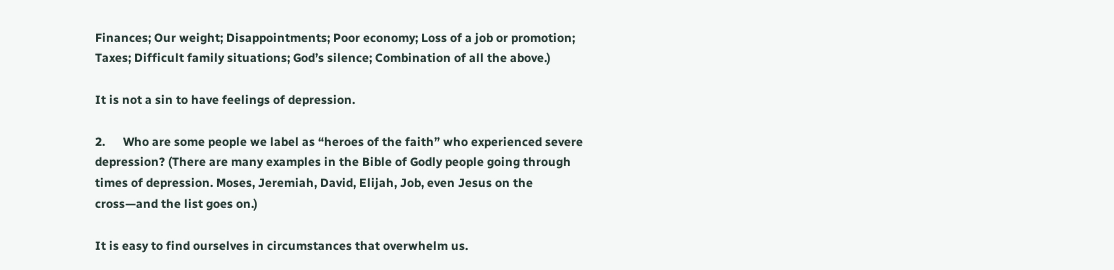Finances; Our weight; Disappointments; Poor economy; Loss of a job or promotion; Taxes; Difficult family situations; God’s silence; Combination of all the above.)

It is not a sin to have feelings of depression.

2.      Who are some people we label as “heroes of the faith” who experienced severe depression? (There are many examples in the Bible of Godly people going through times of depression. Moses, Jeremiah, David, Elijah, Job, even Jesus on the cross—and the list goes on.)

It is easy to find ourselves in circumstances that overwhelm us.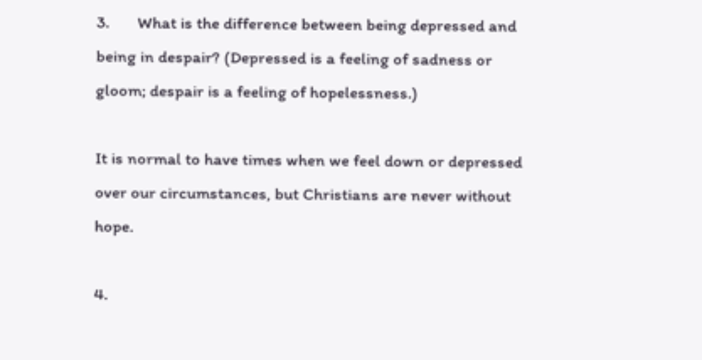3.       What is the difference between being depressed and being in despair? (Depressed is a feeling of sadness or gloom; despair is a feeling of hopelessness.)

It is normal to have times when we feel down or depressed over our circumstances, but Christians are never without hope.

4.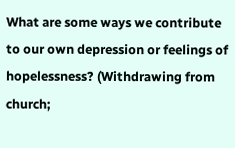What are some ways we contribute to our own depression or feelings of hopelessness? (Withdrawing from church;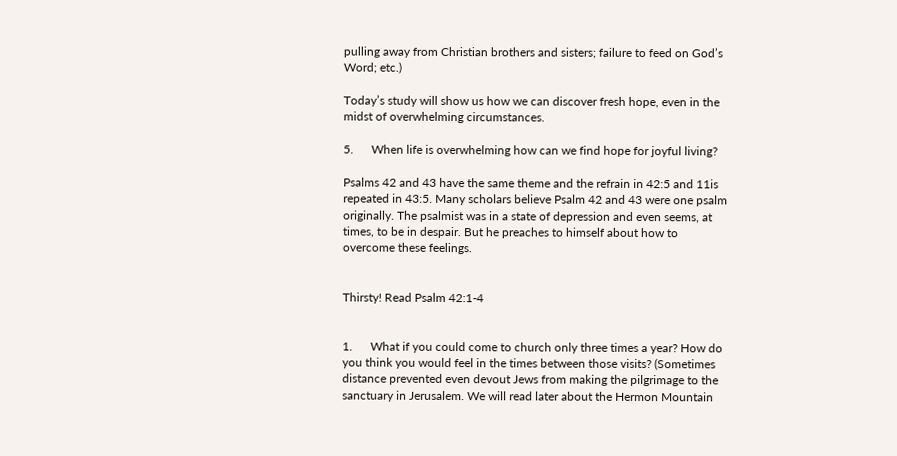pulling away from Christian brothers and sisters; failure to feed on God’s Word; etc.)

Today’s study will show us how we can discover fresh hope, even in the midst of overwhelming circumstances.

5.      When life is overwhelming how can we find hope for joyful living?

Psalms 42 and 43 have the same theme and the refrain in 42:5 and 11is repeated in 43:5. Many scholars believe Psalm 42 and 43 were one psalm originally. The psalmist was in a state of depression and even seems, at times, to be in despair. But he preaches to himself about how to overcome these feelings.


Thirsty! Read Psalm 42:1-4


1.      What if you could come to church only three times a year? How do you think you would feel in the times between those visits? (Sometimes distance prevented even devout Jews from making the pilgrimage to the sanctuary in Jerusalem. We will read later about the Hermon Mountain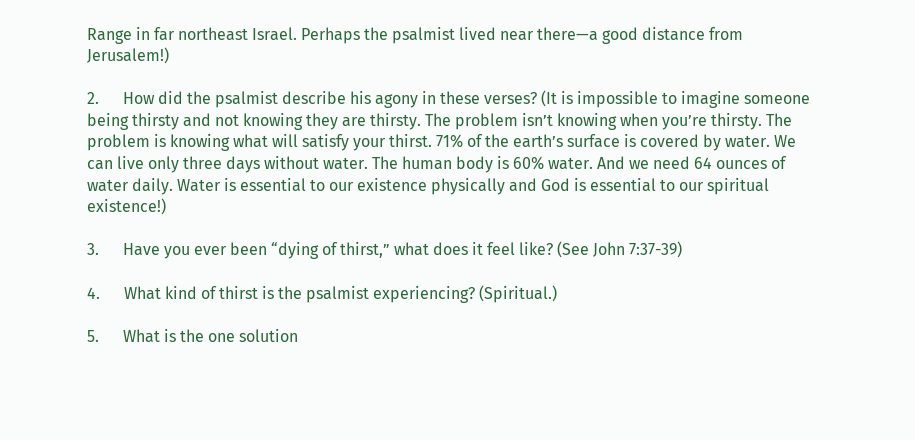Range in far northeast Israel. Perhaps the psalmist lived near there—a good distance from Jerusalem!)

2.      How did the psalmist describe his agony in these verses? (It is impossible to imagine someone being thirsty and not knowing they are thirsty. The problem isn’t knowing when you’re thirsty. The problem is knowing what will satisfy your thirst. 71% of the earth’s surface is covered by water. We can live only three days without water. The human body is 60% water. And we need 64 ounces of water daily. Water is essential to our existence physically and God is essential to our spiritual existence!)

3.      Have you ever been “dying of thirst,” what does it feel like? (See John 7:37-39)

4.      What kind of thirst is the psalmist experiencing? (Spiritual.)

5.      What is the one solution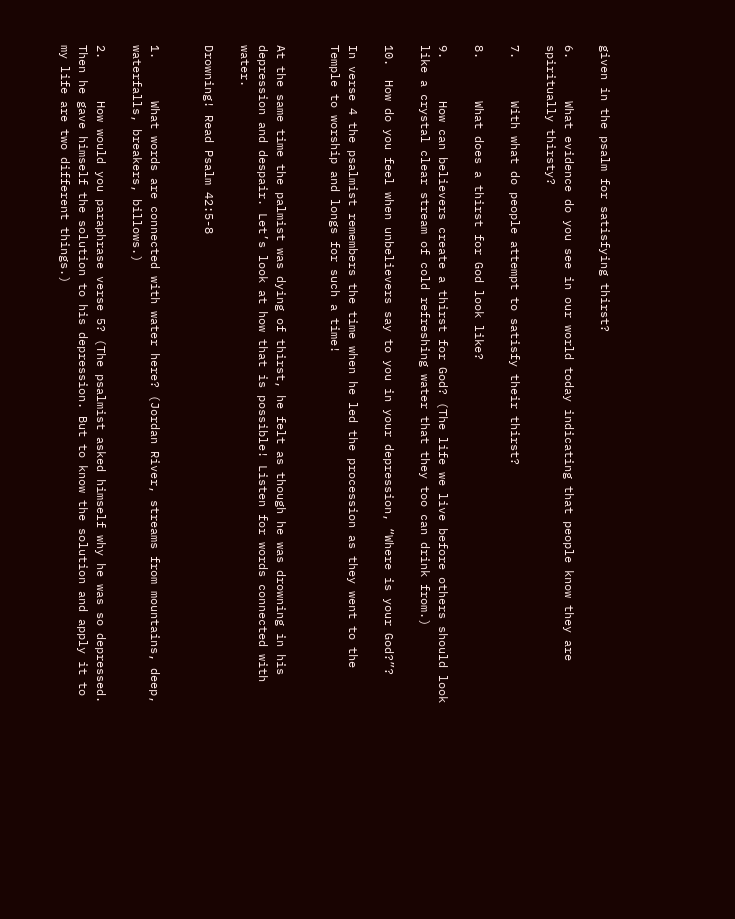given in the psalm for satisfying thirst?

6.      What evidence do you see in our world today indicating that people know they are spiritually thirsty?

7.      With what do people attempt to satisfy their thirst?

8.      What does a thirst for God look like?

9.      How can believers create a thirst for God? (The life we live before others should look like a crystal clear stream of cold refreshing water that they too can drink from.)

10.  How do you feel when unbelievers say to you in your depression, “Where is your God?”?

In verse 4 the psalmist remembers the time when he led the procession as they went to the Temple to worship and longs for such a time!


At the same time the palmist was dying of thirst, he felt as though he was drowning in his depression and despair. Let’s look at how that is possible! Listen for words connected with water.

Drowning! Read Psalm 42:5-8


1.      What words are connected with water here? (Jordan River, streams from mountains, deep, waterfalls, breakers, billows.)

2.      How would you paraphrase verse 5? (The psalmist asked himself why he was so depressed. Then he gave himself the solution to his depression. But to know the solution and apply it to my life are two different things.)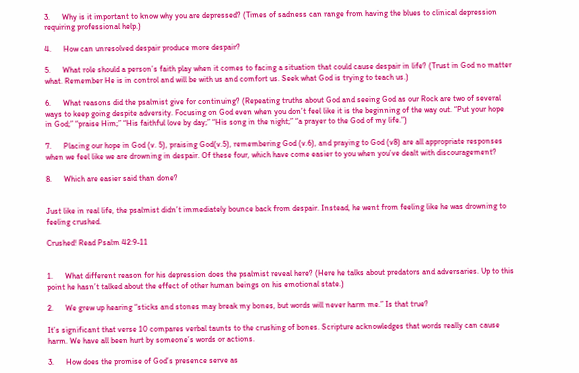3.      Why is it important to know why you are depressed? (Times of sadness can range from having the blues to clinical depression requiring professional help.)

4.      How can unresolved despair produce more despair?

5.      What role should a person’s faith play when it comes to facing a situation that could cause despair in life? (Trust in God no matter what. Remember He is in control and will be with us and comfort us. Seek what God is trying to teach us.)

6.      What reasons did the psalmist give for continuing? (Repeating truths about God and seeing God as our Rock are two of several ways to keep going despite adversity. Focusing on God even when you don’t feel like it is the beginning of the way out. “Put your hope in God;” “praise Him;” “His faithful love by day;” “His song in the night;” “a prayer to the God of my life.”)

7.      Placing our hope in God (v. 5), praising God(v.5), remembering God (v.6), and praying to God (v8) are all appropriate responses when we feel like we are drowning in despair. Of these four, which have come easier to you when you’ve dealt with discouragement?

8.      Which are easier said than done?


Just like in real life, the psalmist didn’t immediately bounce back from despair. Instead, he went from feeling like he was drowning to feeling crushed.

Crushed! Read Psalm 42:9-11


1.      What different reason for his depression does the psalmist reveal here? (Here he talks about predators and adversaries. Up to this point he hasn’t talked about the effect of other human beings on his emotional state.)

2.      We grew up hearing “sticks and stones may break my bones, but words will never harm me.” Is that true?

It’s significant that verse 10 compares verbal taunts to the crushing of bones. Scripture acknowledges that words really can cause harm. We have all been hurt by someone’s words or actions.

3.      How does the promise of God’s presence serve as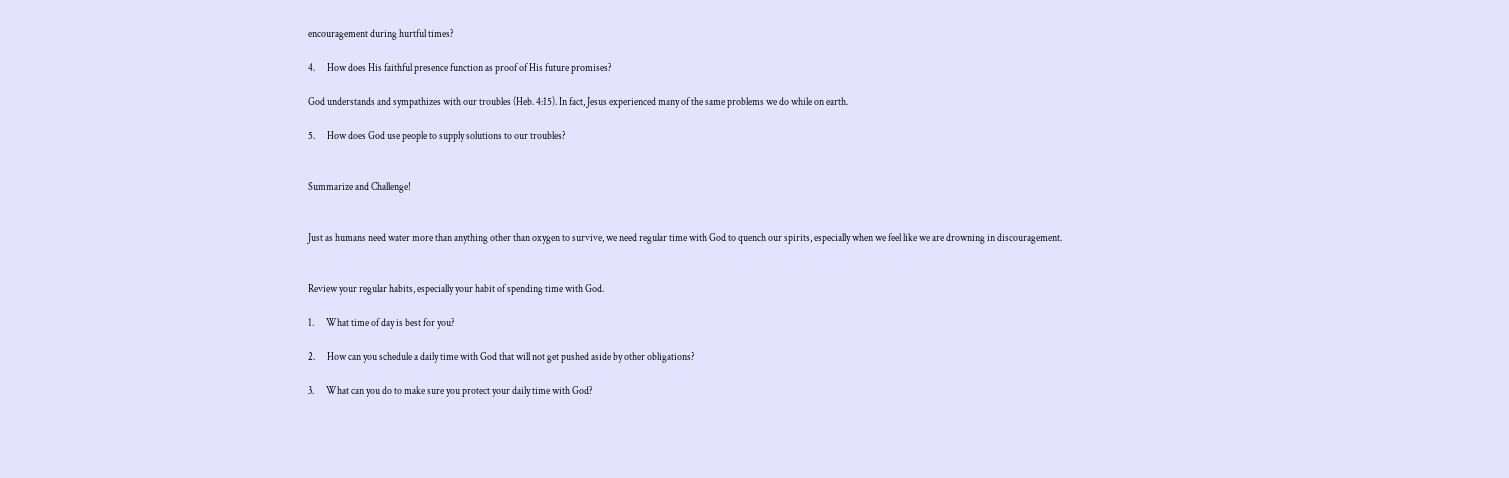encouragement during hurtful times?

4.      How does His faithful presence function as proof of His future promises?

God understands and sympathizes with our troubles (Heb. 4:15). In fact, Jesus experienced many of the same problems we do while on earth.

5.      How does God use people to supply solutions to our troubles?


Summarize and Challenge!


Just as humans need water more than anything other than oxygen to survive, we need regular time with God to quench our spirits, especially when we feel like we are drowning in discouragement.


Review your regular habits, especially your habit of spending time with God.

1.      What time of day is best for you?

2.      How can you schedule a daily time with God that will not get pushed aside by other obligations?

3.      What can you do to make sure you protect your daily time with God?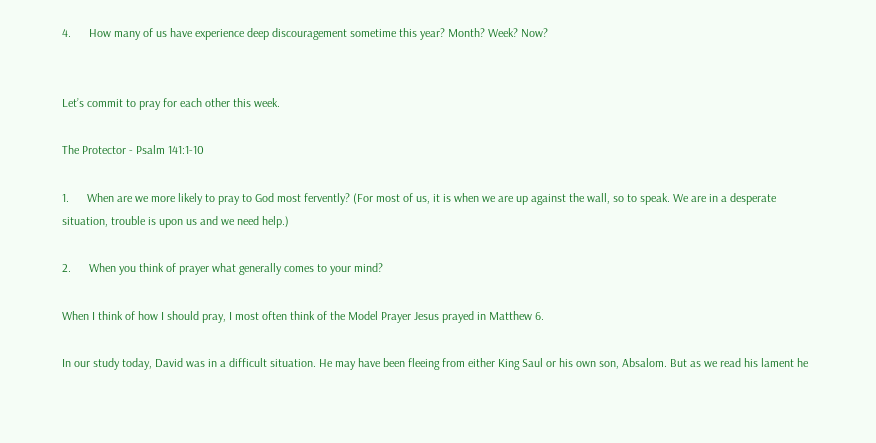4.      How many of us have experience deep discouragement sometime this year? Month? Week? Now?


Let’s commit to pray for each other this week.

The Protector - Psalm 141:1-10

1.      When are we more likely to pray to God most fervently? (For most of us, it is when we are up against the wall, so to speak. We are in a desperate situation, trouble is upon us and we need help.)

2.      When you think of prayer what generally comes to your mind?

When I think of how I should pray, I most often think of the Model Prayer Jesus prayed in Matthew 6.

In our study today, David was in a difficult situation. He may have been fleeing from either King Saul or his own son, Absalom. But as we read his lament he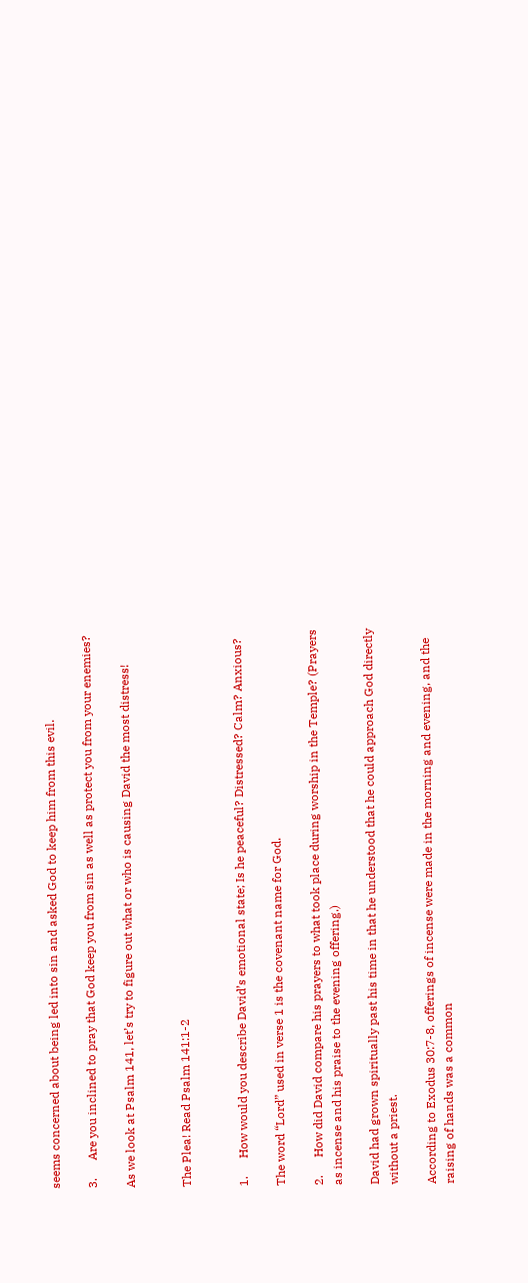seems concerned about being led into sin and asked God to keep him from this evil.

3.      Are you inclined to pray that God keep you from sin as well as protect you from your enemies?

As we look at Psalm 141, let’s try to figure out what or who is causing David the most distress!


The Plea! Read Psalm 141:1-2


1.      How would you describe David’s emotional state; Is he peaceful? Distressed? Calm? Anxious?

The word “Lord” used in verse 1 is the covenant name for God.

2.      How did David compare his prayers to what took place during worship in the Temple? (Prayers as incense and his praise to the evening offering.)

David had grown spiritually past his time in that he understood that he could approach God directly without a priest.

According to Exodus 30:7-8, offerings of incense were made in the morning and evening, and the raising of hands was a common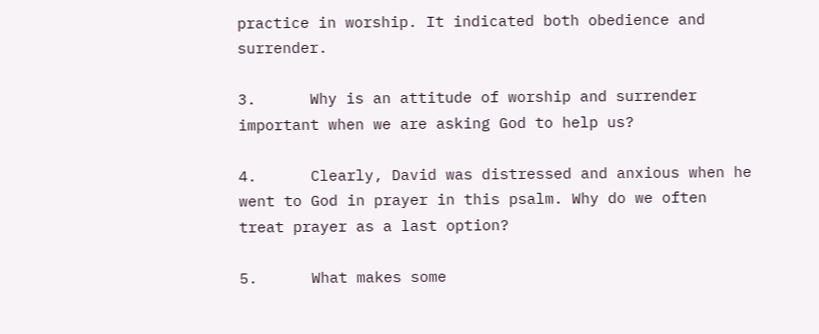practice in worship. It indicated both obedience and surrender.

3.      Why is an attitude of worship and surrender important when we are asking God to help us?

4.      Clearly, David was distressed and anxious when he went to God in prayer in this psalm. Why do we often treat prayer as a last option?

5.      What makes some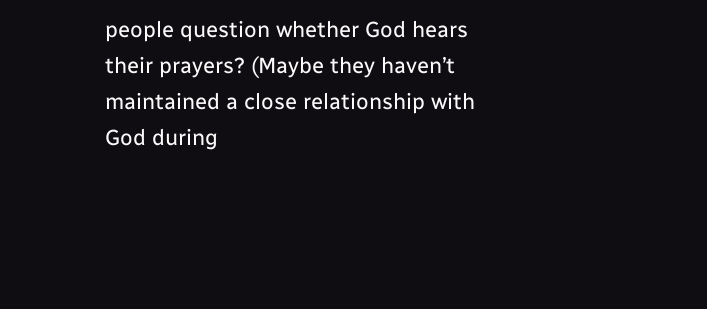people question whether God hears their prayers? (Maybe they haven’t maintained a close relationship with God during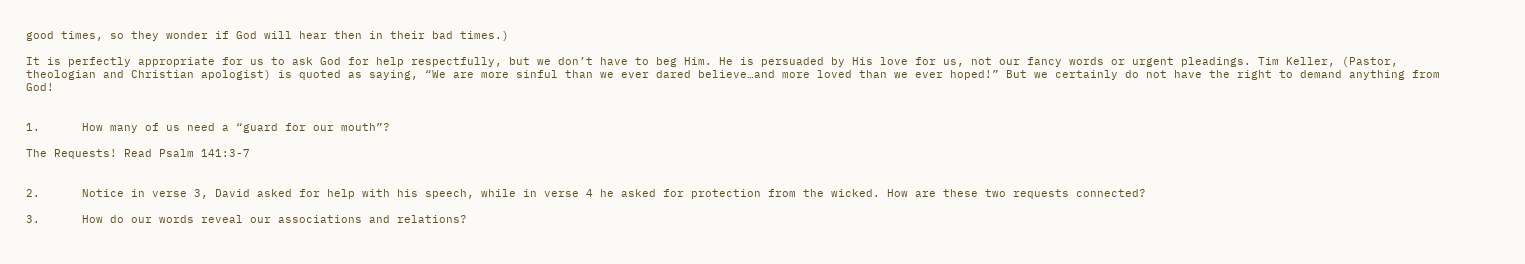good times, so they wonder if God will hear then in their bad times.)

It is perfectly appropriate for us to ask God for help respectfully, but we don’t have to beg Him. He is persuaded by His love for us, not our fancy words or urgent pleadings. Tim Keller, (Pastor, theologian and Christian apologist) is quoted as saying, “We are more sinful than we ever dared believe…and more loved than we ever hoped!” But we certainly do not have the right to demand anything from God!


1.      How many of us need a “guard for our mouth”?

The Requests! Read Psalm 141:3-7


2.      Notice in verse 3, David asked for help with his speech, while in verse 4 he asked for protection from the wicked. How are these two requests connected?

3.      How do our words reveal our associations and relations?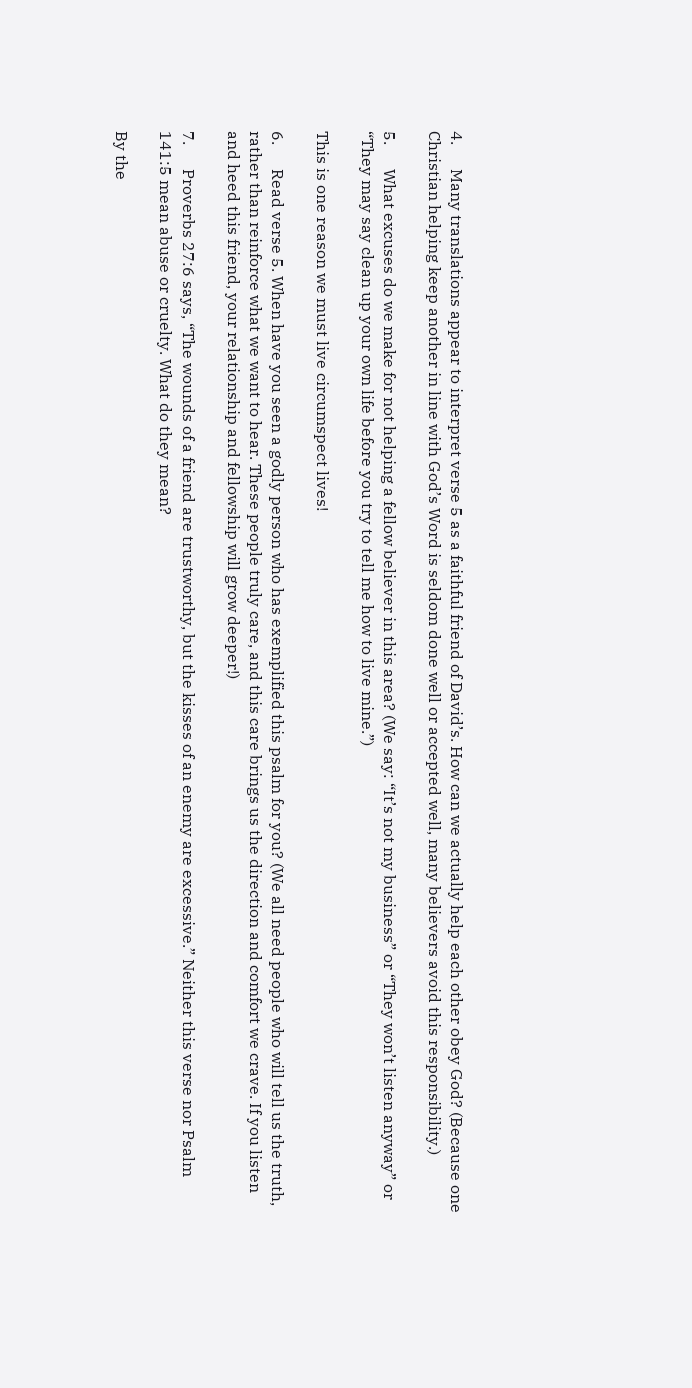4.      Many translations appear to interpret verse 5 as a faithful friend of David’s. How can we actually help each other obey God? (Because one Christian helping keep another in line with God’s Word is seldom done well or accepted well, many believers avoid this responsibility.)

5.      What excuses do we make for not helping a fellow believer in this area? (We say: “It’s not my business” or “They won’t listen anyway” or “They may say clean up your own life before you try to tell me how to live mine.”)

This is one reason we must live circumspect lives!

6.      Read verse 5. When have you seen a godly person who has exemplified this psalm for you? (We all need people who will tell us the truth, rather than reinforce what we want to hear. These people truly care, and this care brings us the direction and comfort we crave. If you listen and heed this friend, your relationship and fellowship will grow deeper!)

7.      Proverbs 27:6 says, “The wounds of a friend are trustworthy, but the kisses of an enemy are excessive.” Neither this verse nor Psalm 141:5 mean abuse or cruelty. What do they mean?

By the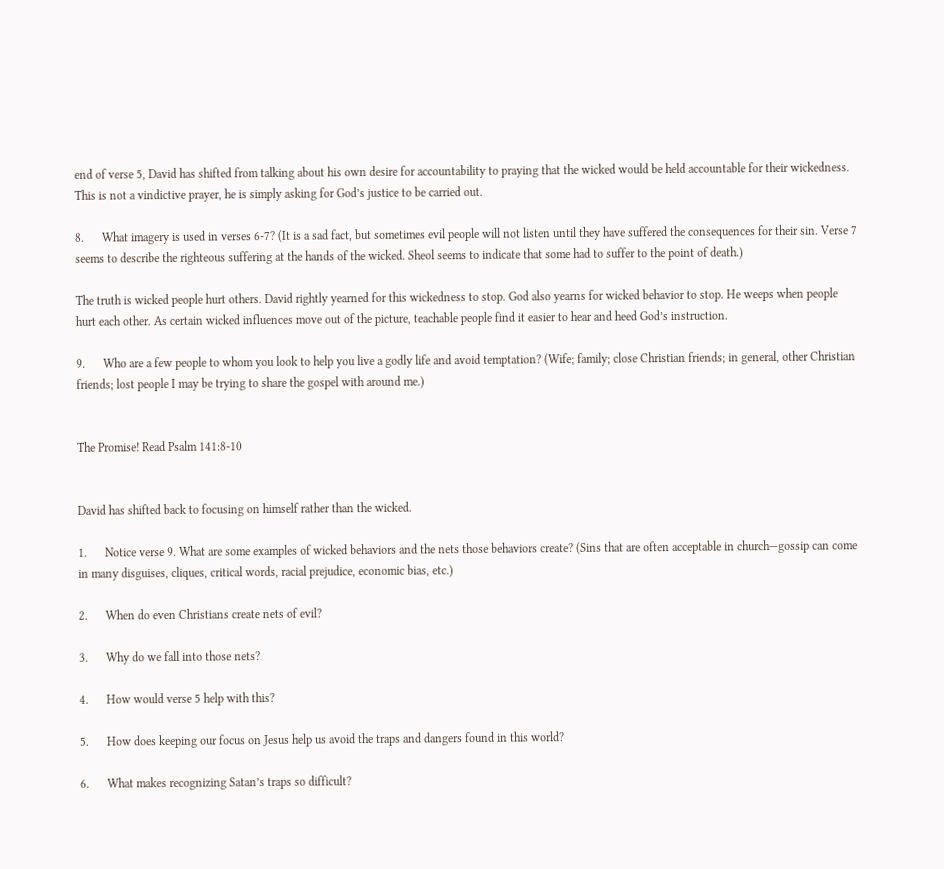end of verse 5, David has shifted from talking about his own desire for accountability to praying that the wicked would be held accountable for their wickedness. This is not a vindictive prayer, he is simply asking for God’s justice to be carried out.

8.      What imagery is used in verses 6-7? (It is a sad fact, but sometimes evil people will not listen until they have suffered the consequences for their sin. Verse 7 seems to describe the righteous suffering at the hands of the wicked. Sheol seems to indicate that some had to suffer to the point of death.)

The truth is wicked people hurt others. David rightly yearned for this wickedness to stop. God also yearns for wicked behavior to stop. He weeps when people hurt each other. As certain wicked influences move out of the picture, teachable people find it easier to hear and heed God’s instruction.

9.      Who are a few people to whom you look to help you live a godly life and avoid temptation? (Wife; family; close Christian friends; in general, other Christian friends; lost people I may be trying to share the gospel with around me.)


The Promise! Read Psalm 141:8-10


David has shifted back to focusing on himself rather than the wicked.

1.      Notice verse 9. What are some examples of wicked behaviors and the nets those behaviors create? (Sins that are often acceptable in church—gossip can come in many disguises, cliques, critical words, racial prejudice, economic bias, etc.)

2.      When do even Christians create nets of evil?

3.      Why do we fall into those nets?

4.      How would verse 5 help with this?

5.      How does keeping our focus on Jesus help us avoid the traps and dangers found in this world?

6.      What makes recognizing Satan’s traps so difficult?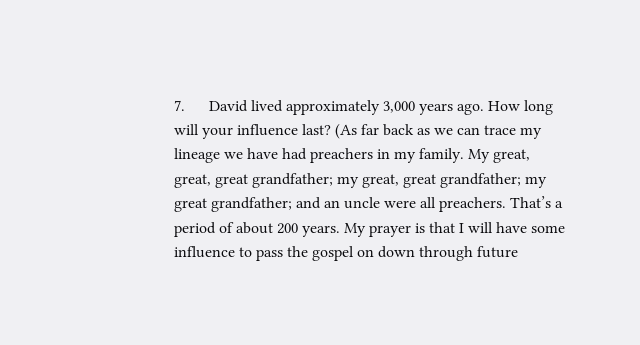7.      David lived approximately 3,000 years ago. How long will your influence last? (As far back as we can trace my lineage we have had preachers in my family. My great, great, great grandfather; my great, great grandfather; my great grandfather; and an uncle were all preachers. That’s a period of about 200 years. My prayer is that I will have some influence to pass the gospel on down through future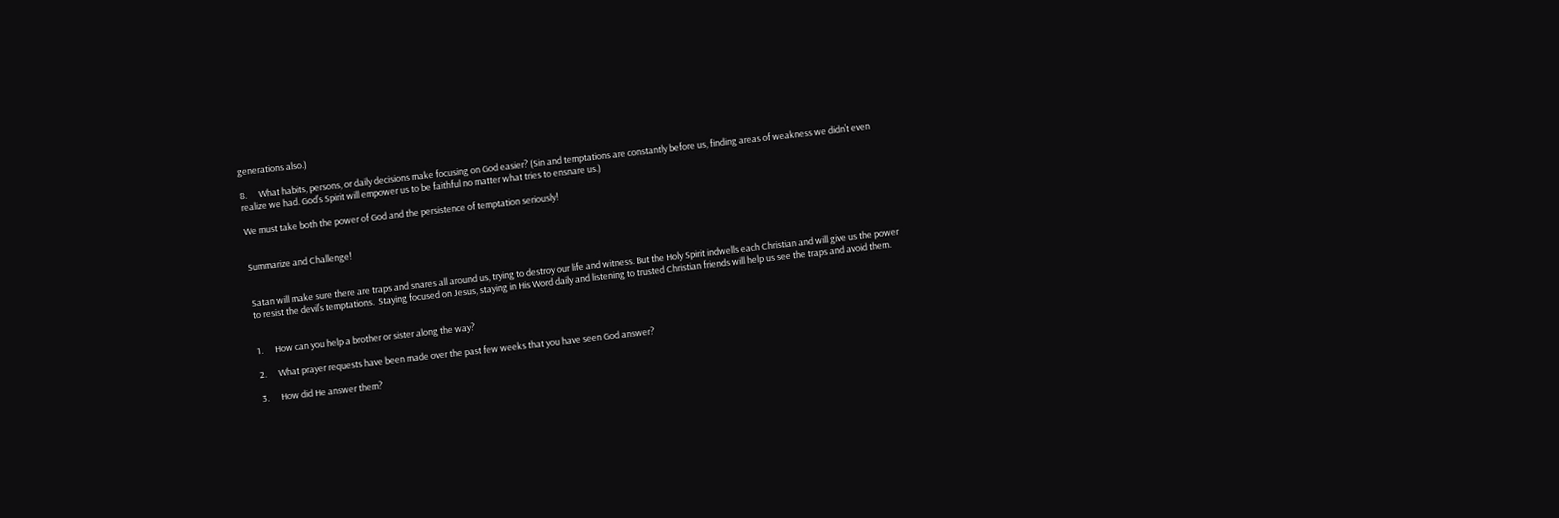generations also.)

8.      What habits, persons, or daily decisions make focusing on God easier? (Sin and temptations are constantly before us, finding areas of weakness we didn’t even realize we had. God’s Spirit will empower us to be faithful no matter what tries to ensnare us.)

We must take both the power of God and the persistence of temptation seriously!


Summarize and Challenge!


Satan will make sure there are traps and snares all around us, trying to destroy our life and witness. But the Holy Spirit indwells each Christian and will give us the power to resist the devil’s temptations.  Staying focused on Jesus, staying in His Word daily and listening to trusted Christian friends will help us see the traps and avoid them.


1.      How can you help a brother or sister along the way?

2.      What prayer requests have been made over the past few weeks that you have seen God answer?

3.      How did He answer them?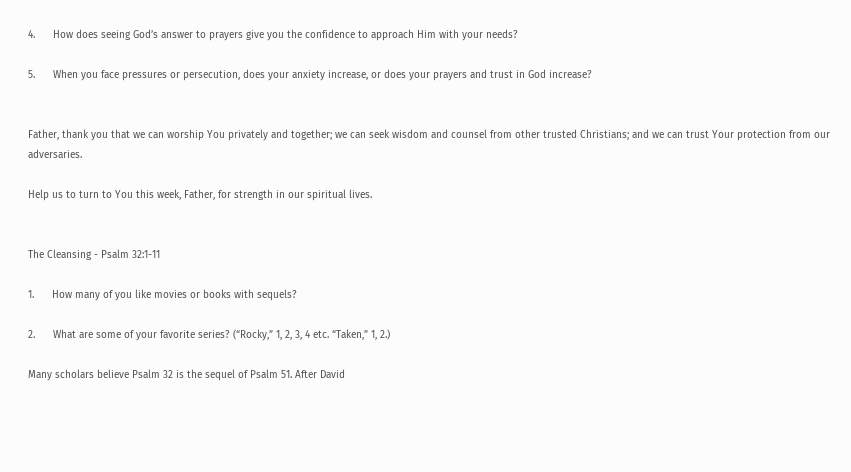4.      How does seeing God’s answer to prayers give you the confidence to approach Him with your needs?

5.      When you face pressures or persecution, does your anxiety increase, or does your prayers and trust in God increase?


Father, thank you that we can worship You privately and together; we can seek wisdom and counsel from other trusted Christians; and we can trust Your protection from our adversaries.

Help us to turn to You this week, Father, for strength in our spiritual lives.


The Cleansing - Psalm 32:1-11

1.      How many of you like movies or books with sequels?

2.      What are some of your favorite series? (“Rocky,” 1, 2, 3, 4 etc. “Taken,” 1, 2.)

Many scholars believe Psalm 32 is the sequel of Psalm 51. After David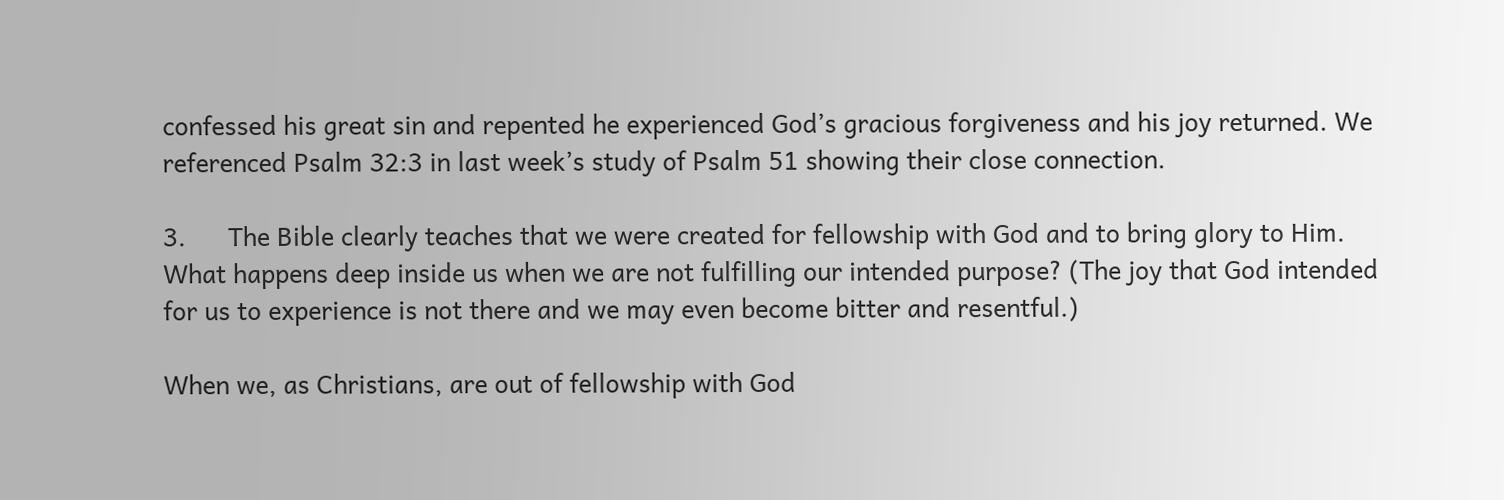confessed his great sin and repented he experienced God’s gracious forgiveness and his joy returned. We referenced Psalm 32:3 in last week’s study of Psalm 51 showing their close connection.

3.      The Bible clearly teaches that we were created for fellowship with God and to bring glory to Him. What happens deep inside us when we are not fulfilling our intended purpose? (The joy that God intended for us to experience is not there and we may even become bitter and resentful.)

When we, as Christians, are out of fellowship with God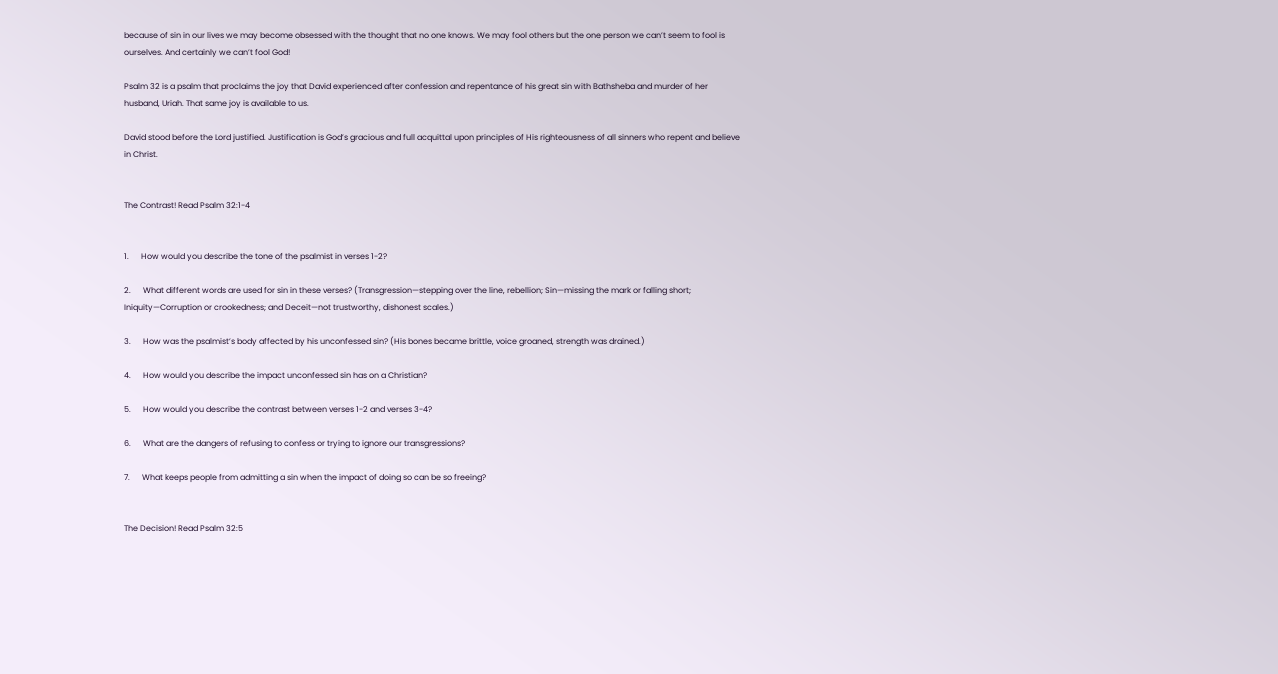because of sin in our lives we may become obsessed with the thought that no one knows. We may fool others but the one person we can’t seem to fool is ourselves. And certainly we can’t fool God!

Psalm 32 is a psalm that proclaims the joy that David experienced after confession and repentance of his great sin with Bathsheba and murder of her husband, Uriah. That same joy is available to us.

David stood before the Lord justified. Justification is God’s gracious and full acquittal upon principles of His righteousness of all sinners who repent and believe in Christ.


The Contrast! Read Psalm 32:1-4


1.      How would you describe the tone of the psalmist in verses 1-2?

2.      What different words are used for sin in these verses? (Transgression—stepping over the line, rebellion; Sin—missing the mark or falling short; Iniquity—Corruption or crookedness; and Deceit—not trustworthy, dishonest scales.)

3.      How was the psalmist’s body affected by his unconfessed sin? (His bones became brittle, voice groaned, strength was drained.)

4.      How would you describe the impact unconfessed sin has on a Christian?

5.      How would you describe the contrast between verses 1-2 and verses 3-4?

6.      What are the dangers of refusing to confess or trying to ignore our transgressions?

7.      What keeps people from admitting a sin when the impact of doing so can be so freeing?


The Decision! Read Psalm 32:5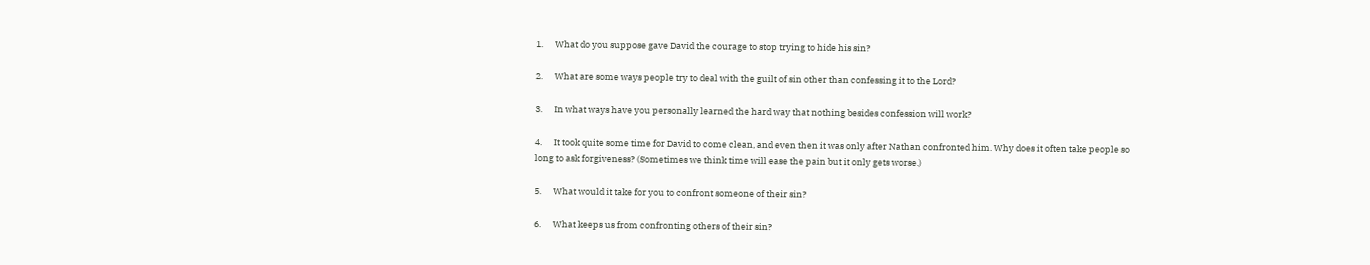1.      What do you suppose gave David the courage to stop trying to hide his sin?

2.      What are some ways people try to deal with the guilt of sin other than confessing it to the Lord?

3.      In what ways have you personally learned the hard way that nothing besides confession will work?

4.      It took quite some time for David to come clean, and even then it was only after Nathan confronted him. Why does it often take people so long to ask forgiveness? (Sometimes we think time will ease the pain but it only gets worse.)

5.      What would it take for you to confront someone of their sin?

6.      What keeps us from confronting others of their sin?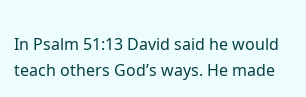In Psalm 51:13 David said he would teach others God’s ways. He made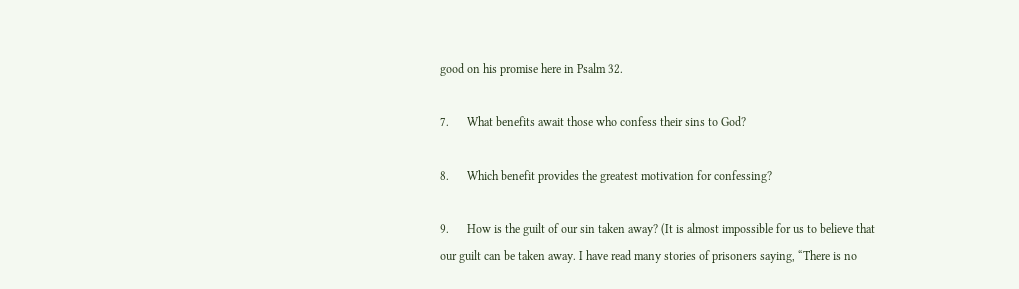good on his promise here in Psalm 32.

7.      What benefits await those who confess their sins to God?

8.      Which benefit provides the greatest motivation for confessing?

9.      How is the guilt of our sin taken away? (It is almost impossible for us to believe that our guilt can be taken away. I have read many stories of prisoners saying, “There is no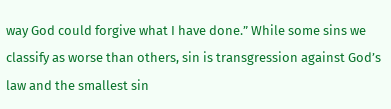way God could forgive what I have done.” While some sins we classify as worse than others, sin is transgression against God’s law and the smallest sin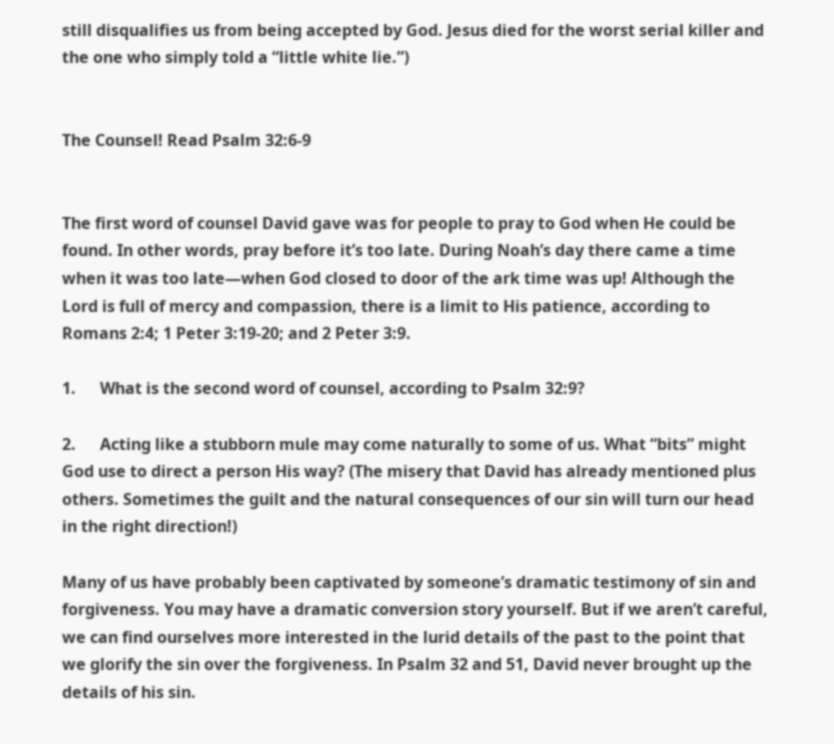still disqualifies us from being accepted by God. Jesus died for the worst serial killer and the one who simply told a “little white lie.”)


The Counsel! Read Psalm 32:6-9


The first word of counsel David gave was for people to pray to God when He could be found. In other words, pray before it’s too late. During Noah’s day there came a time when it was too late—when God closed to door of the ark time was up! Although the Lord is full of mercy and compassion, there is a limit to His patience, according to Romans 2:4; 1 Peter 3:19-20; and 2 Peter 3:9.

1.      What is the second word of counsel, according to Psalm 32:9?

2.      Acting like a stubborn mule may come naturally to some of us. What “bits” might God use to direct a person His way? (The misery that David has already mentioned plus others. Sometimes the guilt and the natural consequences of our sin will turn our head in the right direction!)

Many of us have probably been captivated by someone’s dramatic testimony of sin and forgiveness. You may have a dramatic conversion story yourself. But if we aren’t careful, we can find ourselves more interested in the lurid details of the past to the point that we glorify the sin over the forgiveness. In Psalm 32 and 51, David never brought up the details of his sin.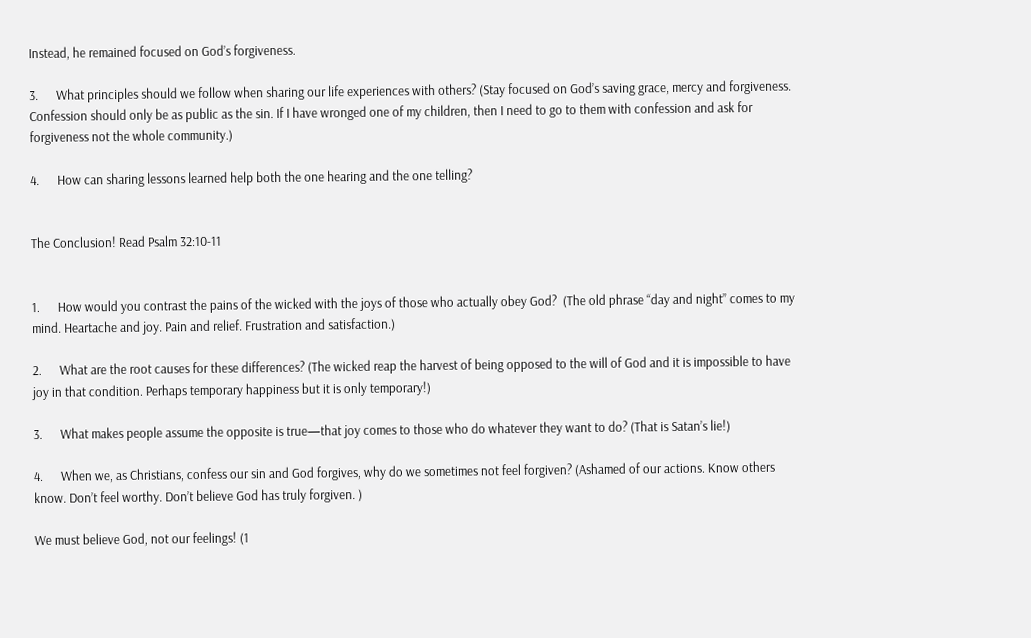Instead, he remained focused on God’s forgiveness.

3.      What principles should we follow when sharing our life experiences with others? (Stay focused on God’s saving grace, mercy and forgiveness. Confession should only be as public as the sin. If I have wronged one of my children, then I need to go to them with confession and ask for forgiveness not the whole community.)

4.      How can sharing lessons learned help both the one hearing and the one telling?


The Conclusion! Read Psalm 32:10-11


1.      How would you contrast the pains of the wicked with the joys of those who actually obey God?  (The old phrase “day and night” comes to my mind. Heartache and joy. Pain and relief. Frustration and satisfaction.)

2.      What are the root causes for these differences? (The wicked reap the harvest of being opposed to the will of God and it is impossible to have joy in that condition. Perhaps temporary happiness but it is only temporary!)

3.      What makes people assume the opposite is true—that joy comes to those who do whatever they want to do? (That is Satan’s lie!)

4.      When we, as Christians, confess our sin and God forgives, why do we sometimes not feel forgiven? (Ashamed of our actions. Know others know. Don’t feel worthy. Don’t believe God has truly forgiven. )

We must believe God, not our feelings! (1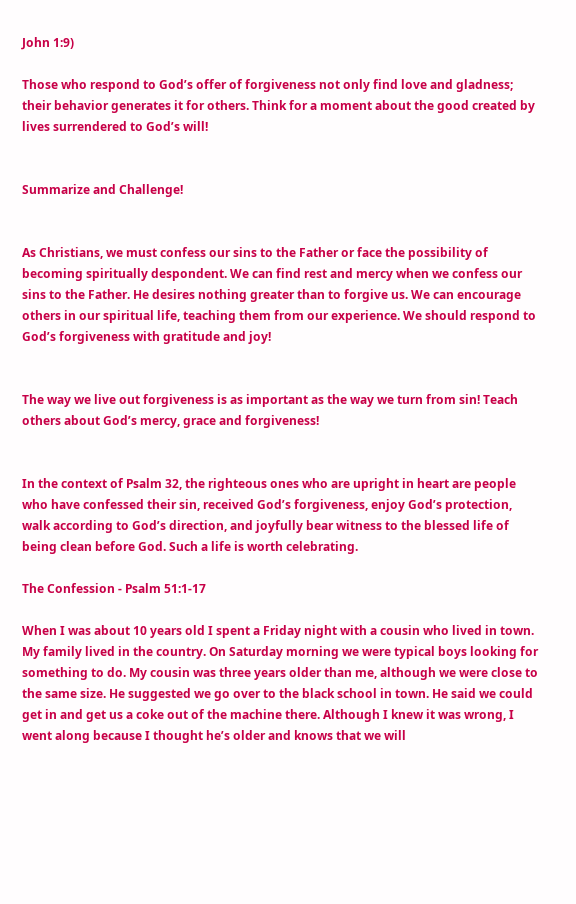John 1:9)

Those who respond to God’s offer of forgiveness not only find love and gladness; their behavior generates it for others. Think for a moment about the good created by lives surrendered to God’s will!


Summarize and Challenge!


As Christians, we must confess our sins to the Father or face the possibility of becoming spiritually despondent. We can find rest and mercy when we confess our sins to the Father. He desires nothing greater than to forgive us. We can encourage others in our spiritual life, teaching them from our experience. We should respond to God’s forgiveness with gratitude and joy!


The way we live out forgiveness is as important as the way we turn from sin! Teach others about God’s mercy, grace and forgiveness!


In the context of Psalm 32, the righteous ones who are upright in heart are people who have confessed their sin, received God’s forgiveness, enjoy God’s protection, walk according to God’s direction, and joyfully bear witness to the blessed life of being clean before God. Such a life is worth celebrating.

The Confession - Psalm 51:1-17

When I was about 10 years old I spent a Friday night with a cousin who lived in town. My family lived in the country. On Saturday morning we were typical boys looking for something to do. My cousin was three years older than me, although we were close to the same size. He suggested we go over to the black school in town. He said we could get in and get us a coke out of the machine there. Although I knew it was wrong, I went along because I thought he’s older and knows that we will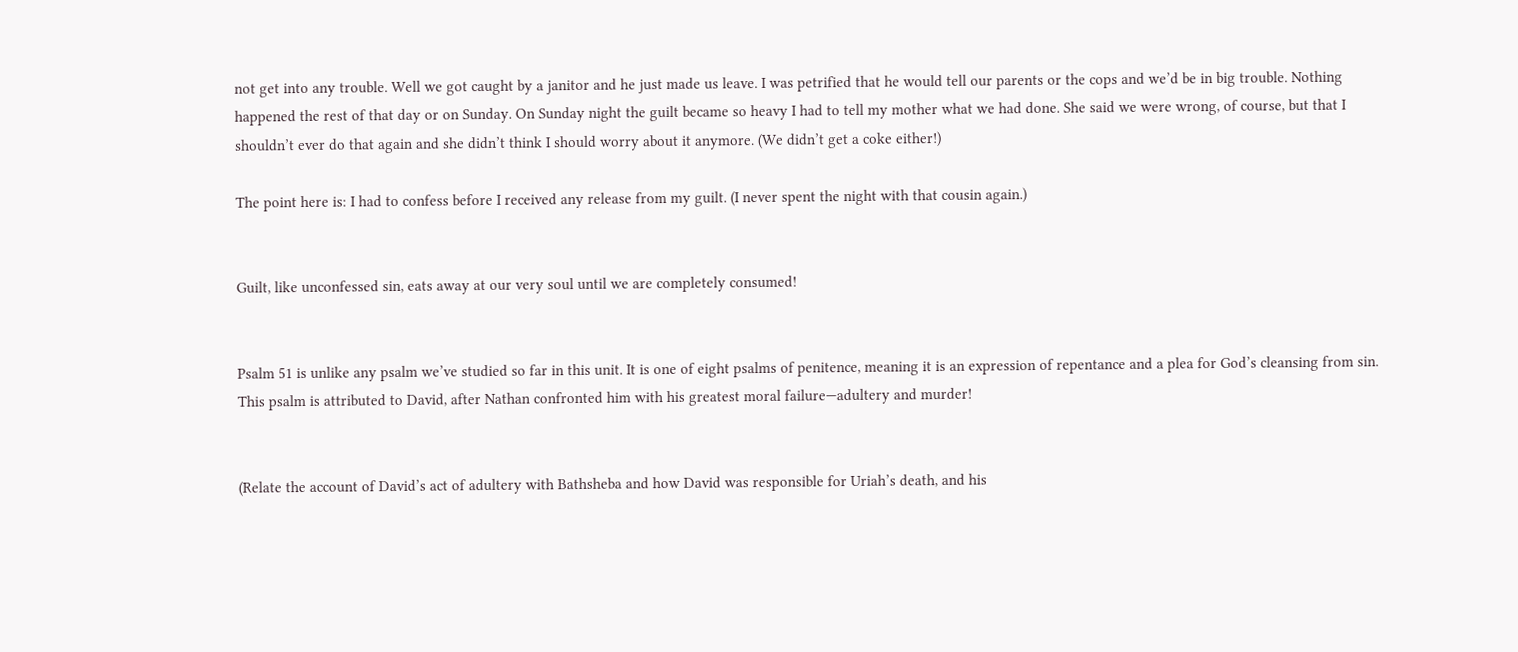not get into any trouble. Well we got caught by a janitor and he just made us leave. I was petrified that he would tell our parents or the cops and we’d be in big trouble. Nothing happened the rest of that day or on Sunday. On Sunday night the guilt became so heavy I had to tell my mother what we had done. She said we were wrong, of course, but that I shouldn’t ever do that again and she didn’t think I should worry about it anymore. (We didn’t get a coke either!)

The point here is: I had to confess before I received any release from my guilt. (I never spent the night with that cousin again.)


Guilt, like unconfessed sin, eats away at our very soul until we are completely consumed!


Psalm 51 is unlike any psalm we’ve studied so far in this unit. It is one of eight psalms of penitence, meaning it is an expression of repentance and a plea for God’s cleansing from sin.  This psalm is attributed to David, after Nathan confronted him with his greatest moral failure—adultery and murder!


(Relate the account of David’s act of adultery with Bathsheba and how David was responsible for Uriah’s death, and his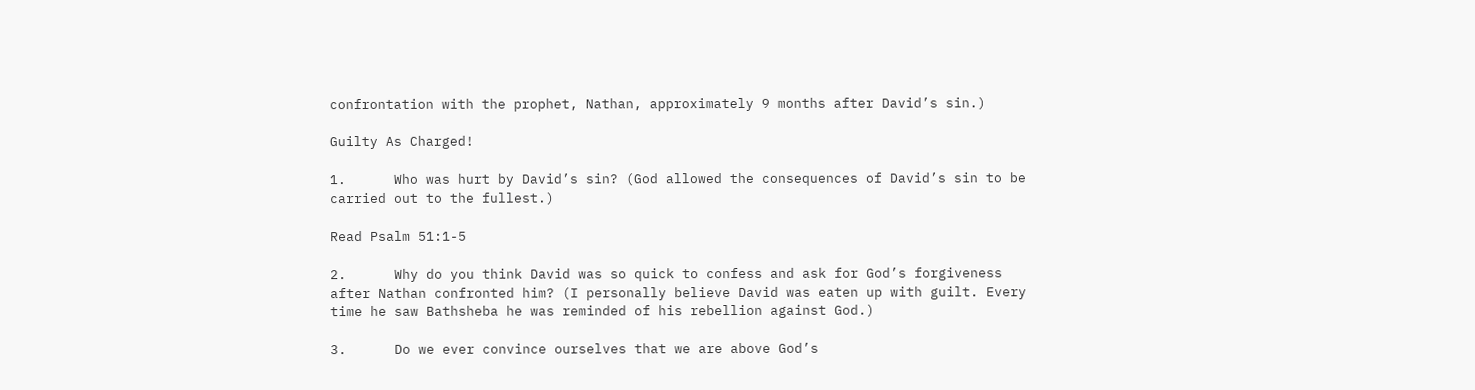confrontation with the prophet, Nathan, approximately 9 months after David’s sin.)

Guilty As Charged!

1.      Who was hurt by David’s sin? (God allowed the consequences of David’s sin to be carried out to the fullest.)

Read Psalm 51:1-5

2.      Why do you think David was so quick to confess and ask for God’s forgiveness after Nathan confronted him? (I personally believe David was eaten up with guilt. Every time he saw Bathsheba he was reminded of his rebellion against God.)

3.      Do we ever convince ourselves that we are above God’s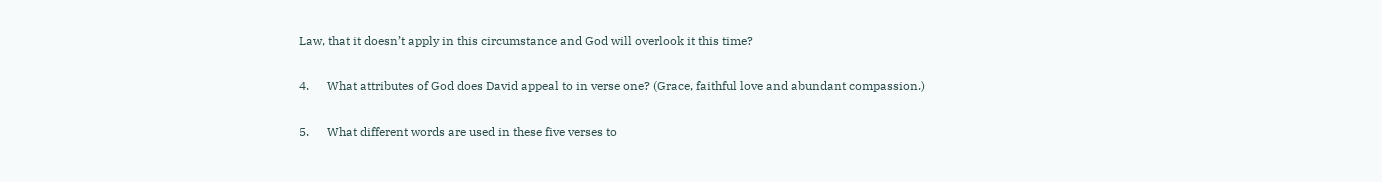Law, that it doesn’t apply in this circumstance and God will overlook it this time?

4.      What attributes of God does David appeal to in verse one? (Grace, faithful love and abundant compassion.)

5.      What different words are used in these five verses to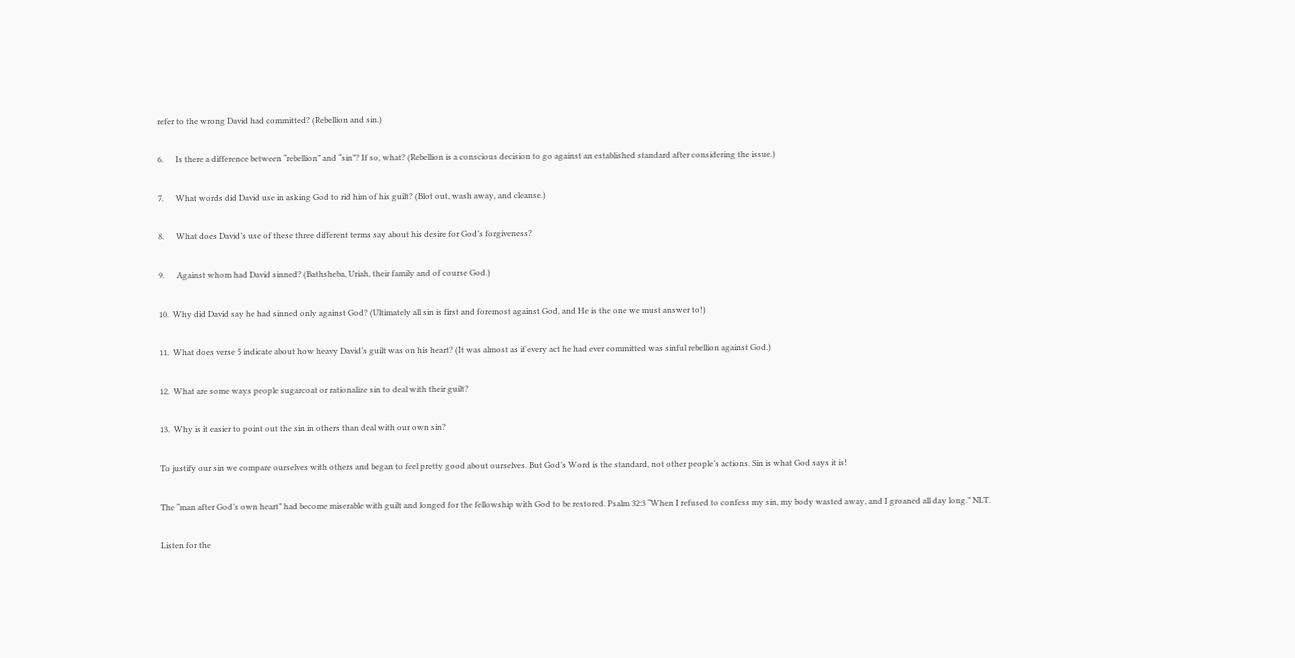refer to the wrong David had committed? (Rebellion and sin.)

6.      Is there a difference between “rebellion” and “sin”? If so, what? (Rebellion is a conscious decision to go against an established standard after considering the issue.)

7.      What words did David use in asking God to rid him of his guilt? (Blot out, wash away, and cleanse.)

8.      What does David’s use of these three different terms say about his desire for God’s forgiveness?

9.      Against whom had David sinned? (Bathsheba, Uriah, their family and of course God.)

10.  Why did David say he had sinned only against God? (Ultimately all sin is first and foremost against God, and He is the one we must answer to!)

11.  What does verse 5 indicate about how heavy David’s guilt was on his heart? (It was almost as if every act he had ever committed was sinful rebellion against God.)

12.  What are some ways people sugarcoat or rationalize sin to deal with their guilt?

13.  Why is it easier to point out the sin in others than deal with our own sin?

To justify our sin we compare ourselves with others and began to feel pretty good about ourselves. But God’s Word is the standard, not other people’s actions. Sin is what God says it is!

The “man after God’s own heart” had become miserable with guilt and longed for the fellowship with God to be restored. Psalm 32:3 “When I refused to confess my sin, my body wasted away, and I groaned all day long.” NLT.

Listen for the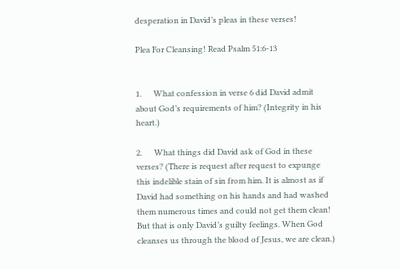desperation in David’s pleas in these verses!

Plea For Cleansing! Read Psalm 51:6-13


1.      What confession in verse 6 did David admit about God’s requirements of him? (Integrity in his heart.)

2.      What things did David ask of God in these verses? (There is request after request to expunge this indelible stain of sin from him. It is almost as if David had something on his hands and had washed them numerous times and could not get them clean! But that is only David’s guilty feelings. When God cleanses us through the blood of Jesus, we are clean.)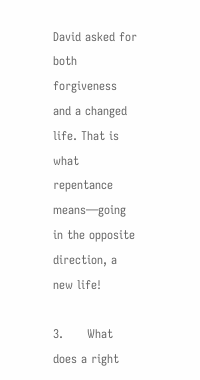David asked for both forgiveness and a changed life. That is what repentance means—going in the opposite direction, a new life!

3.      What does a right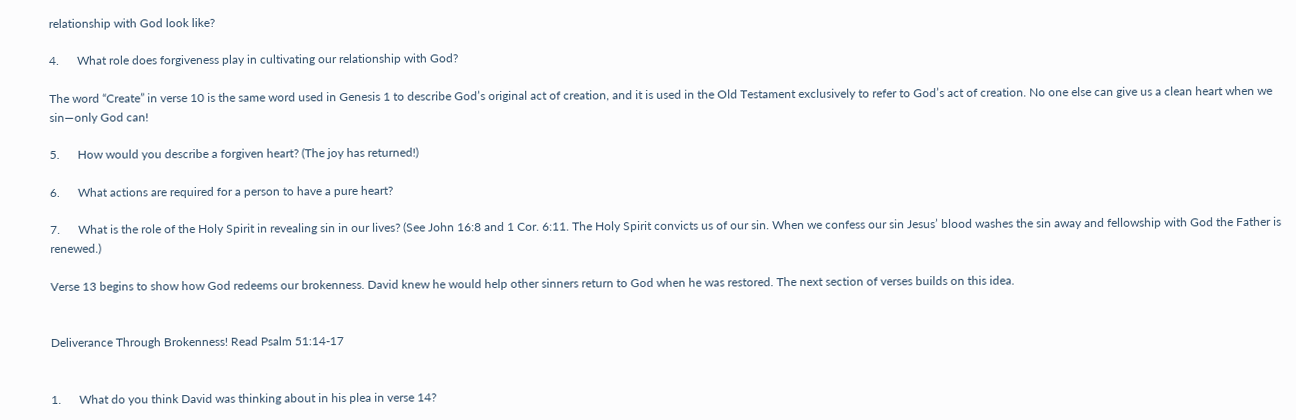relationship with God look like?

4.      What role does forgiveness play in cultivating our relationship with God?

The word “Create” in verse 10 is the same word used in Genesis 1 to describe God’s original act of creation, and it is used in the Old Testament exclusively to refer to God’s act of creation. No one else can give us a clean heart when we sin—only God can!

5.      How would you describe a forgiven heart? (The joy has returned!)

6.      What actions are required for a person to have a pure heart?

7.      What is the role of the Holy Spirit in revealing sin in our lives? (See John 16:8 and 1 Cor. 6:11. The Holy Spirit convicts us of our sin. When we confess our sin Jesus’ blood washes the sin away and fellowship with God the Father is renewed.)

Verse 13 begins to show how God redeems our brokenness. David knew he would help other sinners return to God when he was restored. The next section of verses builds on this idea.


Deliverance Through Brokenness! Read Psalm 51:14-17


1.      What do you think David was thinking about in his plea in verse 14?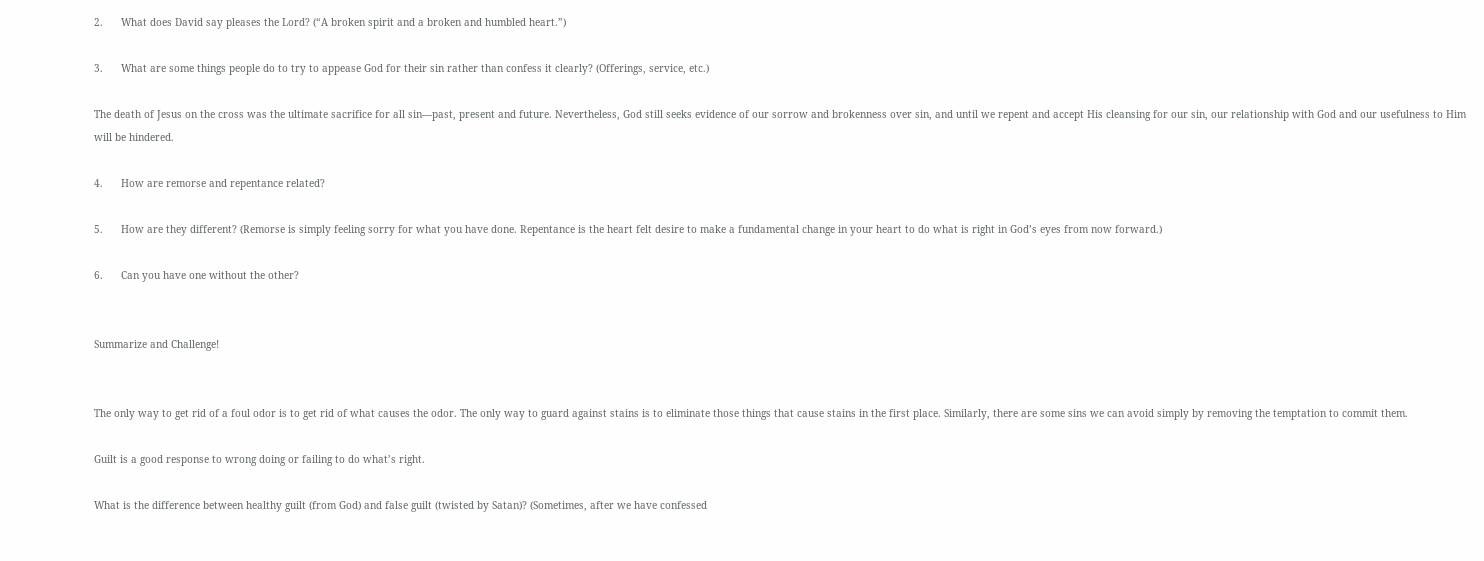2.      What does David say pleases the Lord? (“A broken spirit and a broken and humbled heart.”)

3.      What are some things people do to try to appease God for their sin rather than confess it clearly? (Offerings, service, etc.)

The death of Jesus on the cross was the ultimate sacrifice for all sin—past, present and future. Nevertheless, God still seeks evidence of our sorrow and brokenness over sin, and until we repent and accept His cleansing for our sin, our relationship with God and our usefulness to Him will be hindered.

4.      How are remorse and repentance related?

5.      How are they different? (Remorse is simply feeling sorry for what you have done. Repentance is the heart felt desire to make a fundamental change in your heart to do what is right in God’s eyes from now forward.)

6.      Can you have one without the other?


Summarize and Challenge!


The only way to get rid of a foul odor is to get rid of what causes the odor. The only way to guard against stains is to eliminate those things that cause stains in the first place. Similarly, there are some sins we can avoid simply by removing the temptation to commit them.

Guilt is a good response to wrong doing or failing to do what’s right.

What is the difference between healthy guilt (from God) and false guilt (twisted by Satan)? (Sometimes, after we have confessed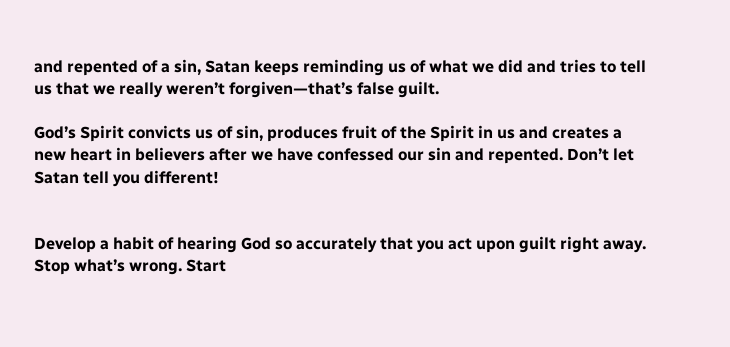and repented of a sin, Satan keeps reminding us of what we did and tries to tell us that we really weren’t forgiven—that’s false guilt.

God’s Spirit convicts us of sin, produces fruit of the Spirit in us and creates a new heart in believers after we have confessed our sin and repented. Don’t let Satan tell you different!


Develop a habit of hearing God so accurately that you act upon guilt right away. Stop what’s wrong. Start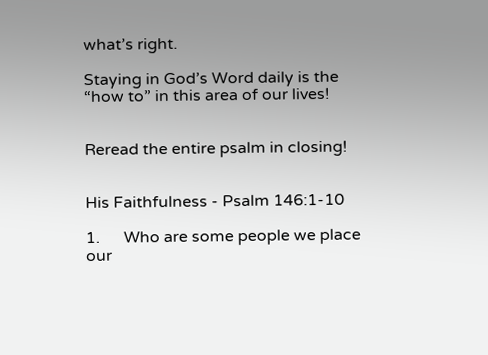what’s right.

Staying in God’s Word daily is the “how to” in this area of our lives!


Reread the entire psalm in closing!


His Faithfulness - Psalm 146:1-10

1.      Who are some people we place our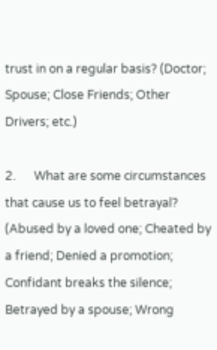trust in on a regular basis? (Doctor; Spouse; Close Friends; Other Drivers; etc.)

2.      What are some circumstances that cause us to feel betrayal? (Abused by a loved one; Cheated by a friend; Denied a promotion; Confidant breaks the silence; Betrayed by a spouse; Wrong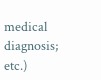medical diagnosis; etc.)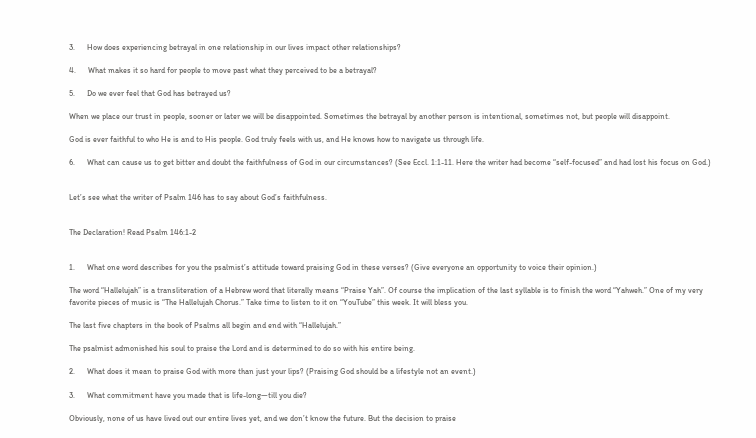3.      How does experiencing betrayal in one relationship in our lives impact other relationships?

4.      What makes it so hard for people to move past what they perceived to be a betrayal?

5.      Do we ever feel that God has betrayed us?

When we place our trust in people, sooner or later we will be disappointed. Sometimes the betrayal by another person is intentional, sometimes not, but people will disappoint.

God is ever faithful to who He is and to His people. God truly feels with us, and He knows how to navigate us through life.

6.      What can cause us to get bitter and doubt the faithfulness of God in our circumstances? (See Eccl. 1:1-11. Here the writer had become “self-focused” and had lost his focus on God.)


Let’s see what the writer of Psalm 146 has to say about God’s faithfulness.


The Declaration! Read Psalm 146:1-2


1.      What one word describes for you the psalmist’s attitude toward praising God in these verses? (Give everyone an opportunity to voice their opinion.)

The word “Hallelujah” is a transliteration of a Hebrew word that literally means “Praise Yah”. Of course the implication of the last syllable is to finish the word “Yahweh.” One of my very favorite pieces of music is “The Hallelujah Chorus.” Take time to listen to it on “YouTube” this week. It will bless you.

The last five chapters in the book of Psalms all begin and end with “Hallelujah.”

The psalmist admonished his soul to praise the Lord and is determined to do so with his entire being.

2.      What does it mean to praise God with more than just your lips? (Praising God should be a lifestyle not an event.)

3.      What commitment have you made that is life-long—till you die?

Obviously, none of us have lived out our entire lives yet, and we don’t know the future. But the decision to praise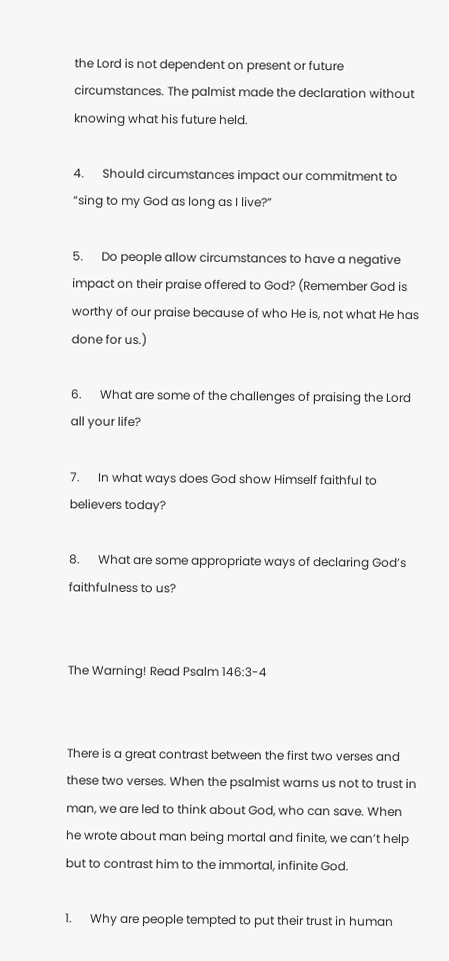the Lord is not dependent on present or future circumstances. The palmist made the declaration without knowing what his future held.

4.      Should circumstances impact our commitment to “sing to my God as long as I live?”

5.      Do people allow circumstances to have a negative impact on their praise offered to God? (Remember God is worthy of our praise because of who He is, not what He has done for us.)

6.      What are some of the challenges of praising the Lord all your life?

7.      In what ways does God show Himself faithful to believers today?

8.      What are some appropriate ways of declaring God’s faithfulness to us?


The Warning! Read Psalm 146:3-4


There is a great contrast between the first two verses and these two verses. When the psalmist warns us not to trust in man, we are led to think about God, who can save. When he wrote about man being mortal and finite, we can’t help but to contrast him to the immortal, infinite God.

1.      Why are people tempted to put their trust in human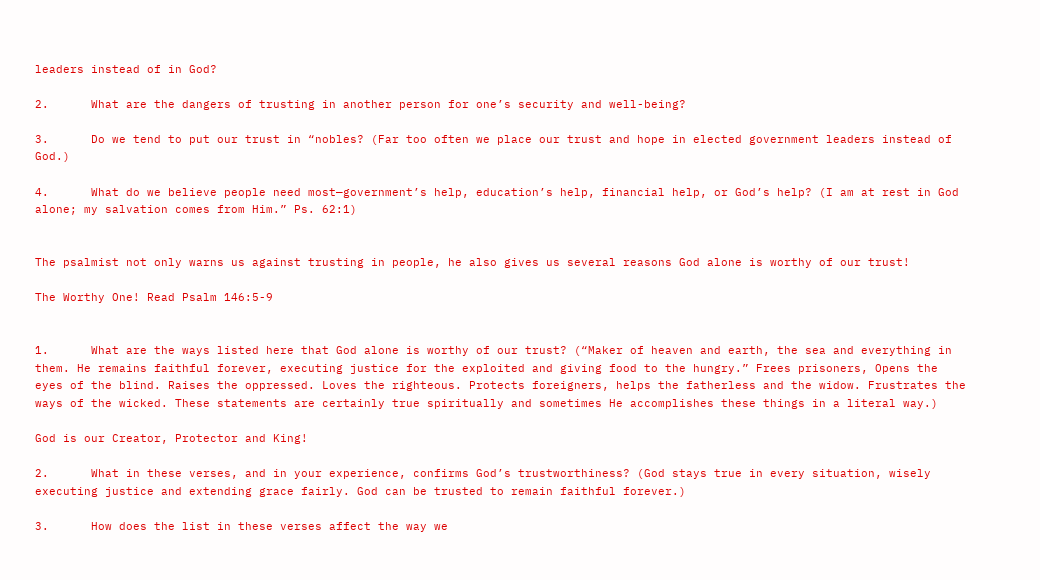leaders instead of in God?

2.      What are the dangers of trusting in another person for one’s security and well-being?

3.      Do we tend to put our trust in “nobles? (Far too often we place our trust and hope in elected government leaders instead of God.)

4.      What do we believe people need most—government’s help, education’s help, financial help, or God’s help? (I am at rest in God alone; my salvation comes from Him.” Ps. 62:1)


The psalmist not only warns us against trusting in people, he also gives us several reasons God alone is worthy of our trust!

The Worthy One! Read Psalm 146:5-9


1.      What are the ways listed here that God alone is worthy of our trust? (“Maker of heaven and earth, the sea and everything in them. He remains faithful forever, executing justice for the exploited and giving food to the hungry.” Frees prisoners, Opens the eyes of the blind. Raises the oppressed. Loves the righteous. Protects foreigners, helps the fatherless and the widow. Frustrates the ways of the wicked. These statements are certainly true spiritually and sometimes He accomplishes these things in a literal way.)

God is our Creator, Protector and King!

2.      What in these verses, and in your experience, confirms God’s trustworthiness? (God stays true in every situation, wisely executing justice and extending grace fairly. God can be trusted to remain faithful forever.)

3.      How does the list in these verses affect the way we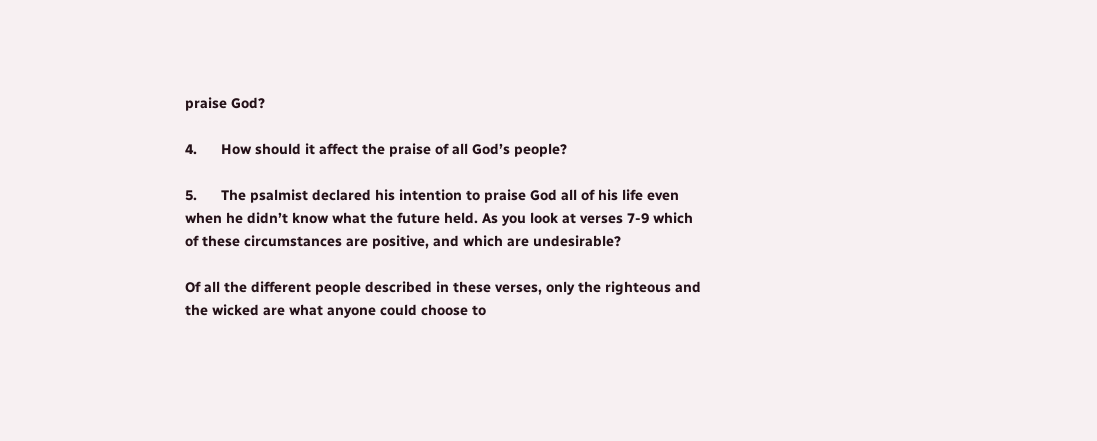praise God?

4.      How should it affect the praise of all God’s people?

5.      The psalmist declared his intention to praise God all of his life even when he didn’t know what the future held. As you look at verses 7-9 which of these circumstances are positive, and which are undesirable?

Of all the different people described in these verses, only the righteous and the wicked are what anyone could choose to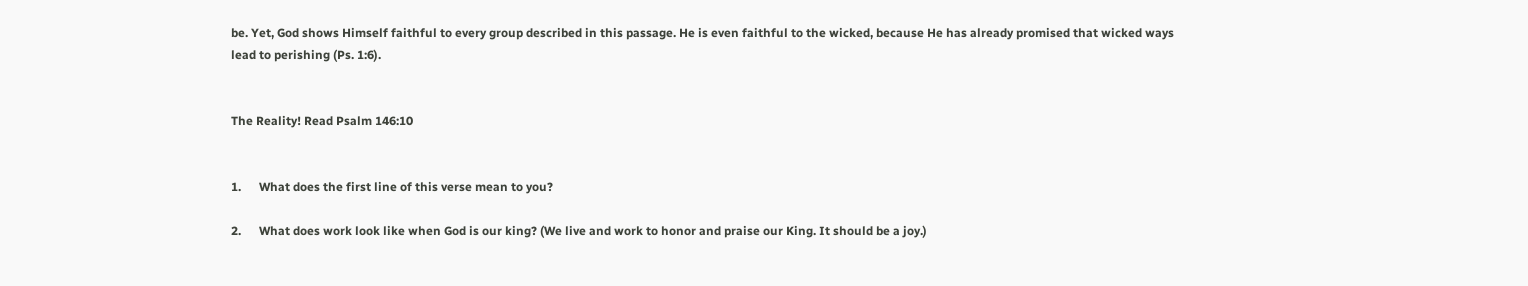be. Yet, God shows Himself faithful to every group described in this passage. He is even faithful to the wicked, because He has already promised that wicked ways lead to perishing (Ps. 1:6).


The Reality! Read Psalm 146:10


1.      What does the first line of this verse mean to you?

2.      What does work look like when God is our king? (We live and work to honor and praise our King. It should be a joy.)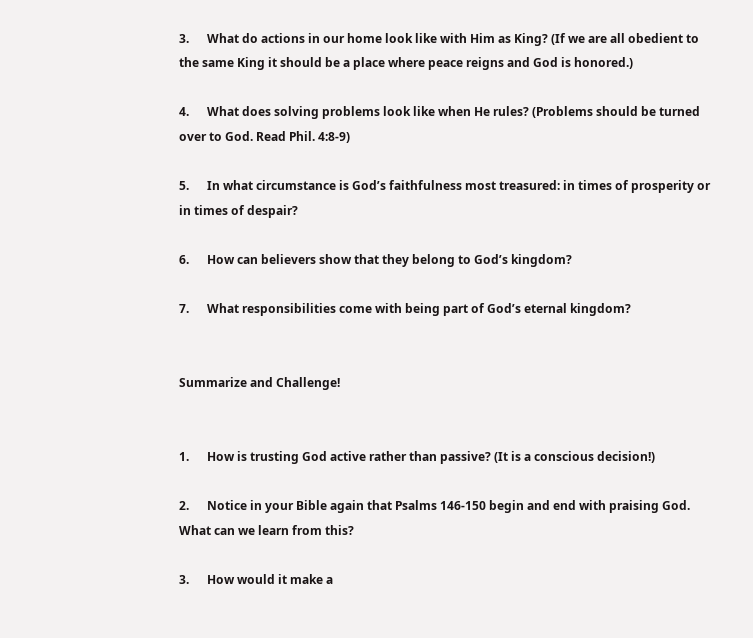3.      What do actions in our home look like with Him as King? (If we are all obedient to the same King it should be a place where peace reigns and God is honored.)

4.      What does solving problems look like when He rules? (Problems should be turned over to God. Read Phil. 4:8-9)

5.      In what circumstance is God’s faithfulness most treasured: in times of prosperity or in times of despair?

6.      How can believers show that they belong to God’s kingdom?

7.      What responsibilities come with being part of God’s eternal kingdom?


Summarize and Challenge!


1.      How is trusting God active rather than passive? (It is a conscious decision!)

2.      Notice in your Bible again that Psalms 146-150 begin and end with praising God. What can we learn from this?

3.      How would it make a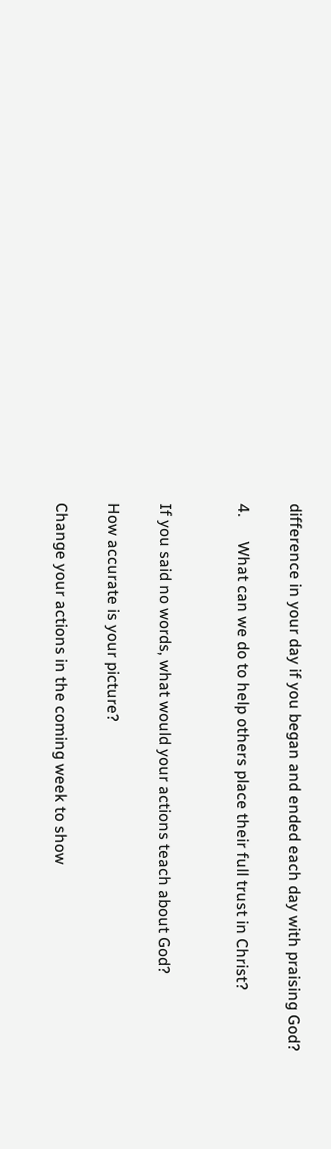difference in your day if you began and ended each day with praising God?

4.      What can we do to help others place their full trust in Christ?


If you said no words, what would your actions teach about God?

How accurate is your picture?

Change your actions in the coming week to show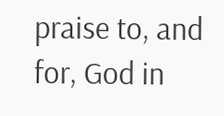praise to, and for, God in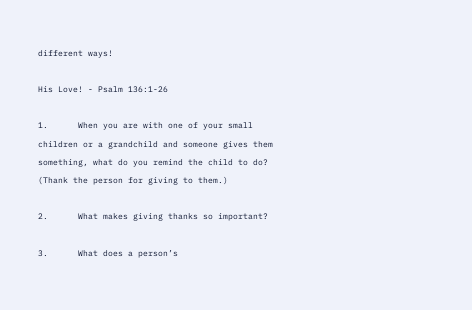different ways!

His Love! - Psalm 136:1-26

1.      When you are with one of your small children or a grandchild and someone gives them something, what do you remind the child to do? (Thank the person for giving to them.)

2.      What makes giving thanks so important?

3.      What does a person’s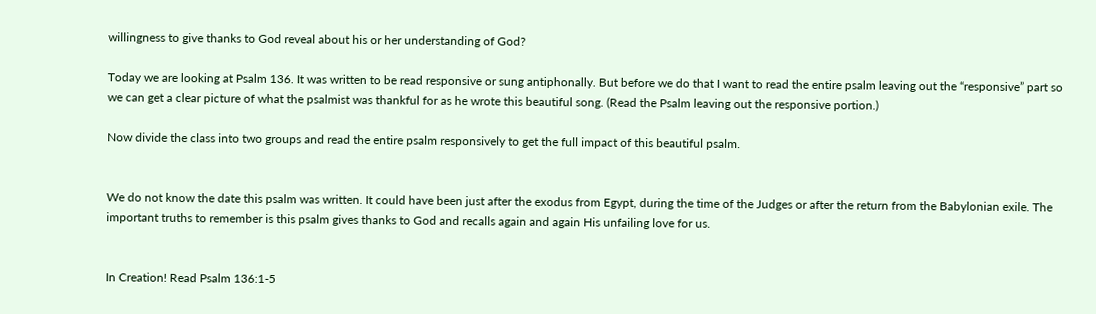willingness to give thanks to God reveal about his or her understanding of God?

Today we are looking at Psalm 136. It was written to be read responsive or sung antiphonally. But before we do that I want to read the entire psalm leaving out the “responsive” part so we can get a clear picture of what the psalmist was thankful for as he wrote this beautiful song. (Read the Psalm leaving out the responsive portion.)

Now divide the class into two groups and read the entire psalm responsively to get the full impact of this beautiful psalm.


We do not know the date this psalm was written. It could have been just after the exodus from Egypt, during the time of the Judges or after the return from the Babylonian exile. The important truths to remember is this psalm gives thanks to God and recalls again and again His unfailing love for us.


In Creation! Read Psalm 136:1-5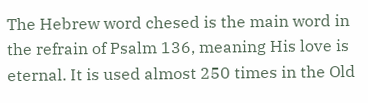The Hebrew word chesed is the main word in the refrain of Psalm 136, meaning His love is eternal. It is used almost 250 times in the Old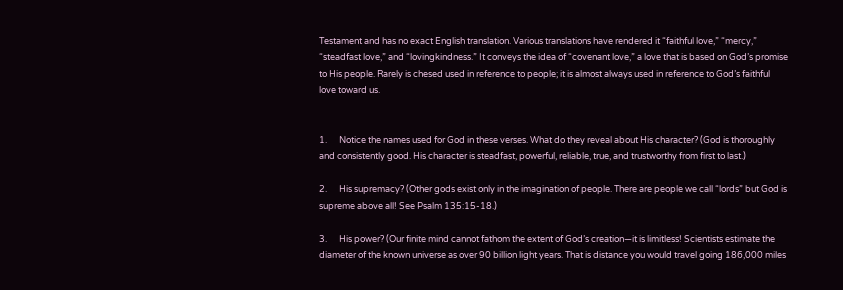Testament and has no exact English translation. Various translations have rendered it “faithful love,” “mercy,” “steadfast love,” and “lovingkindness.” It conveys the idea of “covenant love,” a love that is based on God’s promise to His people. Rarely is chesed used in reference to people; it is almost always used in reference to God’s faithful love toward us.


1.      Notice the names used for God in these verses. What do they reveal about His character? (God is thoroughly and consistently good. His character is steadfast, powerful, reliable, true, and trustworthy from first to last.)

2.      His supremacy? (Other gods exist only in the imagination of people. There are people we call “lords” but God is supreme above all! See Psalm 135:15-18.)

3.      His power? (Our finite mind cannot fathom the extent of God’s creation—it is limitless! Scientists estimate the diameter of the known universe as over 90 billion light years. That is distance you would travel going 186,000 miles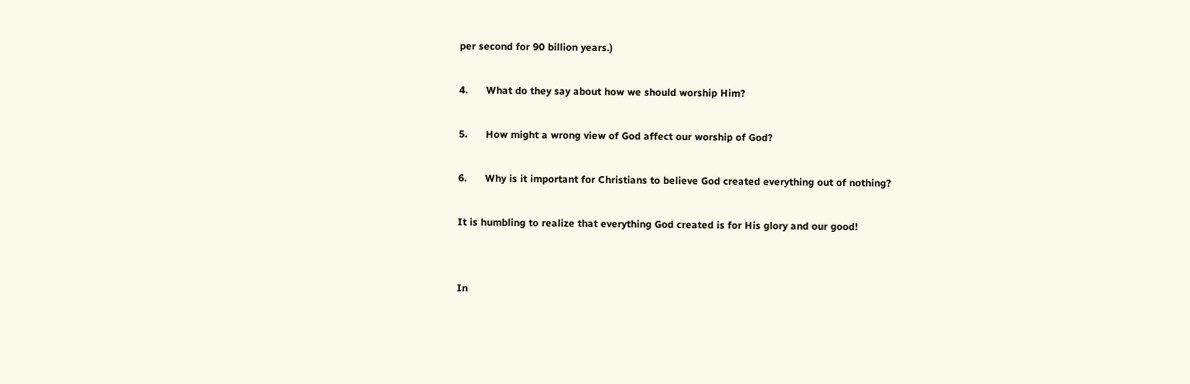per second for 90 billion years.)

4.      What do they say about how we should worship Him?

5.      How might a wrong view of God affect our worship of God?

6.      Why is it important for Christians to believe God created everything out of nothing?

It is humbling to realize that everything God created is for His glory and our good!


In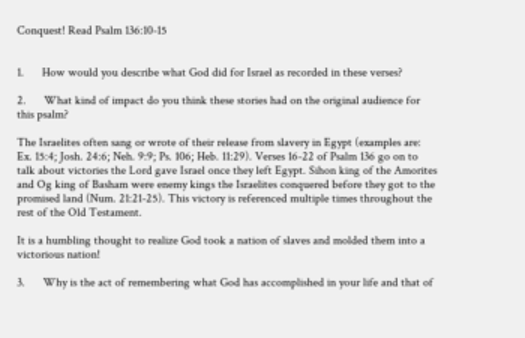Conquest! Read Psalm 136:10-15


1.      How would you describe what God did for Israel as recorded in these verses?

2.      What kind of impact do you think these stories had on the original audience for this psalm?

The Israelites often sang or wrote of their release from slavery in Egypt (examples are: Ex. 15:4; Josh. 24:6; Neh. 9:9; Ps. 106; Heb. 11:29). Verses 16-22 of Psalm 136 go on to talk about victories the Lord gave Israel once they left Egypt. Sihon king of the Amorites and Og king of Basham were enemy kings the Israelites conquered before they got to the promised land (Num. 21:21-25). This victory is referenced multiple times throughout the rest of the Old Testament.

It is a humbling thought to realize God took a nation of slaves and molded them into a victorious nation!

3.      Why is the act of remembering what God has accomplished in your life and that of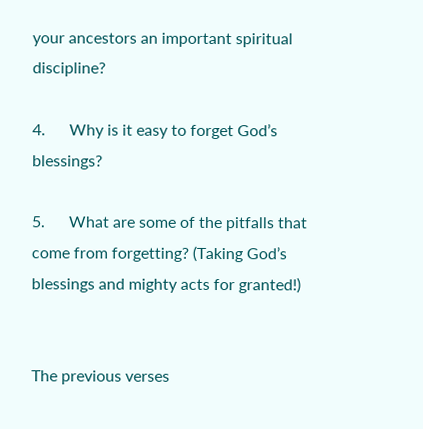your ancestors an important spiritual discipline?

4.      Why is it easy to forget God’s blessings?

5.      What are some of the pitfalls that come from forgetting? (Taking God’s blessings and mighty acts for granted!)


The previous verses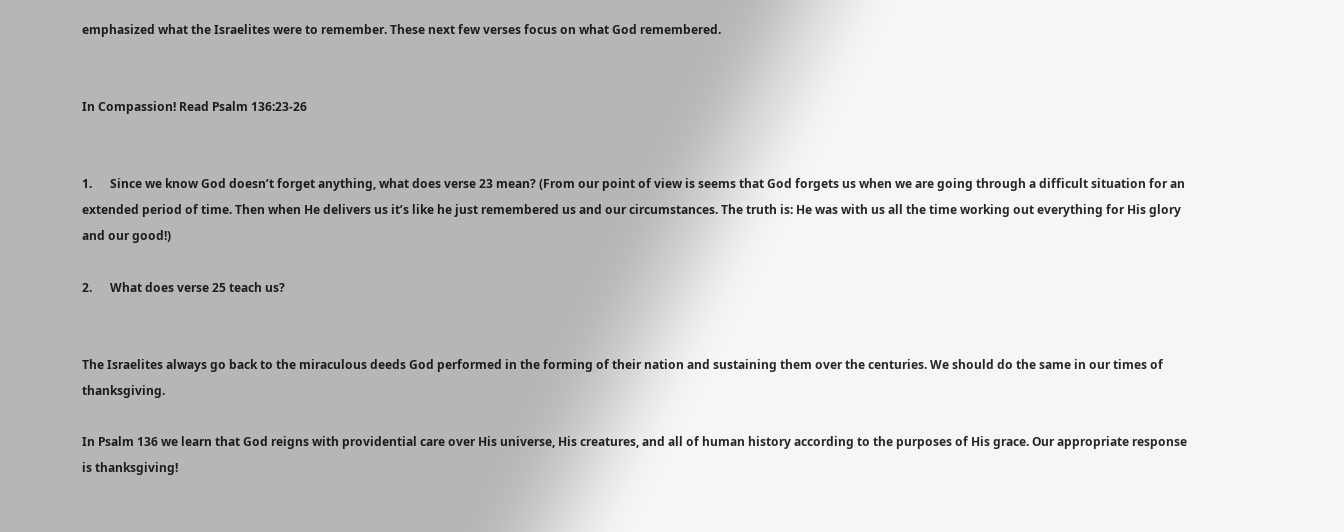emphasized what the Israelites were to remember. These next few verses focus on what God remembered.


In Compassion! Read Psalm 136:23-26


1.      Since we know God doesn’t forget anything, what does verse 23 mean? (From our point of view is seems that God forgets us when we are going through a difficult situation for an extended period of time. Then when He delivers us it’s like he just remembered us and our circumstances. The truth is: He was with us all the time working out everything for His glory and our good!)

2.      What does verse 25 teach us?


The Israelites always go back to the miraculous deeds God performed in the forming of their nation and sustaining them over the centuries. We should do the same in our times of thanksgiving.

In Psalm 136 we learn that God reigns with providential care over His universe, His creatures, and all of human history according to the purposes of His grace. Our appropriate response is thanksgiving!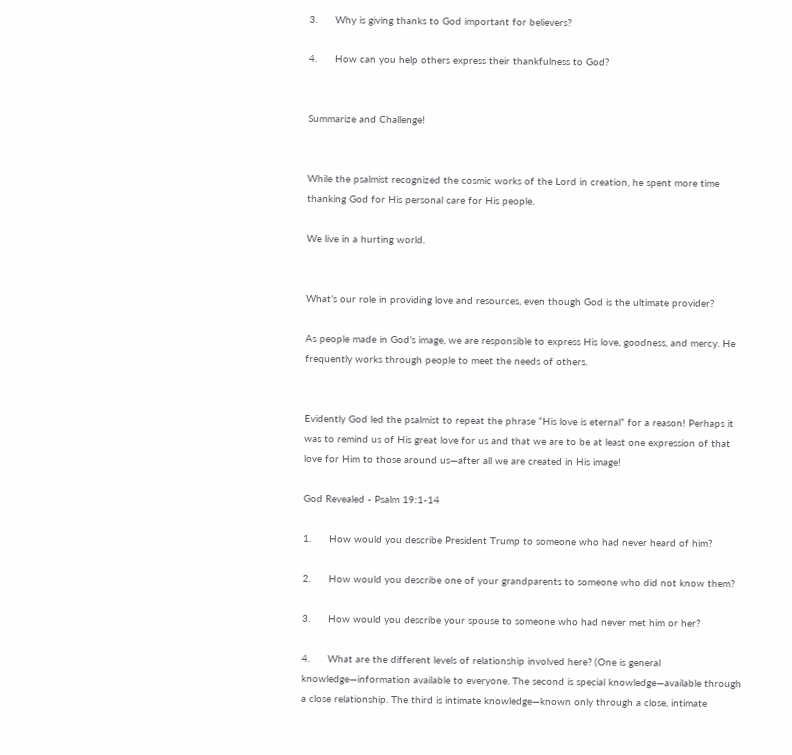3.      Why is giving thanks to God important for believers?

4.      How can you help others express their thankfulness to God?


Summarize and Challenge!


While the psalmist recognized the cosmic works of the Lord in creation, he spent more time thanking God for His personal care for His people.

We live in a hurting world.


What’s our role in providing love and resources, even though God is the ultimate provider?

As people made in God’s image, we are responsible to express His love, goodness, and mercy. He frequently works through people to meet the needs of others.


Evidently God led the psalmist to repeat the phrase “His love is eternal” for a reason! Perhaps it was to remind us of His great love for us and that we are to be at least one expression of that love for Him to those around us—after all we are created in His image!

God Revealed - Psalm 19:1-14

1.      How would you describe President Trump to someone who had never heard of him?

2.      How would you describe one of your grandparents to someone who did not know them?

3.      How would you describe your spouse to someone who had never met him or her?

4.      What are the different levels of relationship involved here? (One is general knowledge—information available to everyone. The second is special knowledge—available through a close relationship. The third is intimate knowledge—known only through a close, intimate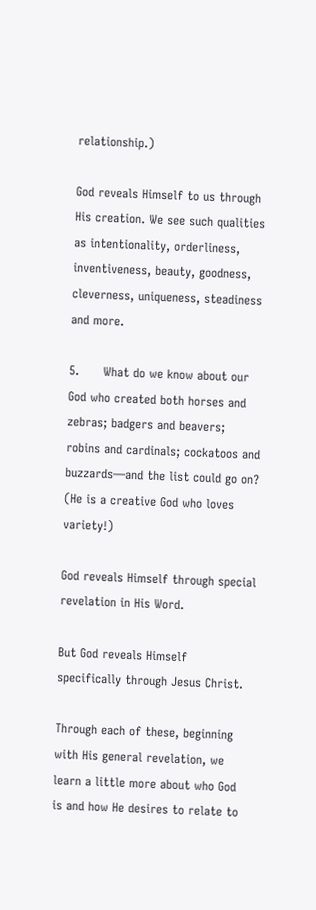relationship.)

God reveals Himself to us through His creation. We see such qualities as intentionality, orderliness, inventiveness, beauty, goodness, cleverness, uniqueness, steadiness and more.

5.      What do we know about our God who created both horses and zebras; badgers and beavers; robins and cardinals; cockatoos and buzzards—and the list could go on? (He is a creative God who loves variety!)

God reveals Himself through special revelation in His Word.

But God reveals Himself specifically through Jesus Christ.

Through each of these, beginning with His general revelation, we learn a little more about who God is and how He desires to relate to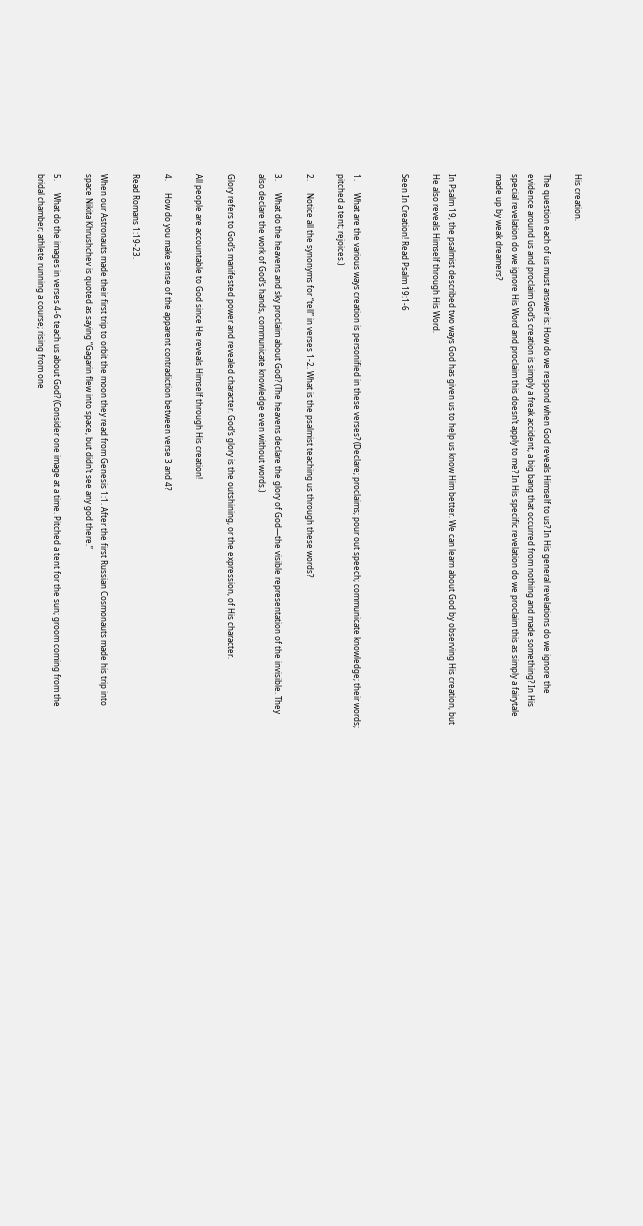His creation.

The question each of us must answer is: How do we respond when God reveals Himself to us? In His general revelations do we ignore the evidence around us and proclaim God’s creation is simply a freak accident, a big bang that occurred from nothing and made something? In His special revelation do we ignore His Word and proclaim this doesn’t apply to me? In His specific revelation do we proclaim this as simply a fairytale made up by weak dreamers?


In Psalm 19, the psalmist described two ways God has given us to help us know Him better. We can learn about God by observing His creation, but He also reveals Himself through His Word.

Seen In Creation! Read Psalm 19:1-6


1.      What are the various ways creation is personified in these verses? (Declare; proclaims; pour out speech; communicate knowledge; their words; pitched a tent; rejoices.)

2.      Notice all the synonyms for “tell” in verses 1-2. What is the psalmist teaching us through these words?

3.      What do the heavens and sky proclaim about God? (The heavens declare the glory of God—the visible representation of the invisible. They also declare the work of God’s hands, communicate knowledge even without words.)

Glory refers to God’s manifested power and revealed character. God’s glory is the outshining, or the expression, of His character.

All people are accountable to God since He reveals Himself through His creation!

4.      How do you make sense of the apparent contradiction between verse 3 and 4?

Read Romans 1:19-23.

When our Astronauts made their first trip to orbit the moon they read from Genesis 1:1. After the first Russian Cosmonauts made his trip into space Nikita Khrushchev is quoted as saying “Gagarin flew into space, but didn’t see any god there.”

5.      What do the images in verses 4-6 teach us about God? (Consider one image at a time. Pitched a tent for the sun; groom coming from the bridal chamber; athlete running a course; rising from one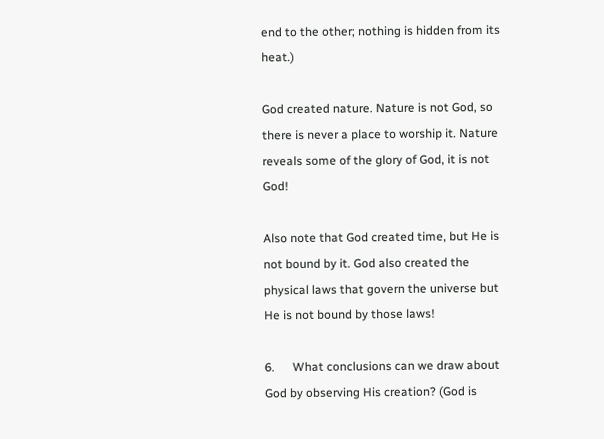end to the other; nothing is hidden from its heat.)

God created nature. Nature is not God, so there is never a place to worship it. Nature reveals some of the glory of God, it is not God!

Also note that God created time, but He is not bound by it. God also created the physical laws that govern the universe but He is not bound by those laws!

6.      What conclusions can we draw about God by observing His creation? (God is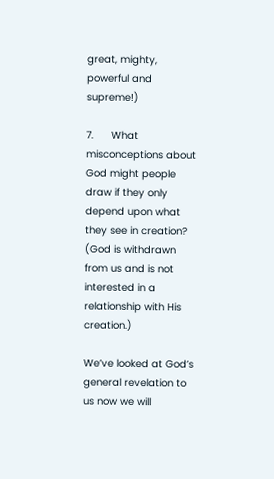great, mighty, powerful and supreme!)

7.      What misconceptions about God might people draw if they only depend upon what they see in creation? (God is withdrawn from us and is not interested in a relationship with His creation.)

We’ve looked at God’s general revelation to us now we will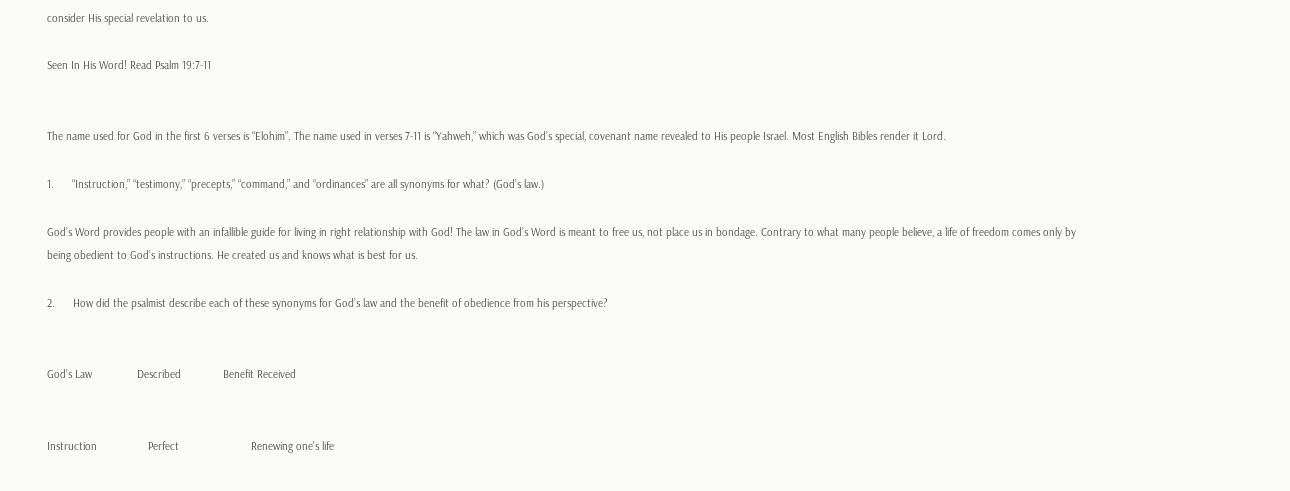consider His special revelation to us.

Seen In His Word! Read Psalm 19:7-11


The name used for God in the first 6 verses is “Elohim”. The name used in verses 7-11 is “Yahweh,” which was God’s special, covenant name revealed to His people Israel. Most English Bibles render it Lord.

1.      “Instruction,” “testimony,” “precepts,” “command,” and “ordinances” are all synonyms for what? (God’s law.)

God’s Word provides people with an infallible guide for living in right relationship with God! The law in God’s Word is meant to free us, not place us in bondage. Contrary to what many people believe, a life of freedom comes only by being obedient to God’s instructions. He created us and knows what is best for us.

2.      How did the psalmist describe each of these synonyms for God’s law and the benefit of obedience from his perspective?


God’s Law               Described              Benefit Received


Instruction                 Perfect                        Renewing one’s life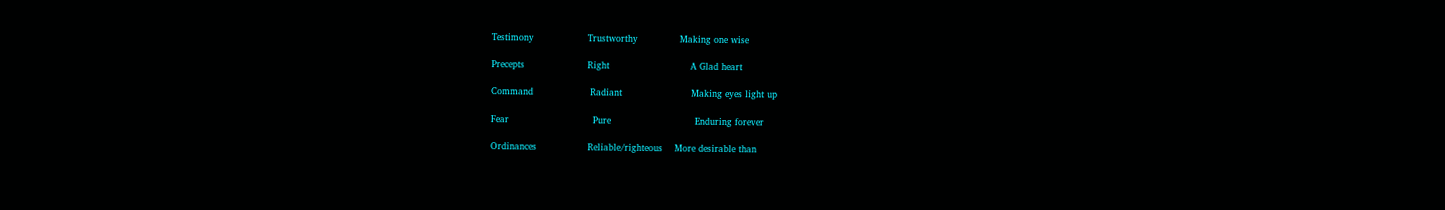Testimony                  Trustworthy              Making one wise

Precepts                     Right                           A Glad heart

Command                   Radiant                       Making eyes light up

Fear                            Pure                            Enduring forever

Ordinances                 Reliable/righteous    More desirable than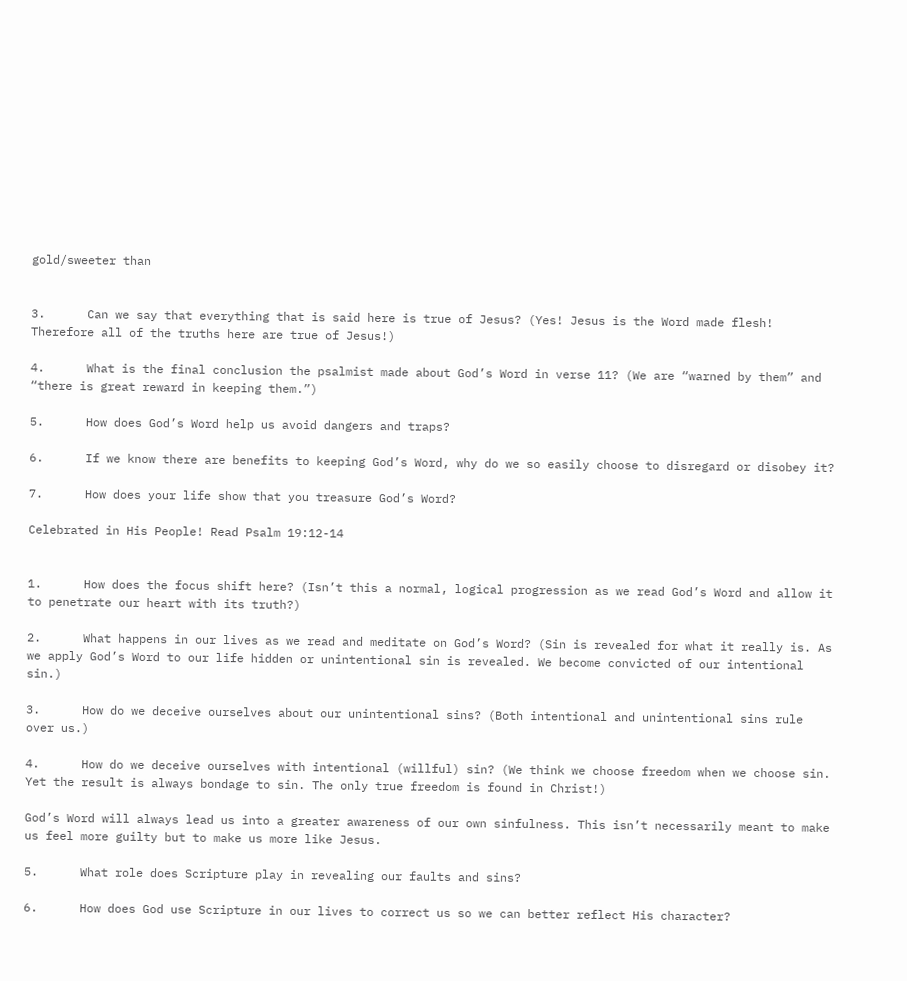gold/sweeter than


3.      Can we say that everything that is said here is true of Jesus? (Yes! Jesus is the Word made flesh! Therefore all of the truths here are true of Jesus!)

4.      What is the final conclusion the psalmist made about God’s Word in verse 11? (We are “warned by them” and “there is great reward in keeping them.”)

5.      How does God’s Word help us avoid dangers and traps?

6.      If we know there are benefits to keeping God’s Word, why do we so easily choose to disregard or disobey it?

7.      How does your life show that you treasure God’s Word?

Celebrated in His People! Read Psalm 19:12-14


1.      How does the focus shift here? (Isn’t this a normal, logical progression as we read God’s Word and allow it to penetrate our heart with its truth?)

2.      What happens in our lives as we read and meditate on God’s Word? (Sin is revealed for what it really is. As we apply God’s Word to our life hidden or unintentional sin is revealed. We become convicted of our intentional sin.)

3.      How do we deceive ourselves about our unintentional sins? (Both intentional and unintentional sins rule over us.)

4.      How do we deceive ourselves with intentional (willful) sin? (We think we choose freedom when we choose sin. Yet the result is always bondage to sin. The only true freedom is found in Christ!)

God’s Word will always lead us into a greater awareness of our own sinfulness. This isn’t necessarily meant to make us feel more guilty but to make us more like Jesus.

5.      What role does Scripture play in revealing our faults and sins?

6.      How does God use Scripture in our lives to correct us so we can better reflect His character?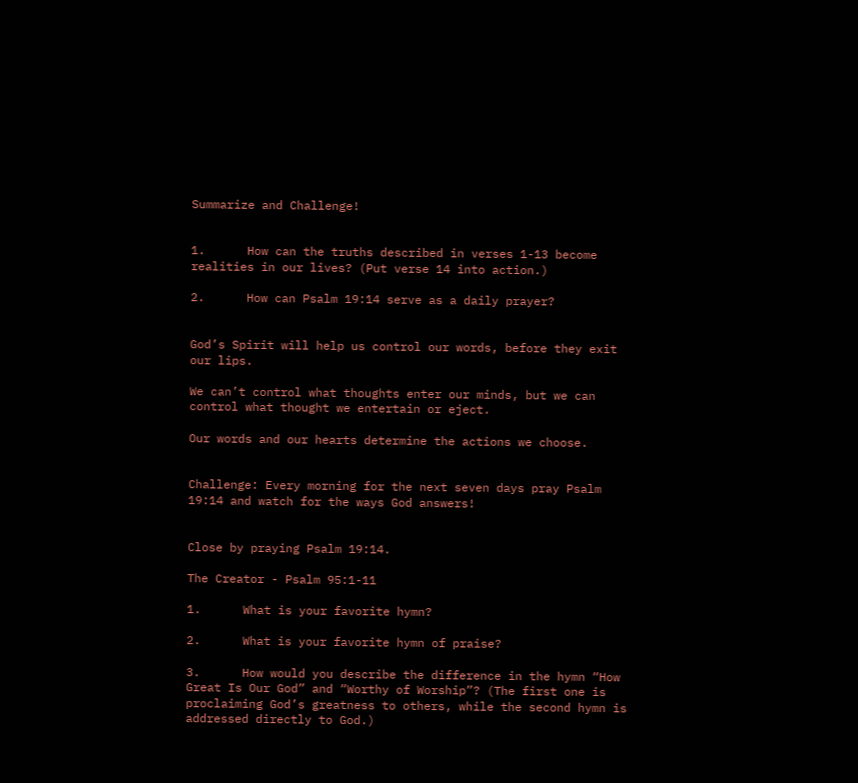Summarize and Challenge!


1.      How can the truths described in verses 1-13 become realities in our lives? (Put verse 14 into action.)

2.      How can Psalm 19:14 serve as a daily prayer?


God’s Spirit will help us control our words, before they exit our lips.

We can’t control what thoughts enter our minds, but we can control what thought we entertain or eject.

Our words and our hearts determine the actions we choose.


Challenge: Every morning for the next seven days pray Psalm 19:14 and watch for the ways God answers!


Close by praying Psalm 19:14.

The Creator - Psalm 95:1-11

1.      What is your favorite hymn?

2.      What is your favorite hymn of praise?

3.      How would you describe the difference in the hymn “How Great Is Our God” and “Worthy of Worship”? (The first one is proclaiming God’s greatness to others, while the second hymn is addressed directly to God.)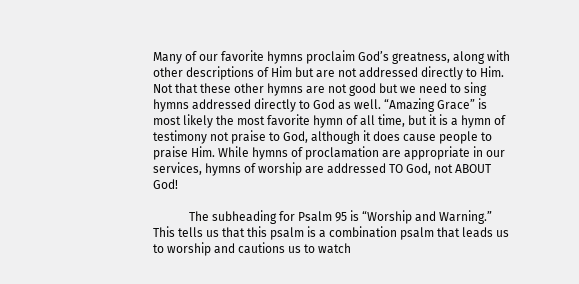Many of our favorite hymns proclaim God’s greatness, along with other descriptions of Him but are not addressed directly to Him. Not that these other hymns are not good but we need to sing hymns addressed directly to God as well. “Amazing Grace” is most likely the most favorite hymn of all time, but it is a hymn of testimony not praise to God, although it does cause people to praise Him. While hymns of proclamation are appropriate in our services, hymns of worship are addressed TO God, not ABOUT God!

            The subheading for Psalm 95 is “Worship and Warning.” This tells us that this psalm is a combination psalm that leads us to worship and cautions us to watch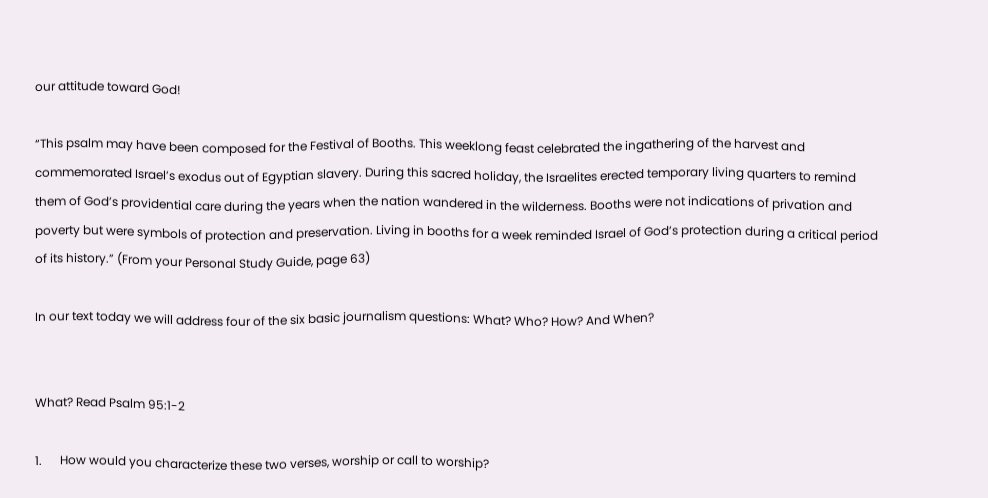our attitude toward God!

“This psalm may have been composed for the Festival of Booths. This weeklong feast celebrated the ingathering of the harvest and commemorated Israel’s exodus out of Egyptian slavery. During this sacred holiday, the Israelites erected temporary living quarters to remind them of God’s providential care during the years when the nation wandered in the wilderness. Booths were not indications of privation and poverty but were symbols of protection and preservation. Living in booths for a week reminded Israel of God’s protection during a critical period of its history.” (From your Personal Study Guide, page 63)

In our text today we will address four of the six basic journalism questions: What? Who? How? And When?


What? Read Psalm 95:1-2

1.      How would you characterize these two verses, worship or call to worship?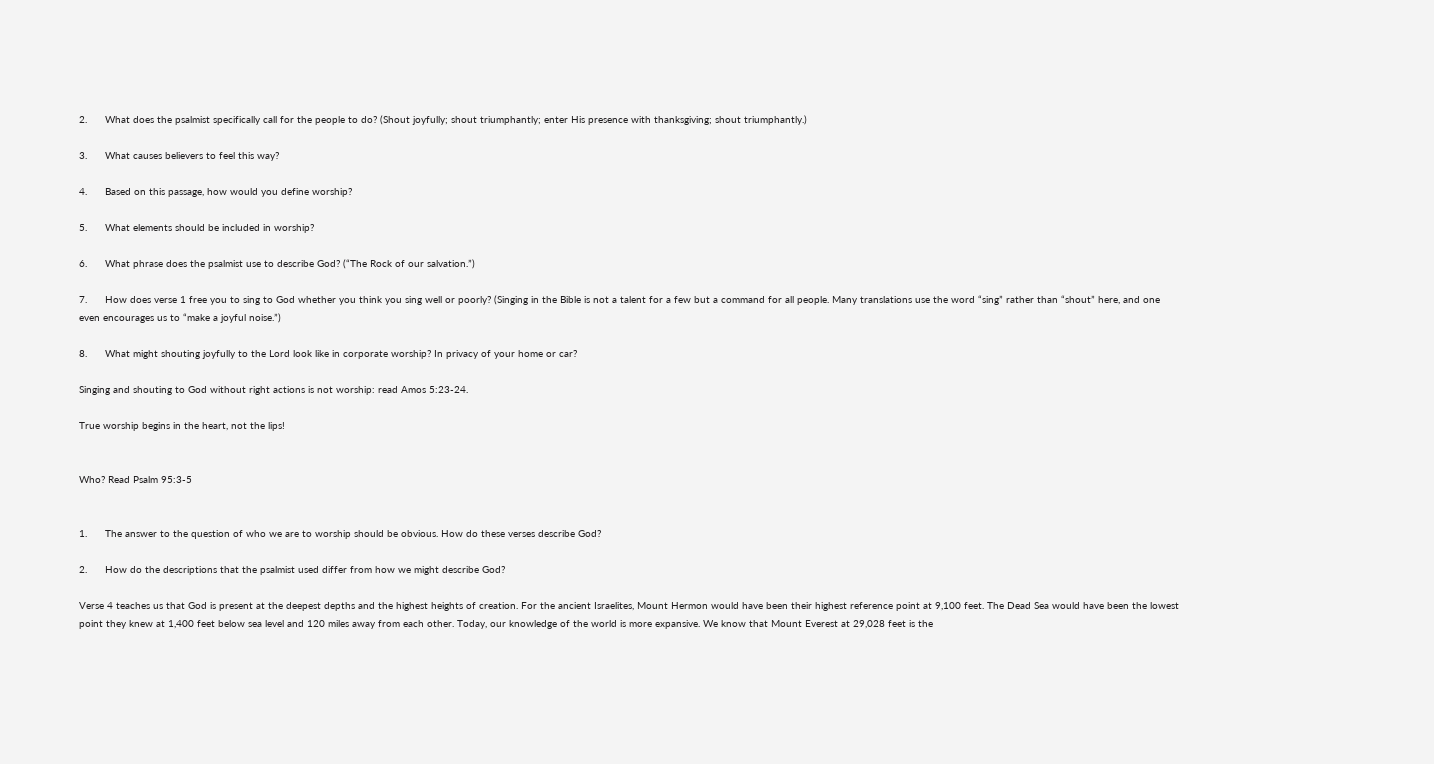2.      What does the psalmist specifically call for the people to do? (Shout joyfully; shout triumphantly; enter His presence with thanksgiving; shout triumphantly.)

3.      What causes believers to feel this way?

4.      Based on this passage, how would you define worship?

5.      What elements should be included in worship?

6.      What phrase does the psalmist use to describe God? (“The Rock of our salvation.”)

7.      How does verse 1 free you to sing to God whether you think you sing well or poorly? (Singing in the Bible is not a talent for a few but a command for all people. Many translations use the word “sing” rather than “shout” here, and one even encourages us to “make a joyful noise.”)

8.      What might shouting joyfully to the Lord look like in corporate worship? In privacy of your home or car?

Singing and shouting to God without right actions is not worship: read Amos 5:23-24.

True worship begins in the heart, not the lips!


Who? Read Psalm 95:3-5


1.      The answer to the question of who we are to worship should be obvious. How do these verses describe God?

2.      How do the descriptions that the psalmist used differ from how we might describe God?

Verse 4 teaches us that God is present at the deepest depths and the highest heights of creation. For the ancient Israelites, Mount Hermon would have been their highest reference point at 9,100 feet. The Dead Sea would have been the lowest point they knew at 1,400 feet below sea level and 120 miles away from each other. Today, our knowledge of the world is more expansive. We know that Mount Everest at 29,028 feet is the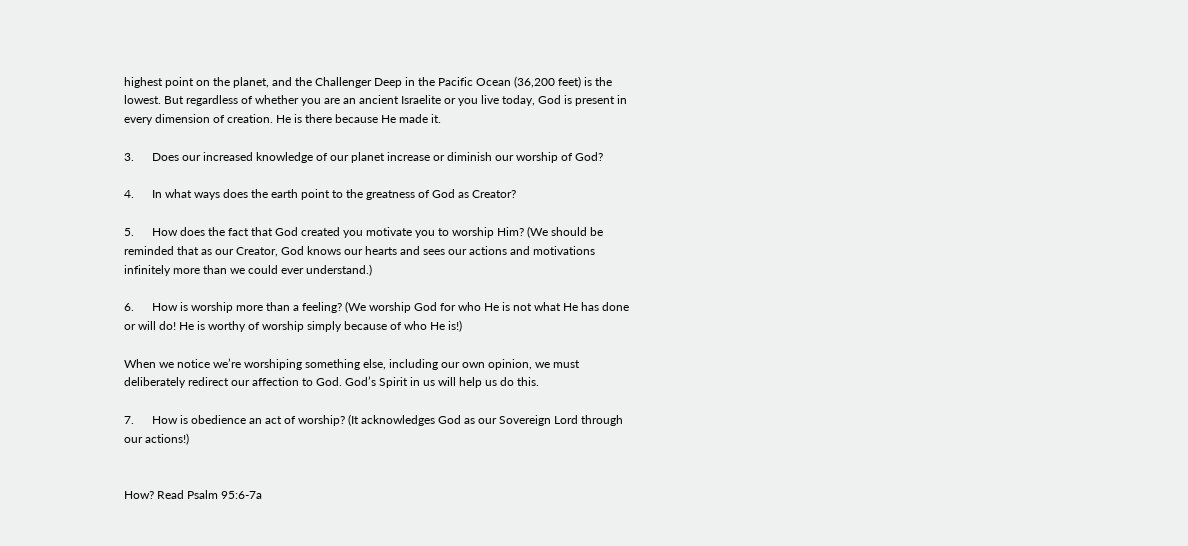highest point on the planet, and the Challenger Deep in the Pacific Ocean (36,200 feet) is the lowest. But regardless of whether you are an ancient Israelite or you live today, God is present in every dimension of creation. He is there because He made it.

3.      Does our increased knowledge of our planet increase or diminish our worship of God?

4.      In what ways does the earth point to the greatness of God as Creator?

5.      How does the fact that God created you motivate you to worship Him? (We should be reminded that as our Creator, God knows our hearts and sees our actions and motivations infinitely more than we could ever understand.)

6.      How is worship more than a feeling? (We worship God for who He is not what He has done or will do! He is worthy of worship simply because of who He is!)

When we notice we’re worshiping something else, including our own opinion, we must deliberately redirect our affection to God. God’s Spirit in us will help us do this.

7.      How is obedience an act of worship? (It acknowledges God as our Sovereign Lord through our actions!)


How? Read Psalm 95:6-7a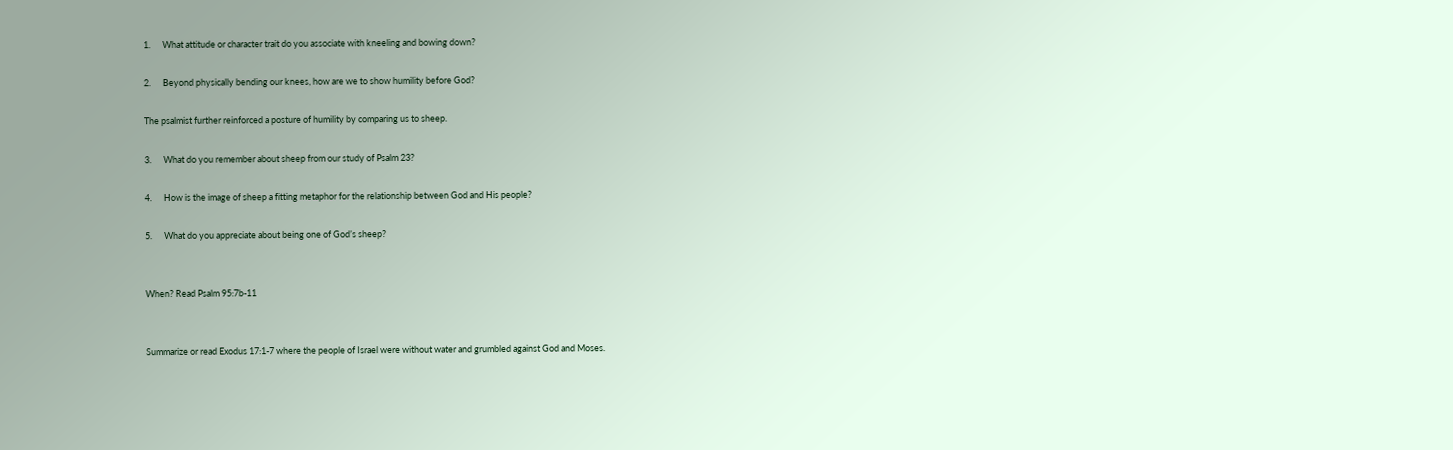1.      What attitude or character trait do you associate with kneeling and bowing down?

2.      Beyond physically bending our knees, how are we to show humility before God?

The psalmist further reinforced a posture of humility by comparing us to sheep.

3.      What do you remember about sheep from our study of Psalm 23?

4.      How is the image of sheep a fitting metaphor for the relationship between God and His people?

5.      What do you appreciate about being one of God’s sheep?


When? Read Psalm 95:7b-11


Summarize or read Exodus 17:1-7 where the people of Israel were without water and grumbled against God and Moses.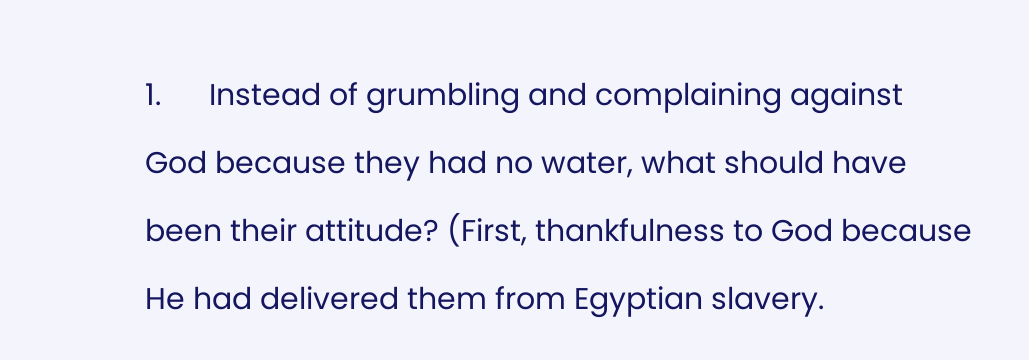1.      Instead of grumbling and complaining against God because they had no water, what should have been their attitude? (First, thankfulness to God because He had delivered them from Egyptian slavery.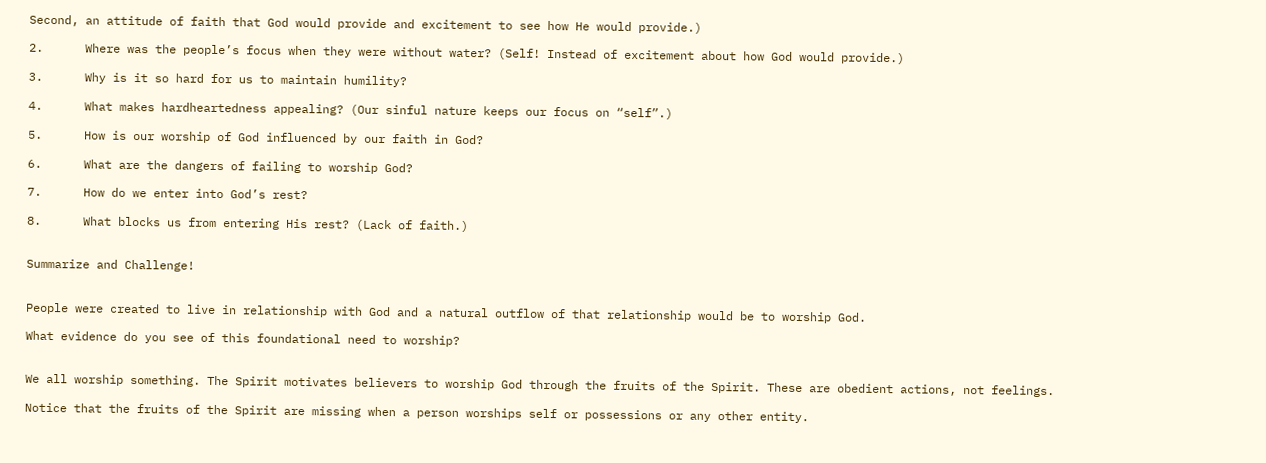Second, an attitude of faith that God would provide and excitement to see how He would provide.)

2.      Where was the people’s focus when they were without water? (Self! Instead of excitement about how God would provide.)

3.      Why is it so hard for us to maintain humility?

4.      What makes hardheartedness appealing? (Our sinful nature keeps our focus on “self”.)

5.      How is our worship of God influenced by our faith in God?

6.      What are the dangers of failing to worship God?

7.      How do we enter into God’s rest?

8.      What blocks us from entering His rest? (Lack of faith.)


Summarize and Challenge!


People were created to live in relationship with God and a natural outflow of that relationship would be to worship God.

What evidence do you see of this foundational need to worship?


We all worship something. The Spirit motivates believers to worship God through the fruits of the Spirit. These are obedient actions, not feelings.

Notice that the fruits of the Spirit are missing when a person worships self or possessions or any other entity.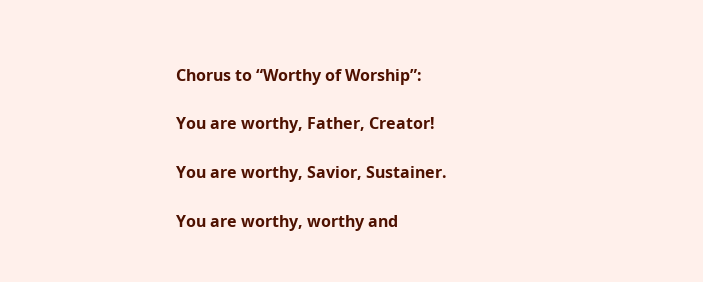Chorus to “Worthy of Worship”:

You are worthy, Father, Creator!

You are worthy, Savior, Sustainer.

You are worthy, worthy and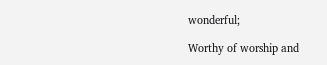wonderful;

Worthy of worship and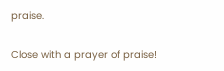praise.


Close with a prayer of praise!